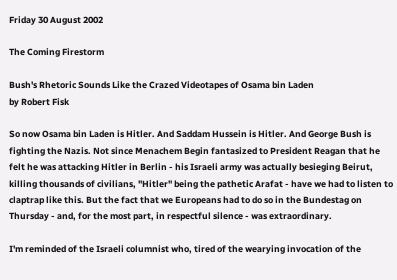Friday 30 August 2002

The Coming Firestorm

Bush's Rhetoric Sounds Like the Crazed Videotapes of Osama bin Laden
by Robert Fisk

So now Osama bin Laden is Hitler. And Saddam Hussein is Hitler. And George Bush is fighting the Nazis. Not since Menachem Begin fantasized to President Reagan that he felt he was attacking Hitler in Berlin - his Israeli army was actually besieging Beirut, killing thousands of civilians, "Hitler" being the pathetic Arafat - have we had to listen to claptrap like this. But the fact that we Europeans had to do so in the Bundestag on Thursday - and, for the most part, in respectful silence - was extraordinary.

I'm reminded of the Israeli columnist who, tired of the wearying invocation of the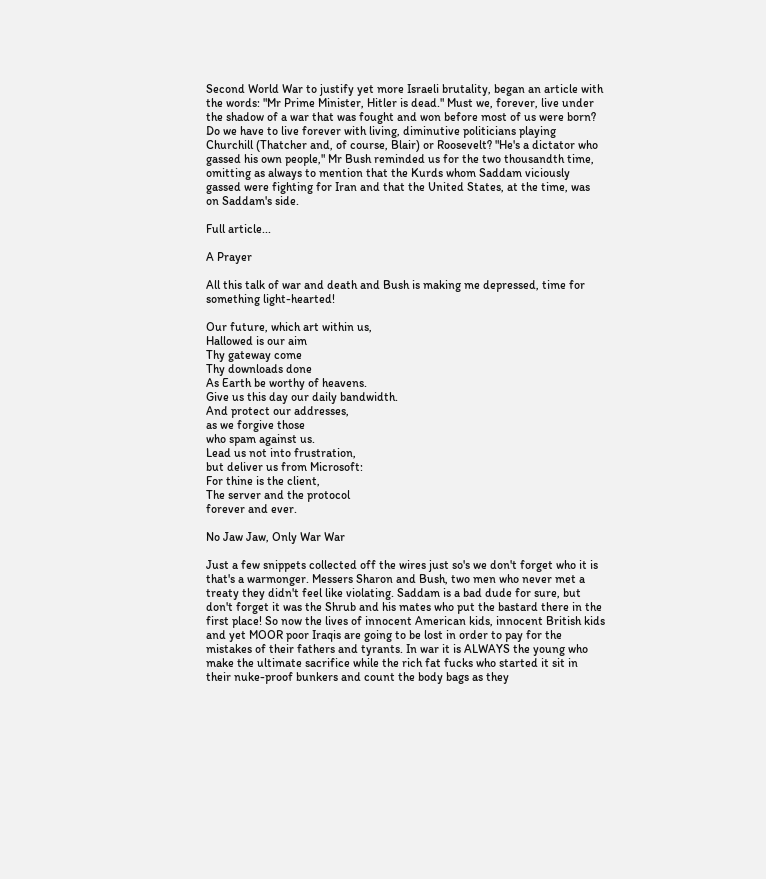Second World War to justify yet more Israeli brutality, began an article with the words: "Mr Prime Minister, Hitler is dead." Must we, forever, live under the shadow of a war that was fought and won before most of us were born? Do we have to live forever with living, diminutive politicians playing Churchill (Thatcher and, of course, Blair) or Roosevelt? "He's a dictator who gassed his own people," Mr Bush reminded us for the two thousandth time, omitting as always to mention that the Kurds whom Saddam viciously gassed were fighting for Iran and that the United States, at the time, was on Saddam's side.

Full article...

A Prayer

All this talk of war and death and Bush is making me depressed, time for something light-hearted!

Our future, which art within us,
Hallowed is our aim
Thy gateway come
Thy downloads done
As Earth be worthy of heavens.
Give us this day our daily bandwidth.
And protect our addresses,
as we forgive those
who spam against us.
Lead us not into frustration,
but deliver us from Microsoft:
For thine is the client,
The server and the protocol
forever and ever.

No Jaw Jaw, Only War War

Just a few snippets collected off the wires just so's we don't forget who it is that's a warmonger. Messers Sharon and Bush, two men who never met a treaty they didn't feel like violating. Saddam is a bad dude for sure, but don't forget it was the Shrub and his mates who put the bastard there in the first place! So now the lives of innocent American kids, innocent British kids and yet MOOR poor Iraqis are going to be lost in order to pay for the mistakes of their fathers and tyrants. In war it is ALWAYS the young who make the ultimate sacrifice while the rich fat fucks who started it sit in their nuke-proof bunkers and count the body bags as they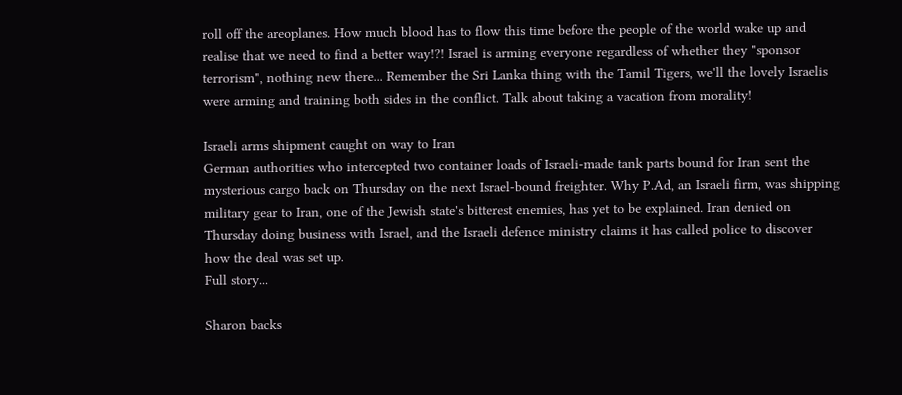roll off the areoplanes. How much blood has to flow this time before the people of the world wake up and realise that we need to find a better way!?! Israel is arming everyone regardless of whether they "sponsor terrorism", nothing new there... Remember the Sri Lanka thing with the Tamil Tigers, we'll the lovely Israelis were arming and training both sides in the conflict. Talk about taking a vacation from morality!

Israeli arms shipment caught on way to Iran
German authorities who intercepted two container loads of Israeli-made tank parts bound for Iran sent the mysterious cargo back on Thursday on the next Israel-bound freighter. Why P.Ad, an Israeli firm, was shipping military gear to Iran, one of the Jewish state's bitterest enemies, has yet to be explained. Iran denied on Thursday doing business with Israel, and the Israeli defence ministry claims it has called police to discover how the deal was set up.
Full story...

Sharon backs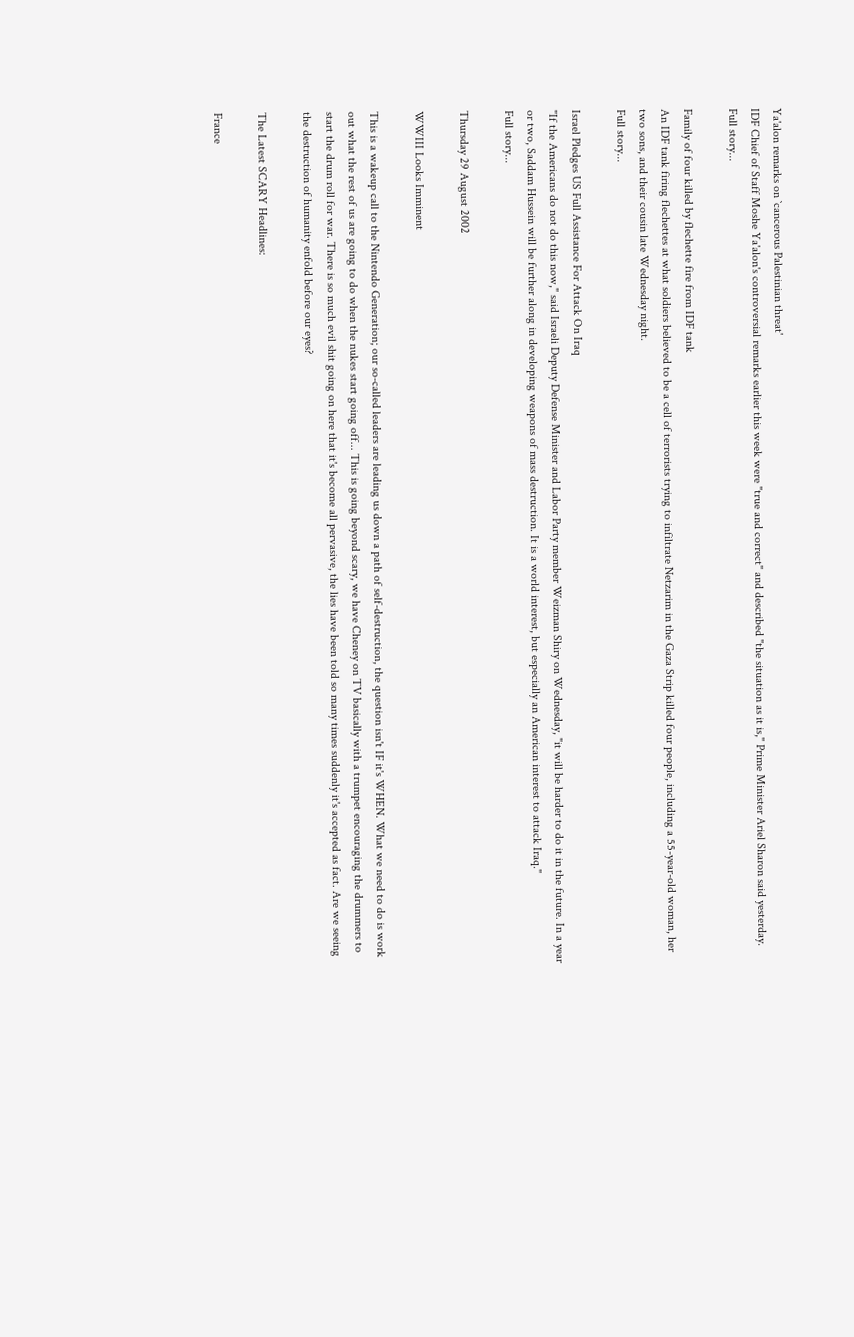Ya'alon remarks on `cancerous Palestinian threat'
IDF Chief of Staff Moshe Ya'alon's controversial remarks earlier this week were "true and correct" and described "the situation as it is," Prime Minister Ariel Sharon said yesterday.
Full story...

Family of four killed by flechette fire from IDF tank
An IDF tank firing flechettes at what soldiers believed to be a cell of terrorists trying to infiltrate Netzarim in the Gaza Strip killed four people, including a 55-year-old woman, her two sons, and their cousin late Wednesday night.
Full story...

Israel Pledges US Full Assistance For Attack On Iraq
"If the Americans do not do this now," said Israeli Deputy Defense Minister and Labor Party member Weizman Shiry on Wednesday, "it will be harder to do it in the future. In a year or two, Saddam Hussein will be further along in developing weapons of mass destruction. It is a world interest, but especially an American interest to attack Iraq."
Full story...

Thursday 29 August 2002

WWIII Looks Imminent

This is a wakeup call to the Nintendo Generation; our so-called leaders are leading us down a path of self-destruction, the question isn't IF it's WHEN. What we need to do is work out what the rest of us are going to do when the nukes start going off... This is going beyond scary, we have Cheney on TV basically with a trumpet encouraging the drummers to start the drum roll for war. There is so much evil shit going on here that it's become all pervasive, the lies have been told so many times suddenly it's accepted as fact. Are we seeing the destruction of humanity enfold before our eyes?

The Latest SCARY Headlines:

France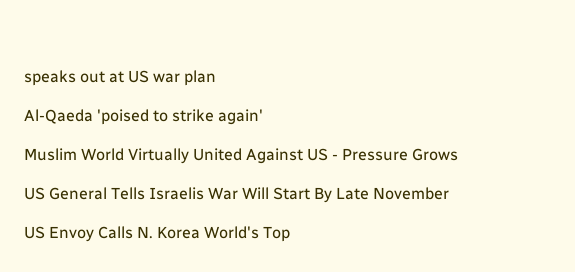speaks out at US war plan

Al-Qaeda 'poised to strike again'

Muslim World Virtually United Against US - Pressure Grows

US General Tells Israelis War Will Start By Late November

US Envoy Calls N. Korea World's Top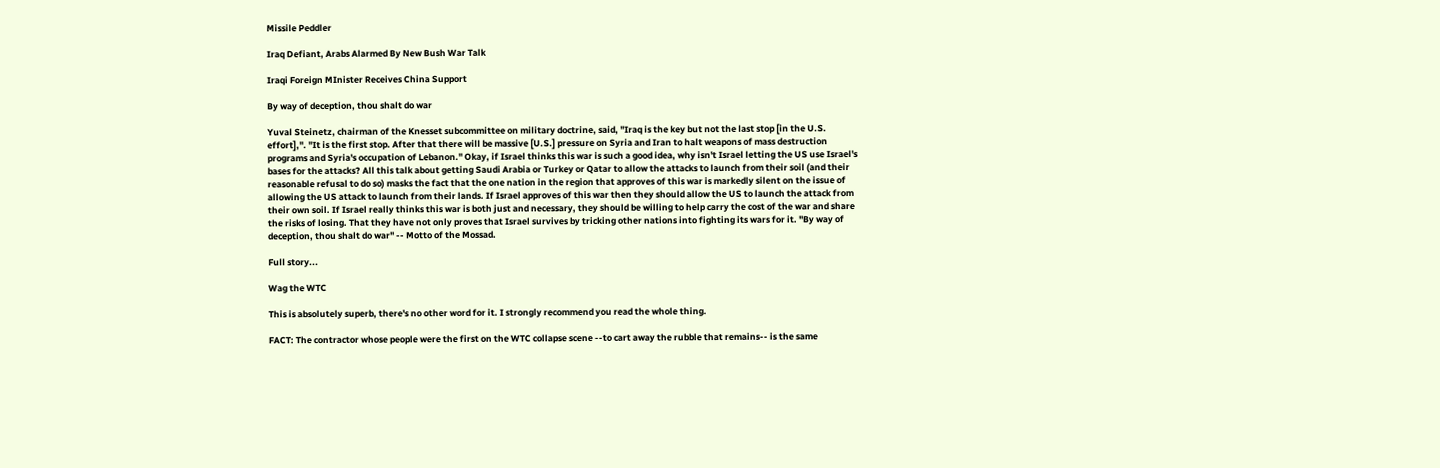Missile Peddler

Iraq Defiant, Arabs Alarmed By New Bush War Talk

Iraqi Foreign MInister Receives China Support

By way of deception, thou shalt do war

Yuval Steinetz, chairman of the Knesset subcommittee on military doctrine, said, "Iraq is the key but not the last stop [in the U.S. effort],". "It is the first stop. After that there will be massive [U.S.] pressure on Syria and Iran to halt weapons of mass destruction programs and Syria's occupation of Lebanon." Okay, if Israel thinks this war is such a good idea, why isn't Israel letting the US use Israel's bases for the attacks? All this talk about getting Saudi Arabia or Turkey or Qatar to allow the attacks to launch from their soil (and their reasonable refusal to do so) masks the fact that the one nation in the region that approves of this war is markedly silent on the issue of allowing the US attack to launch from their lands. If Israel approves of this war then they should allow the US to launch the attack from their own soil. If Israel really thinks this war is both just and necessary, they should be willing to help carry the cost of the war and share the risks of losing. That they have not only proves that Israel survives by tricking other nations into fighting its wars for it. "By way of deception, thou shalt do war" -- Motto of the Mossad.

Full story...

Wag the WTC

This is absolutely superb, there's no other word for it. I strongly recommend you read the whole thing.

FACT: The contractor whose people were the first on the WTC collapse scene --to cart away the rubble that remains-- is the same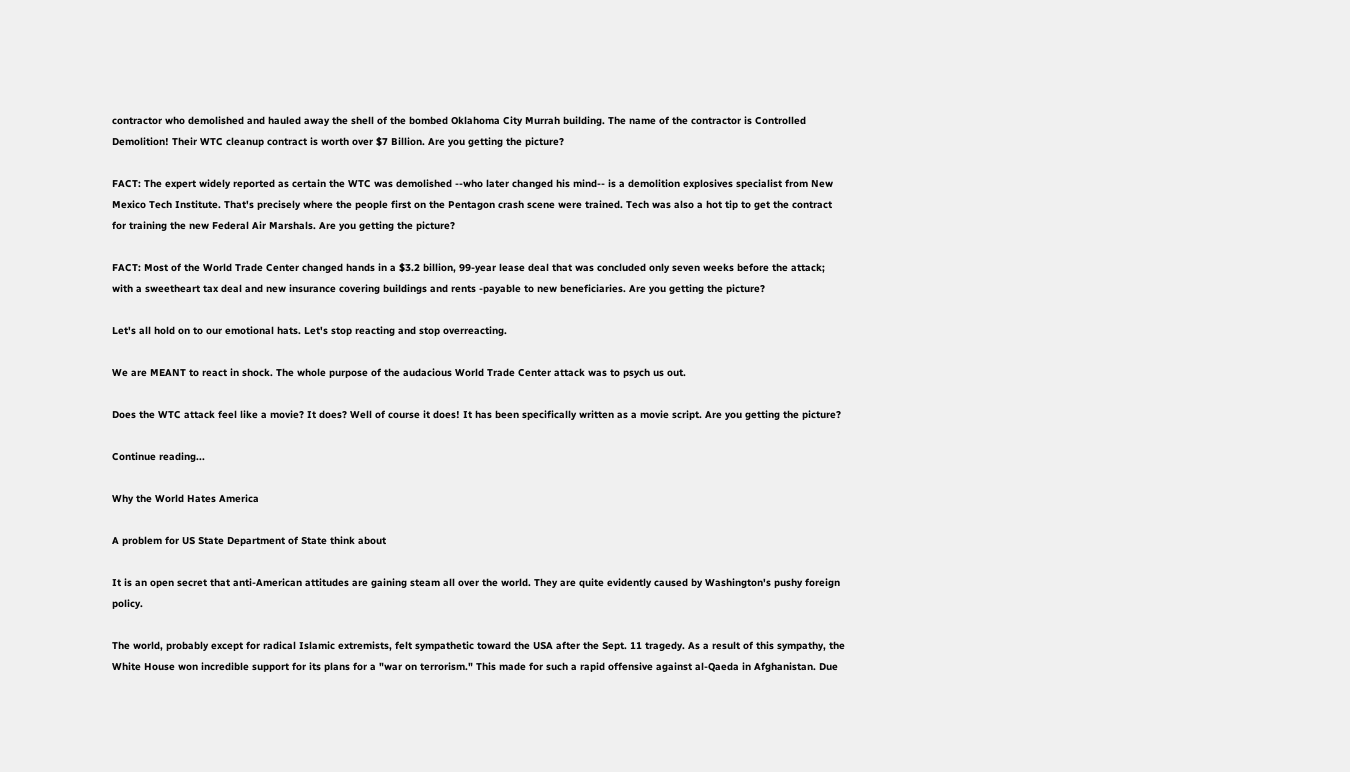contractor who demolished and hauled away the shell of the bombed Oklahoma City Murrah building. The name of the contractor is Controlled Demolition! Their WTC cleanup contract is worth over $7 Billion. Are you getting the picture?

FACT: The expert widely reported as certain the WTC was demolished --who later changed his mind-- is a demolition explosives specialist from New Mexico Tech Institute. That's precisely where the people first on the Pentagon crash scene were trained. Tech was also a hot tip to get the contract for training the new Federal Air Marshals. Are you getting the picture?

FACT: Most of the World Trade Center changed hands in a $3.2 billion, 99-year lease deal that was concluded only seven weeks before the attack; with a sweetheart tax deal and new insurance covering buildings and rents -payable to new beneficiaries. Are you getting the picture?

Let's all hold on to our emotional hats. Let's stop reacting and stop overreacting.

We are MEANT to react in shock. The whole purpose of the audacious World Trade Center attack was to psych us out.

Does the WTC attack feel like a movie? It does? Well of course it does! It has been specifically written as a movie script. Are you getting the picture?

Continue reading...

Why the World Hates America

A problem for US State Department of State think about

It is an open secret that anti-American attitudes are gaining steam all over the world. They are quite evidently caused by Washington's pushy foreign policy.

The world, probably except for radical Islamic extremists, felt sympathetic toward the USA after the Sept. 11 tragedy. As a result of this sympathy, the White House won incredible support for its plans for a "war on terrorism." This made for such a rapid offensive against al-Qaeda in Afghanistan. Due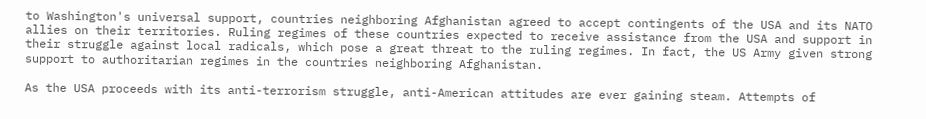to Washington's universal support, countries neighboring Afghanistan agreed to accept contingents of the USA and its NATO allies on their territories. Ruling regimes of these countries expected to receive assistance from the USA and support in their struggle against local radicals, which pose a great threat to the ruling regimes. In fact, the US Army given strong support to authoritarian regimes in the countries neighboring Afghanistan.

As the USA proceeds with its anti-terrorism struggle, anti-American attitudes are ever gaining steam. Attempts of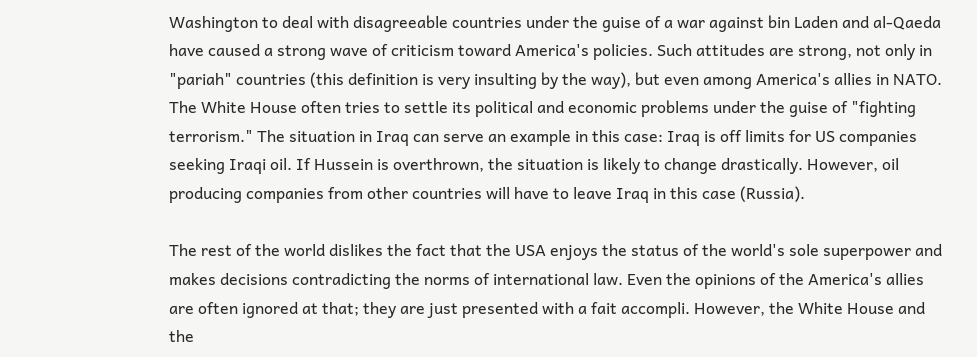Washington to deal with disagreeable countries under the guise of a war against bin Laden and al-Qaeda have caused a strong wave of criticism toward America's policies. Such attitudes are strong, not only in "pariah" countries (this definition is very insulting by the way), but even among America's allies in NATO. The White House often tries to settle its political and economic problems under the guise of "fighting terrorism." The situation in Iraq can serve an example in this case: Iraq is off limits for US companies seeking Iraqi oil. If Hussein is overthrown, the situation is likely to change drastically. However, oil producing companies from other countries will have to leave Iraq in this case (Russia).

The rest of the world dislikes the fact that the USA enjoys the status of the world's sole superpower and makes decisions contradicting the norms of international law. Even the opinions of the America's allies are often ignored at that; they are just presented with a fait accompli. However, the White House and the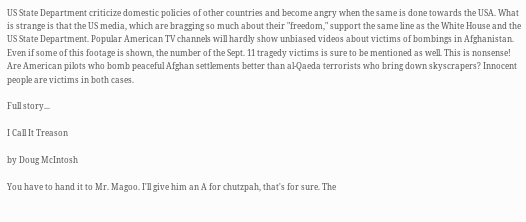US State Department criticize domestic policies of other countries and become angry when the same is done towards the USA. What is strange is that the US media, which are bragging so much about their "freedom," support the same line as the White House and the US State Department. Popular American TV channels will hardly show unbiased videos about victims of bombings in Afghanistan. Even if some of this footage is shown, the number of the Sept. 11 tragedy victims is sure to be mentioned as well. This is nonsense! Are American pilots who bomb peaceful Afghan settlements better than al-Qaeda terrorists who bring down skyscrapers? Innocent people are victims in both cases.

Full story...

I Call It Treason

by Doug McIntosh

You have to hand it to Mr. Magoo. I'll give him an A for chutzpah, that's for sure. The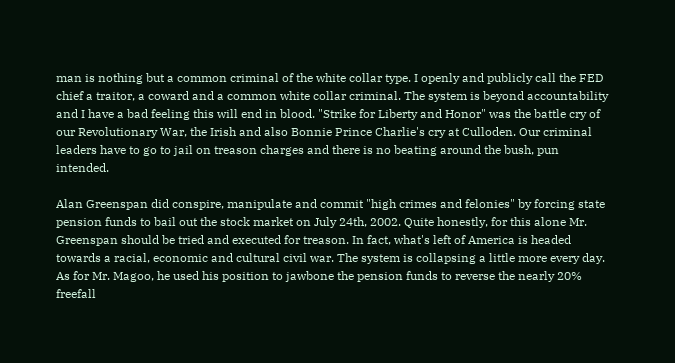man is nothing but a common criminal of the white collar type. I openly and publicly call the FED chief a traitor, a coward and a common white collar criminal. The system is beyond accountability and I have a bad feeling this will end in blood. "Strike for Liberty and Honor" was the battle cry of our Revolutionary War, the Irish and also Bonnie Prince Charlie's cry at Culloden. Our criminal leaders have to go to jail on treason charges and there is no beating around the bush, pun intended.

Alan Greenspan did conspire, manipulate and commit "high crimes and felonies" by forcing state pension funds to bail out the stock market on July 24th, 2002. Quite honestly, for this alone Mr. Greenspan should be tried and executed for treason. In fact, what's left of America is headed towards a racial, economic and cultural civil war. The system is collapsing a little more every day. As for Mr. Magoo, he used his position to jawbone the pension funds to reverse the nearly 20% freefall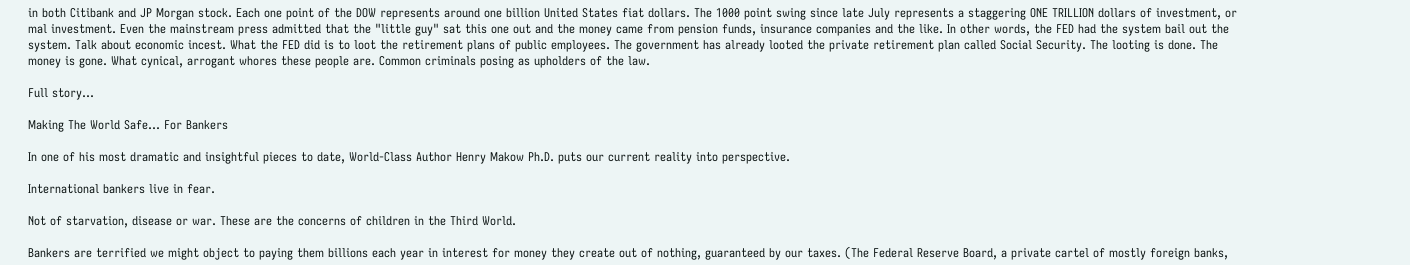in both Citibank and JP Morgan stock. Each one point of the DOW represents around one billion United States fiat dollars. The 1000 point swing since late July represents a staggering ONE TRILLION dollars of investment, or mal investment. Even the mainstream press admitted that the "little guy" sat this one out and the money came from pension funds, insurance companies and the like. In other words, the FED had the system bail out the system. Talk about economic incest. What the FED did is to loot the retirement plans of public employees. The government has already looted the private retirement plan called Social Security. The looting is done. The money is gone. What cynical, arrogant whores these people are. Common criminals posing as upholders of the law.

Full story...

Making The World Safe... For Bankers

In one of his most dramatic and insightful pieces to date, World-Class Author Henry Makow Ph.D. puts our current reality into perspective.

International bankers live in fear.

Not of starvation, disease or war. These are the concerns of children in the Third World.

Bankers are terrified we might object to paying them billions each year in interest for money they create out of nothing, guaranteed by our taxes. (The Federal Reserve Board, a private cartel of mostly foreign banks,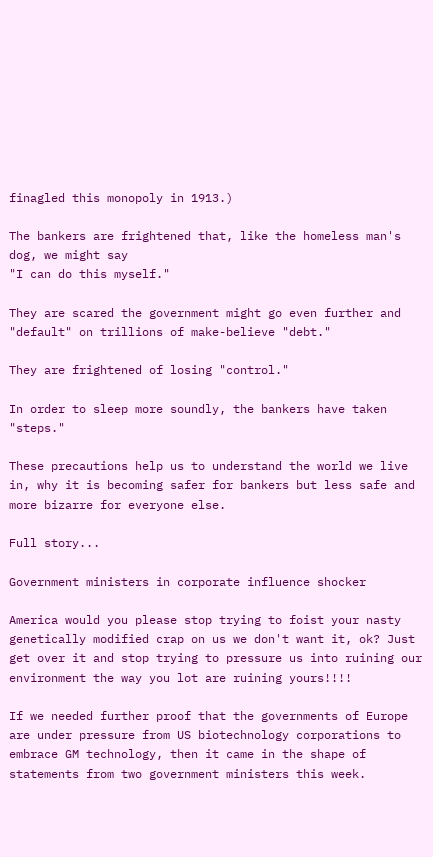finagled this monopoly in 1913.)

The bankers are frightened that, like the homeless man's dog, we might say
"I can do this myself."

They are scared the government might go even further and "default" on trillions of make-believe "debt."

They are frightened of losing "control."

In order to sleep more soundly, the bankers have taken "steps."

These precautions help us to understand the world we live in, why it is becoming safer for bankers but less safe and more bizarre for everyone else.

Full story...

Government ministers in corporate influence shocker

America would you please stop trying to foist your nasty genetically modified crap on us we don't want it, ok? Just get over it and stop trying to pressure us into ruining our environment the way you lot are ruining yours!!!!

If we needed further proof that the governments of Europe are under pressure from US biotechnology corporations to embrace GM technology, then it came in the shape of statements from two government ministers this week.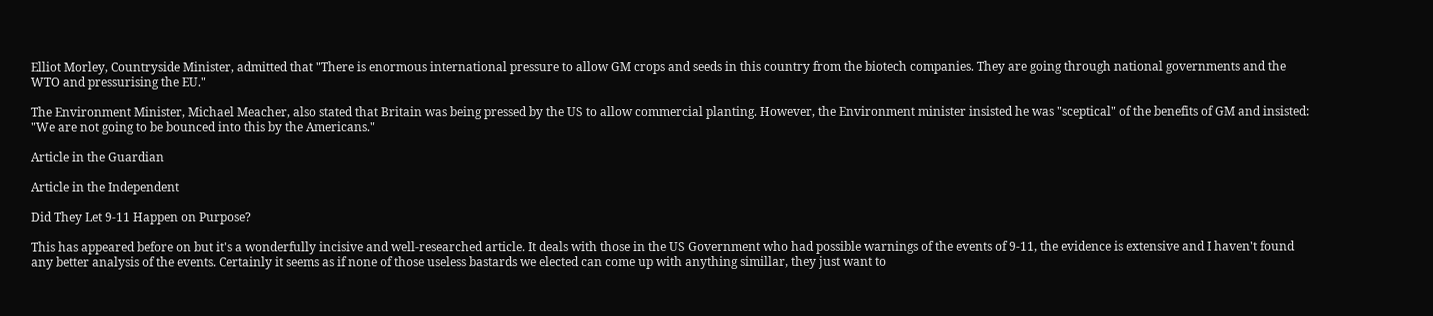Elliot Morley, Countryside Minister, admitted that "There is enormous international pressure to allow GM crops and seeds in this country from the biotech companies. They are going through national governments and the WTO and pressurising the EU."

The Environment Minister, Michael Meacher, also stated that Britain was being pressed by the US to allow commercial planting. However, the Environment minister insisted he was "sceptical" of the benefits of GM and insisted: "We are not going to be bounced into this by the Americans."

Article in the Guardian

Article in the Independent

Did They Let 9-11 Happen on Purpose?

This has appeared before on but it's a wonderfully incisive and well-researched article. It deals with those in the US Government who had possible warnings of the events of 9-11, the evidence is extensive and I haven't found any better analysis of the events. Certainly it seems as if none of those useless bastards we elected can come up with anything simillar, they just want to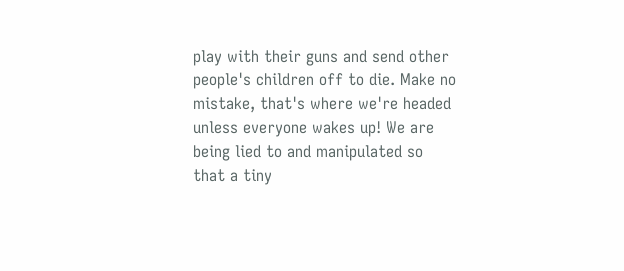play with their guns and send other people's children off to die. Make no mistake, that's where we're headed unless everyone wakes up! We are being lied to and manipulated so that a tiny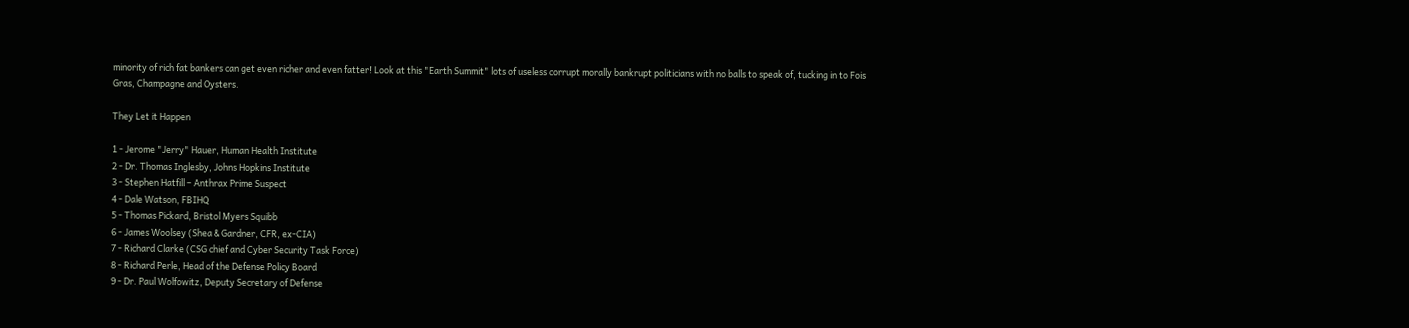minority of rich fat bankers can get even richer and even fatter! Look at this "Earth Summit" lots of useless corrupt morally bankrupt politicians with no balls to speak of, tucking in to Fois Gras, Champagne and Oysters.

They Let it Happen

1 - Jerome "Jerry" Hauer, Human Health Institute
2 - Dr. Thomas Inglesby, Johns Hopkins Institute
3 - Stephen Hatfill – Anthrax Prime Suspect
4 - Dale Watson, FBIHQ
5 - Thomas Pickard, Bristol Myers Squibb
6 - James Woolsey (Shea & Gardner, CFR, ex-CIA)
7 - Richard Clarke (CSG chief and Cyber Security Task Force)
8 - Richard Perle, Head of the Defense Policy Board
9 - Dr. Paul Wolfowitz, Deputy Secretary of Defense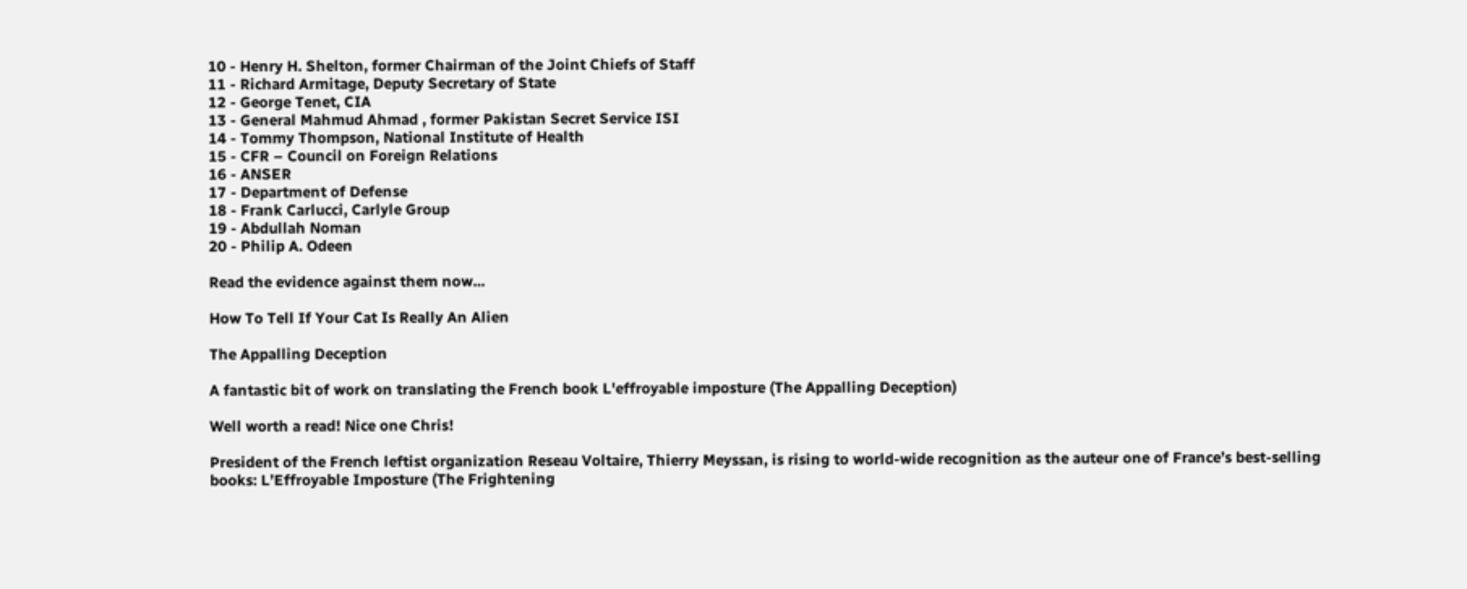10 - Henry H. Shelton, former Chairman of the Joint Chiefs of Staff
11 - Richard Armitage, Deputy Secretary of State
12 - George Tenet, CIA
13 - General Mahmud Ahmad , former Pakistan Secret Service ISI
14 - Tommy Thompson, National Institute of Health
15 - CFR – Council on Foreign Relations
16 - ANSER
17 - Department of Defense
18 - Frank Carlucci, Carlyle Group
19 - Abdullah Noman
20 - Philip A. Odeen

Read the evidence against them now...

How To Tell If Your Cat Is Really An Alien

The Appalling Deception

A fantastic bit of work on translating the French book L'effroyable imposture (The Appalling Deception)

Well worth a read! Nice one Chris!

President of the French leftist organization Reseau Voltaire, Thierry Meyssan, is rising to world-wide recognition as the auteur one of France’s best-selling books: L’Effroyable Imposture (The Frightening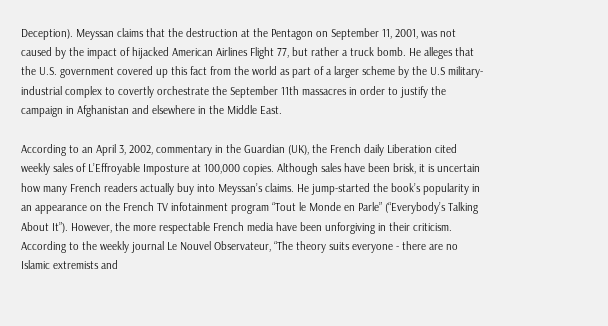Deception). Meyssan claims that the destruction at the Pentagon on September 11, 2001, was not caused by the impact of hijacked American Airlines Flight 77, but rather a truck bomb. He alleges that the U.S. government covered up this fact from the world as part of a larger scheme by the U.S military-industrial complex to covertly orchestrate the September 11th massacres in order to justify the campaign in Afghanistan and elsewhere in the Middle East.

According to an April 3, 2002, commentary in the Guardian (UK), the French daily Liberation cited weekly sales of L’Effroyable Imposture at 100,000 copies. Although sales have been brisk, it is uncertain how many French readers actually buy into Meyssan’s claims. He jump-started the book’s popularity in an appearance on the French TV infotainment program “Tout le Monde en Parle” (“Everybody’s Talking About It”). However, the more respectable French media have been unforgiving in their criticism. According to the weekly journal Le Nouvel Observateur, “The theory suits everyone - there are no Islamic extremists and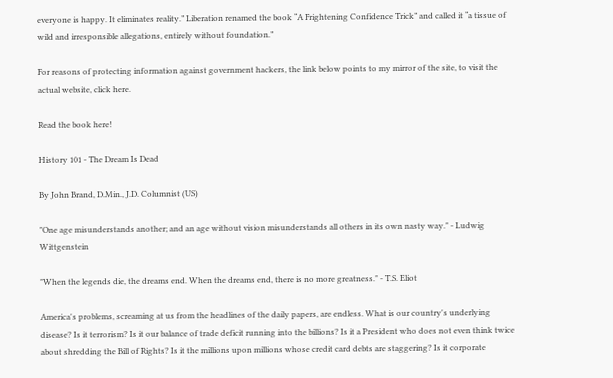everyone is happy. It eliminates reality.” Liberation renamed the book “A Frightening Confidence Trick” and called it “a tissue of wild and irresponsible allegations, entirely without foundation.”

For reasons of protecting information against government hackers, the link below points to my mirror of the site, to visit the actual website, click here.

Read the book here!

History 101 - The Dream Is Dead

By John Brand, D.Min., J.D. Columnist (US)

"One age misunderstands another; and an age without vision misunderstands all others in its own nasty way." - Ludwig Wittgenstein

"When the legends die, the dreams end. When the dreams end, there is no more greatness." - T.S. Eliot

America's problems, screaming at us from the headlines of the daily papers, are endless. What is our country's underlying disease? Is it terrorism? Is it our balance of trade deficit running into the billions? Is it a President who does not even think twice about shredding the Bill of Rights? Is it the millions upon millions whose credit card debts are staggering? Is it corporate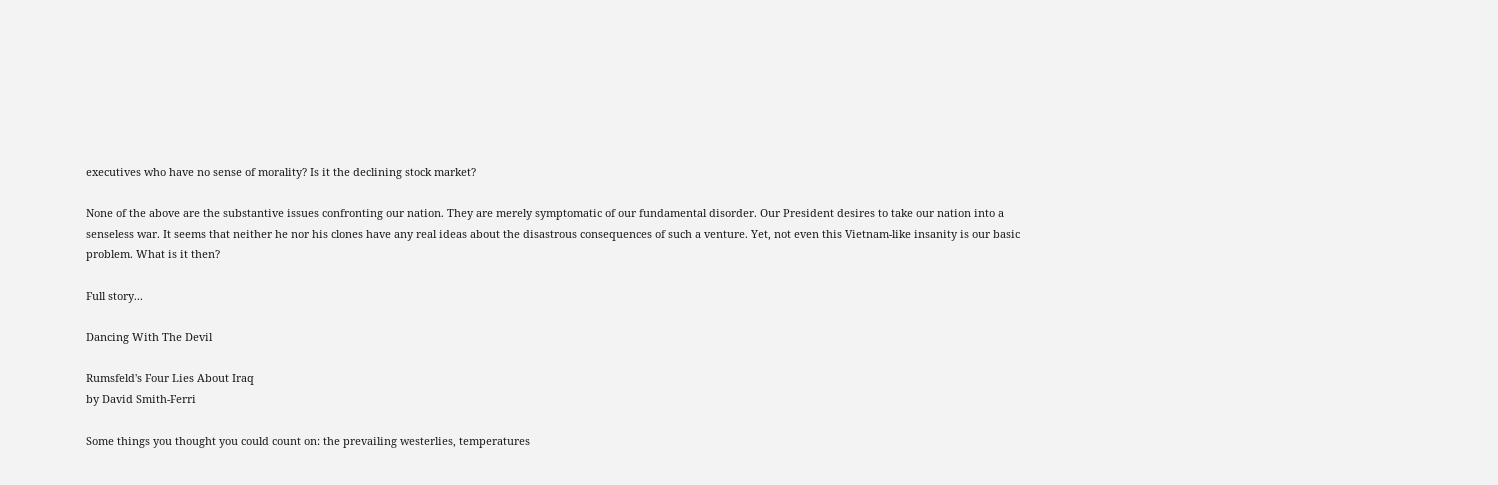executives who have no sense of morality? Is it the declining stock market?

None of the above are the substantive issues confronting our nation. They are merely symptomatic of our fundamental disorder. Our President desires to take our nation into a senseless war. It seems that neither he nor his clones have any real ideas about the disastrous consequences of such a venture. Yet, not even this Vietnam-like insanity is our basic problem. What is it then?

Full story...

Dancing With The Devil

Rumsfeld's Four Lies About Iraq
by David Smith-Ferri

Some things you thought you could count on: the prevailing westerlies, temperatures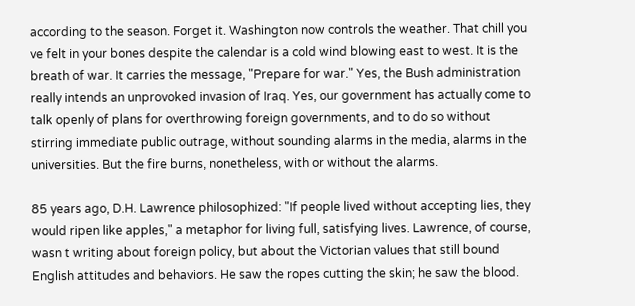according to the season. Forget it. Washington now controls the weather. That chill you ve felt in your bones despite the calendar is a cold wind blowing east to west. It is the breath of war. It carries the message, "Prepare for war." Yes, the Bush administration really intends an unprovoked invasion of Iraq. Yes, our government has actually come to talk openly of plans for overthrowing foreign governments, and to do so without stirring immediate public outrage, without sounding alarms in the media, alarms in the universities. But the fire burns, nonetheless, with or without the alarms.

85 years ago, D.H. Lawrence philosophized: "If people lived without accepting lies, they would ripen like apples," a metaphor for living full, satisfying lives. Lawrence, of course, wasn t writing about foreign policy, but about the Victorian values that still bound English attitudes and behaviors. He saw the ropes cutting the skin; he saw the blood.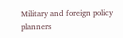Military and foreign policy planners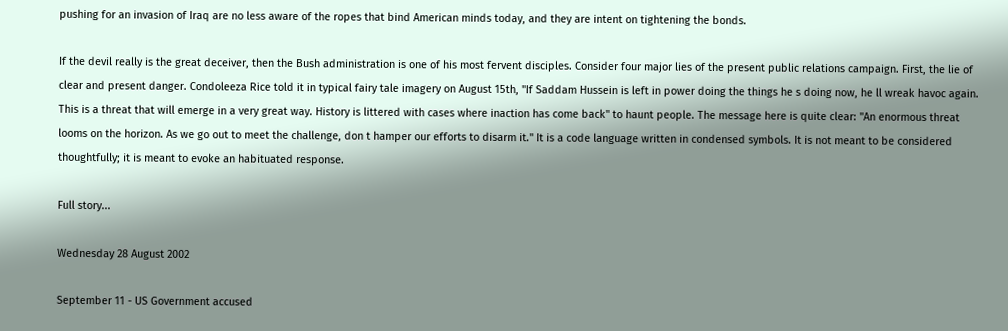pushing for an invasion of Iraq are no less aware of the ropes that bind American minds today, and they are intent on tightening the bonds.

If the devil really is the great deceiver, then the Bush administration is one of his most fervent disciples. Consider four major lies of the present public relations campaign. First, the lie of clear and present danger. Condoleeza Rice told it in typical fairy tale imagery on August 15th, "If Saddam Hussein is left in power doing the things he s doing now, he ll wreak havoc again. This is a threat that will emerge in a very great way. History is littered with cases where inaction has come back" to haunt people. The message here is quite clear: "An enormous threat looms on the horizon. As we go out to meet the challenge, don t hamper our efforts to disarm it." It is a code language written in condensed symbols. It is not meant to be considered thoughtfully; it is meant to evoke an habituated response.

Full story...

Wednesday 28 August 2002

September 11 - US Government accused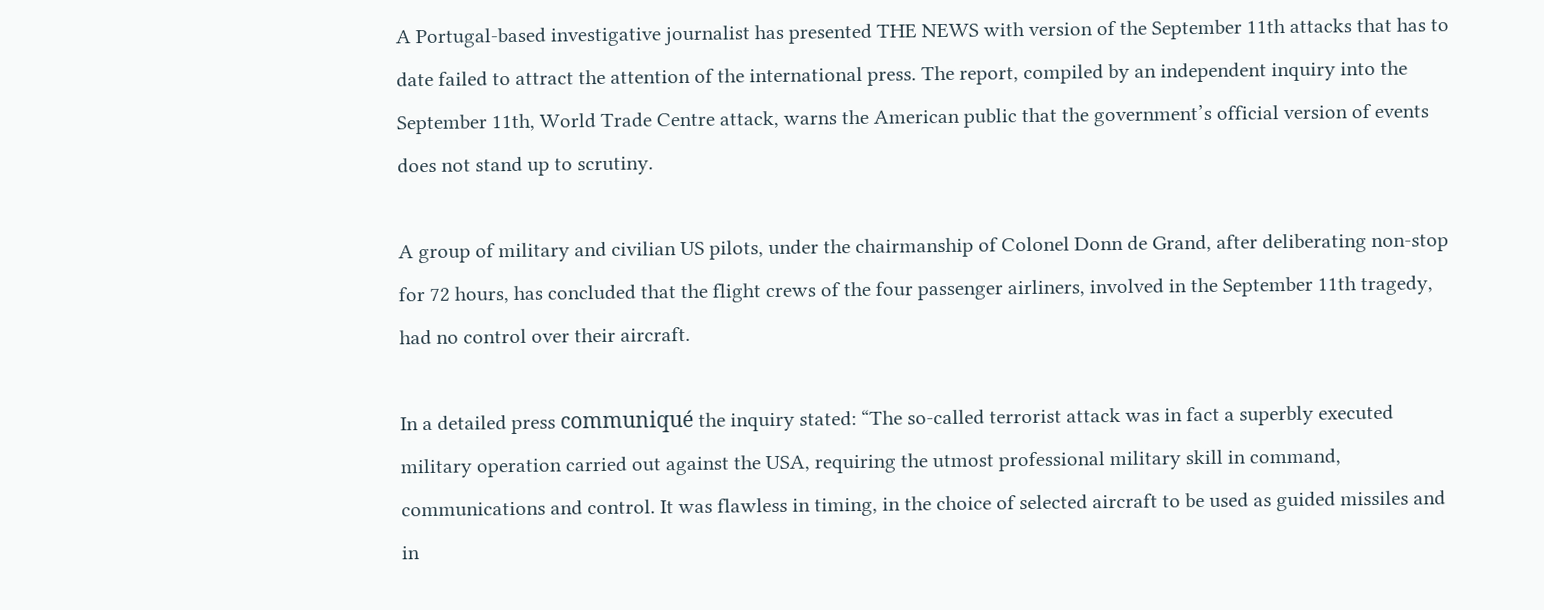A Portugal-based investigative journalist has presented THE NEWS with version of the September 11th attacks that has to date failed to attract the attention of the international press. The report, compiled by an independent inquiry into the September 11th, World Trade Centre attack, warns the American public that the government’s official version of events does not stand up to scrutiny.

A group of military and civilian US pilots, under the chairmanship of Colonel Donn de Grand, after deliberating non-stop for 72 hours, has concluded that the flight crews of the four passenger airliners, involved in the September 11th tragedy, had no control over their aircraft.

In a detailed press communiqué the inquiry stated: “The so-called terrorist attack was in fact a superbly executed military operation carried out against the USA, requiring the utmost professional military skill in command, communications and control. It was flawless in timing, in the choice of selected aircraft to be used as guided missiles and in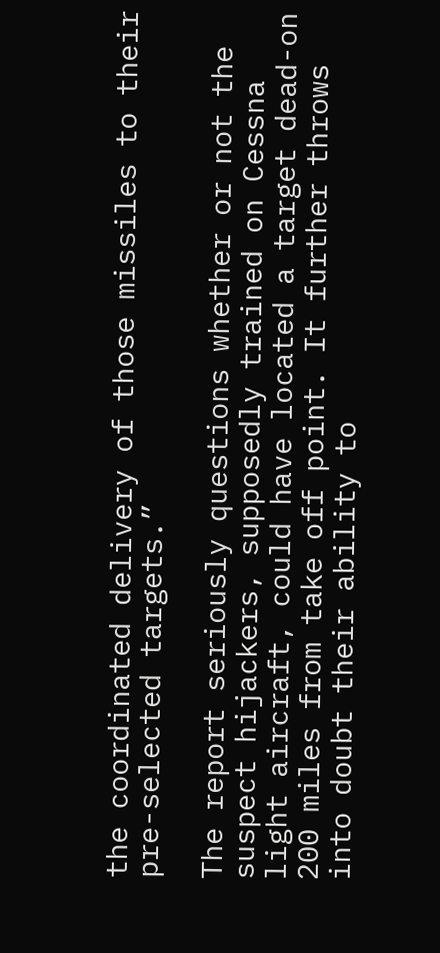the coordinated delivery of those missiles to their pre-selected targets.”

The report seriously questions whether or not the suspect hijackers, supposedly trained on Cessna light aircraft, could have located a target dead-on 200 miles from take off point. It further throws into doubt their ability to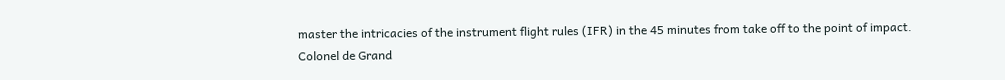master the intricacies of the instrument flight rules (IFR) in the 45 minutes from take off to the point of impact. Colonel de Grand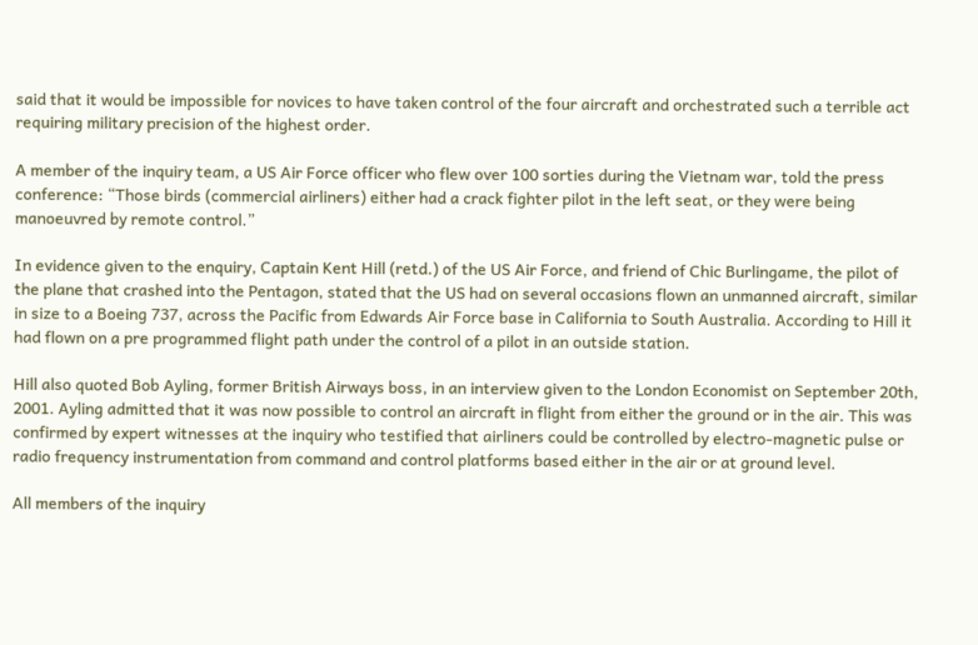said that it would be impossible for novices to have taken control of the four aircraft and orchestrated such a terrible act requiring military precision of the highest order.

A member of the inquiry team, a US Air Force officer who flew over 100 sorties during the Vietnam war, told the press conference: “Those birds (commercial airliners) either had a crack fighter pilot in the left seat, or they were being manoeuvred by remote control.”

In evidence given to the enquiry, Captain Kent Hill (retd.) of the US Air Force, and friend of Chic Burlingame, the pilot of the plane that crashed into the Pentagon, stated that the US had on several occasions flown an unmanned aircraft, similar in size to a Boeing 737, across the Pacific from Edwards Air Force base in California to South Australia. According to Hill it had flown on a pre programmed flight path under the control of a pilot in an outside station.

Hill also quoted Bob Ayling, former British Airways boss, in an interview given to the London Economist on September 20th, 2001. Ayling admitted that it was now possible to control an aircraft in flight from either the ground or in the air. This was confirmed by expert witnesses at the inquiry who testified that airliners could be controlled by electro-magnetic pulse or radio frequency instrumentation from command and control platforms based either in the air or at ground level.

All members of the inquiry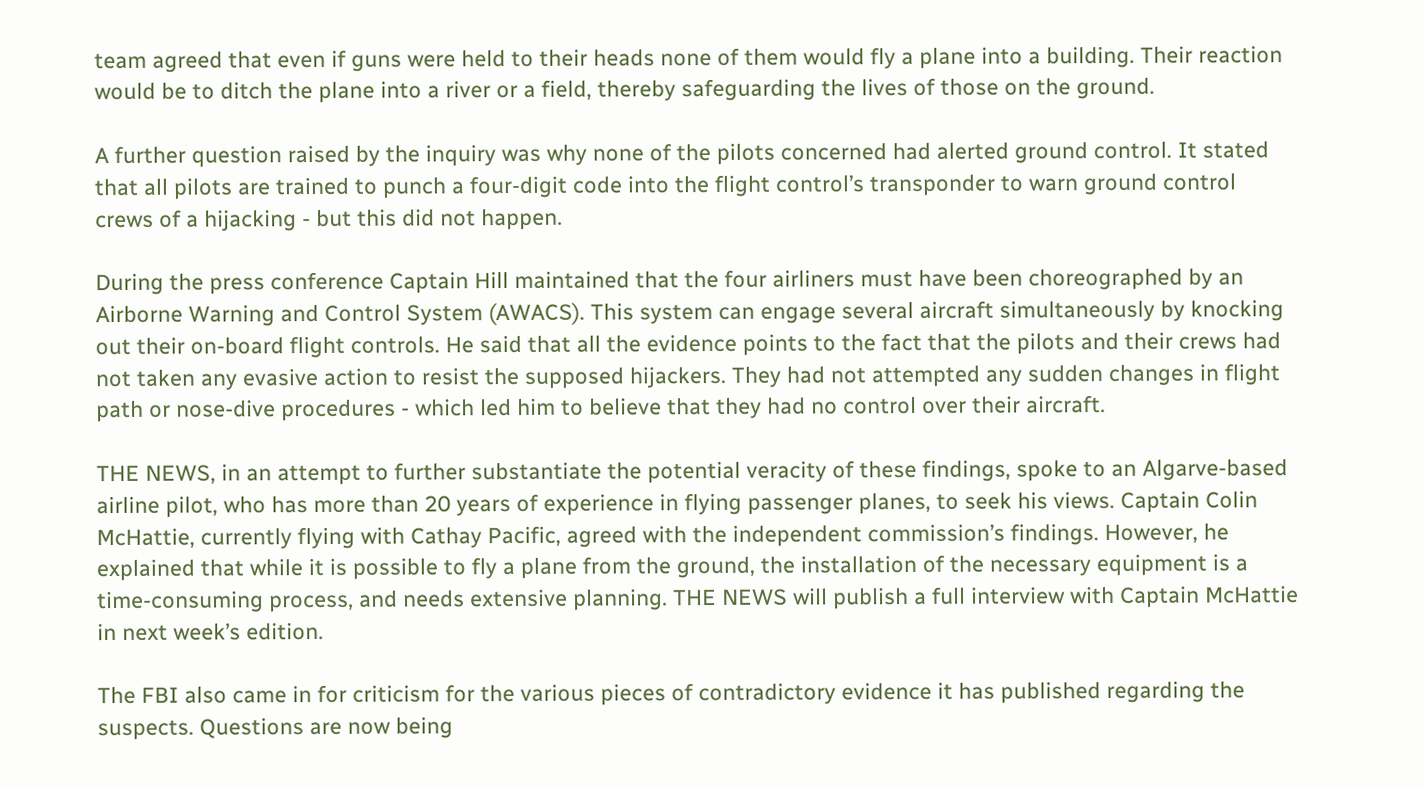team agreed that even if guns were held to their heads none of them would fly a plane into a building. Their reaction would be to ditch the plane into a river or a field, thereby safeguarding the lives of those on the ground.

A further question raised by the inquiry was why none of the pilots concerned had alerted ground control. It stated that all pilots are trained to punch a four-digit code into the flight control’s transponder to warn ground control crews of a hijacking - but this did not happen.

During the press conference Captain Hill maintained that the four airliners must have been choreographed by an Airborne Warning and Control System (AWACS). This system can engage several aircraft simultaneously by knocking out their on-board flight controls. He said that all the evidence points to the fact that the pilots and their crews had not taken any evasive action to resist the supposed hijackers. They had not attempted any sudden changes in flight path or nose-dive procedures - which led him to believe that they had no control over their aircraft.

THE NEWS, in an attempt to further substantiate the potential veracity of these findings, spoke to an Algarve-based airline pilot, who has more than 20 years of experience in flying passenger planes, to seek his views. Captain Colin McHattie, currently flying with Cathay Pacific, agreed with the independent commission’s findings. However, he explained that while it is possible to fly a plane from the ground, the installation of the necessary equipment is a time-consuming process, and needs extensive planning. THE NEWS will publish a full interview with Captain McHattie in next week’s edition.

The FBI also came in for criticism for the various pieces of contradictory evidence it has published regarding the suspects. Questions are now being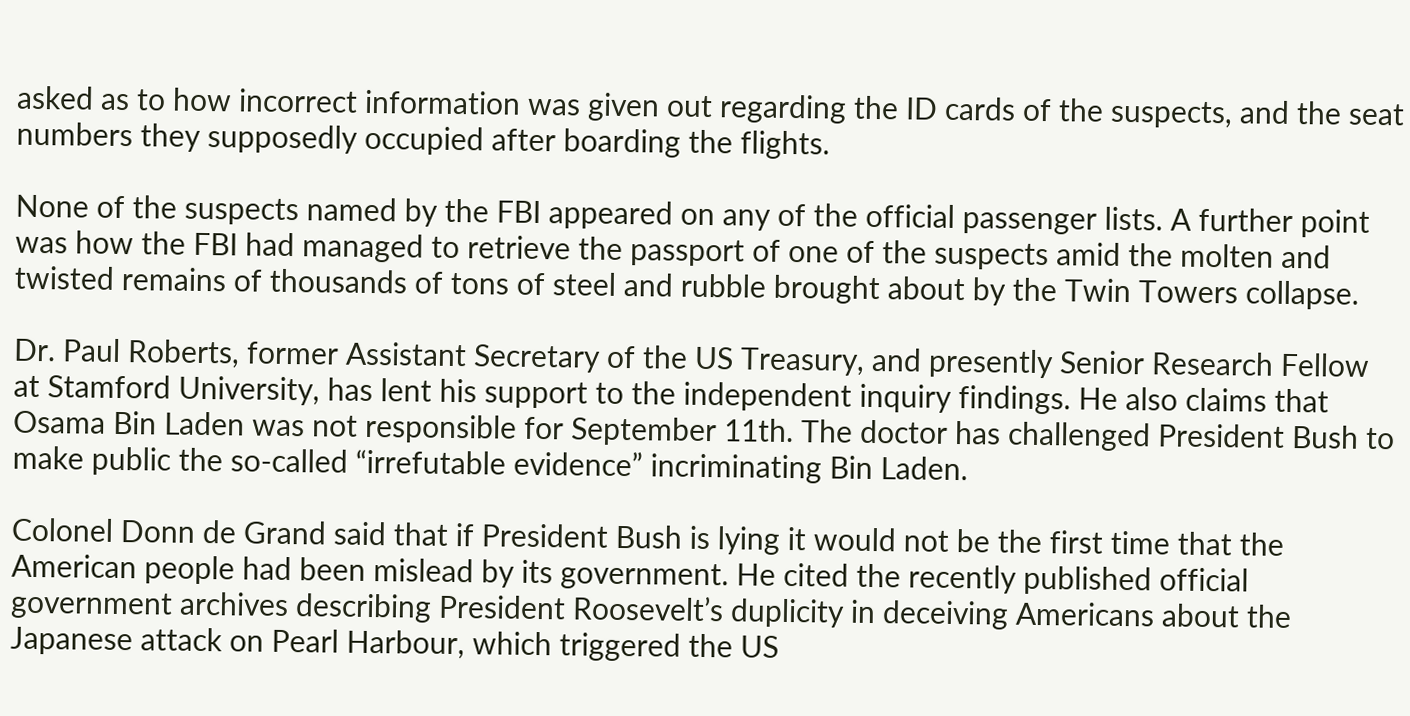asked as to how incorrect information was given out regarding the ID cards of the suspects, and the seat numbers they supposedly occupied after boarding the flights.

None of the suspects named by the FBI appeared on any of the official passenger lists. A further point was how the FBI had managed to retrieve the passport of one of the suspects amid the molten and twisted remains of thousands of tons of steel and rubble brought about by the Twin Towers collapse.

Dr. Paul Roberts, former Assistant Secretary of the US Treasury, and presently Senior Research Fellow at Stamford University, has lent his support to the independent inquiry findings. He also claims that Osama Bin Laden was not responsible for September 11th. The doctor has challenged President Bush to make public the so-called “irrefutable evidence” incriminating Bin Laden.

Colonel Donn de Grand said that if President Bush is lying it would not be the first time that the American people had been mislead by its government. He cited the recently published official government archives describing President Roosevelt’s duplicity in deceiving Americans about the Japanese attack on Pearl Harbour, which triggered the US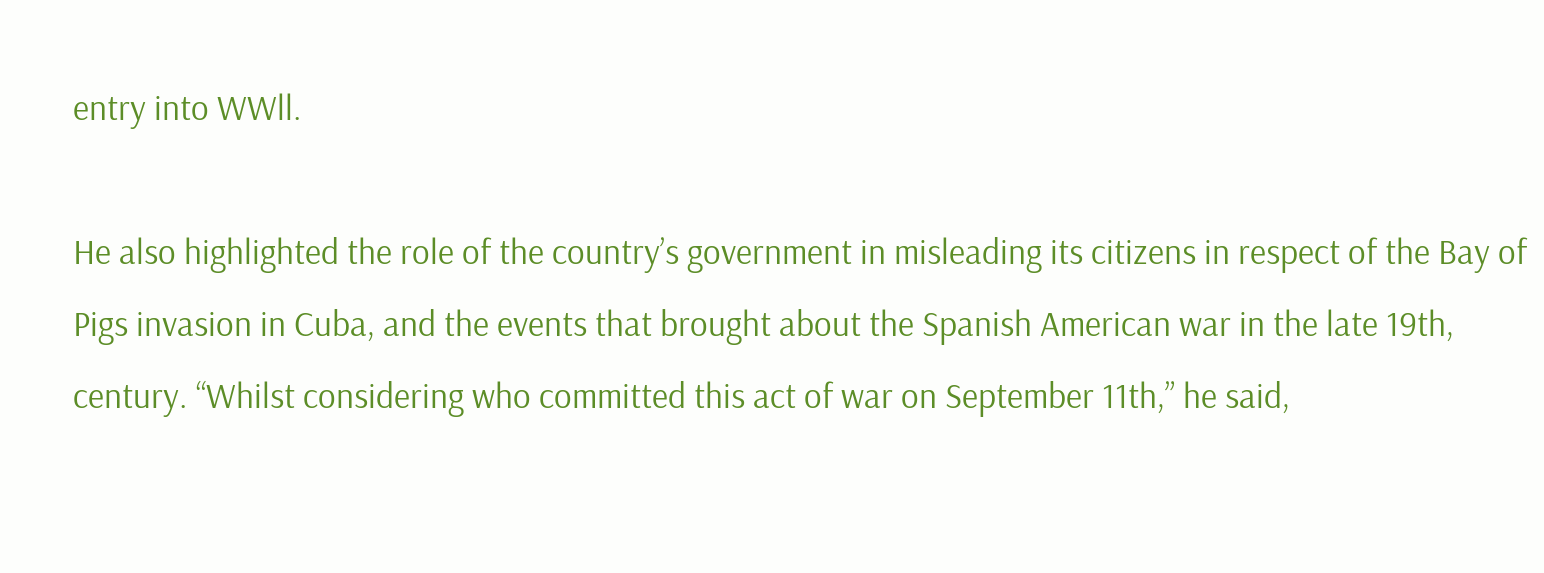entry into WWll.

He also highlighted the role of the country’s government in misleading its citizens in respect of the Bay of Pigs invasion in Cuba, and the events that brought about the Spanish American war in the late 19th, century. “Whilst considering who committed this act of war on September 11th,” he said,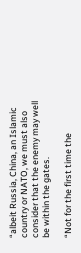“albeit Russia, China, an Islamic country or NATO, we must also consider that the enemy may well be within the gates.

“Not for the first time the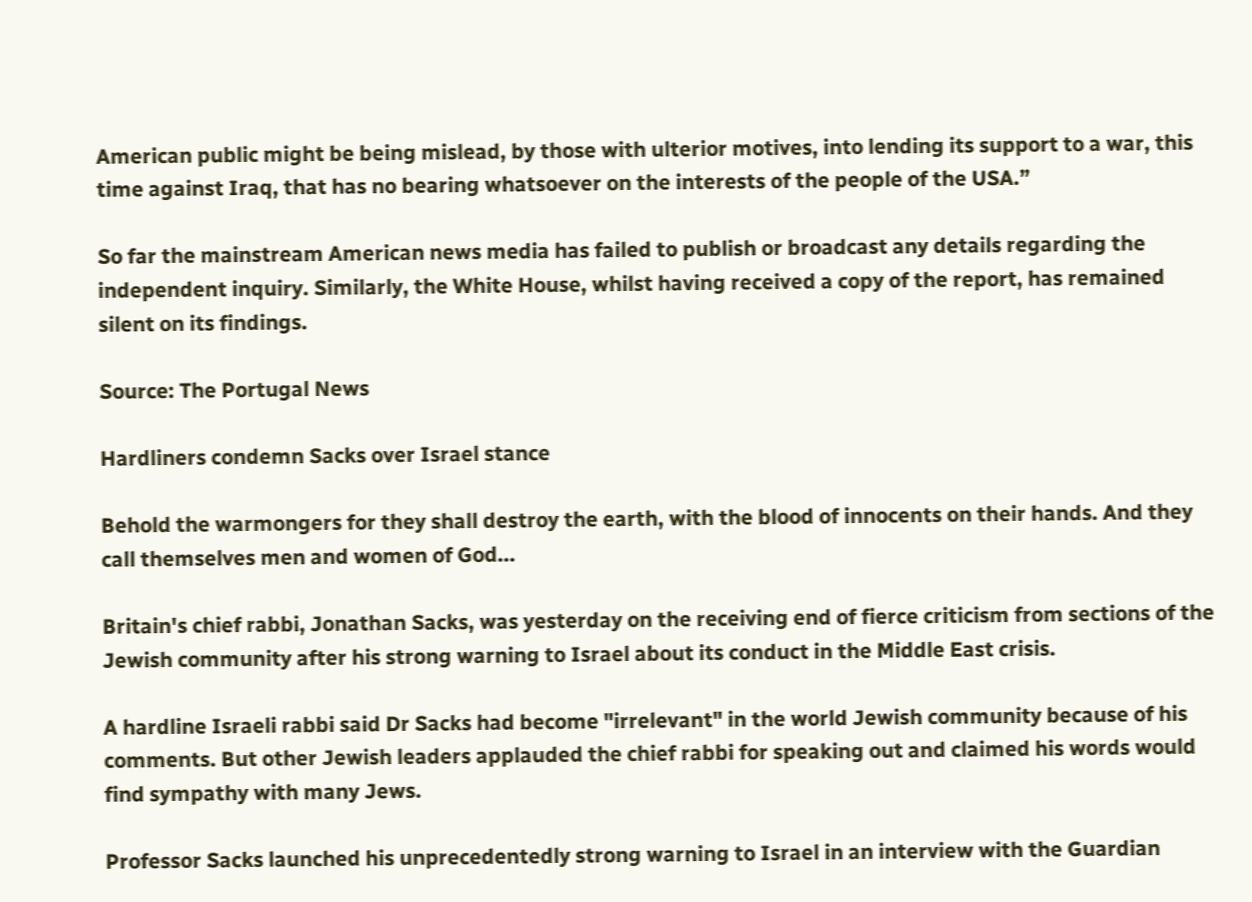American public might be being mislead, by those with ulterior motives, into lending its support to a war, this time against Iraq, that has no bearing whatsoever on the interests of the people of the USA.”

So far the mainstream American news media has failed to publish or broadcast any details regarding the independent inquiry. Similarly, the White House, whilst having received a copy of the report, has remained silent on its findings.

Source: The Portugal News

Hardliners condemn Sacks over Israel stance

Behold the warmongers for they shall destroy the earth, with the blood of innocents on their hands. And they call themselves men and women of God...

Britain's chief rabbi, Jonathan Sacks, was yesterday on the receiving end of fierce criticism from sections of the Jewish community after his strong warning to Israel about its conduct in the Middle East crisis.

A hardline Israeli rabbi said Dr Sacks had become "irrelevant" in the world Jewish community because of his comments. But other Jewish leaders applauded the chief rabbi for speaking out and claimed his words would find sympathy with many Jews.

Professor Sacks launched his unprecedentedly strong warning to Israel in an interview with the Guardian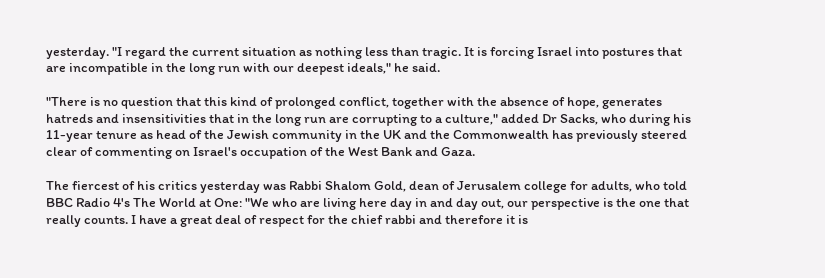yesterday. "I regard the current situation as nothing less than tragic. It is forcing Israel into postures that are incompatible in the long run with our deepest ideals," he said.

"There is no question that this kind of prolonged conflict, together with the absence of hope, generates hatreds and insensitivities that in the long run are corrupting to a culture," added Dr Sacks, who during his 11-year tenure as head of the Jewish community in the UK and the Commonwealth has previously steered clear of commenting on Israel's occupation of the West Bank and Gaza.

The fiercest of his critics yesterday was Rabbi Shalom Gold, dean of Jerusalem college for adults, who told BBC Radio 4's The World at One: "We who are living here day in and day out, our perspective is the one that really counts. I have a great deal of respect for the chief rabbi and therefore it is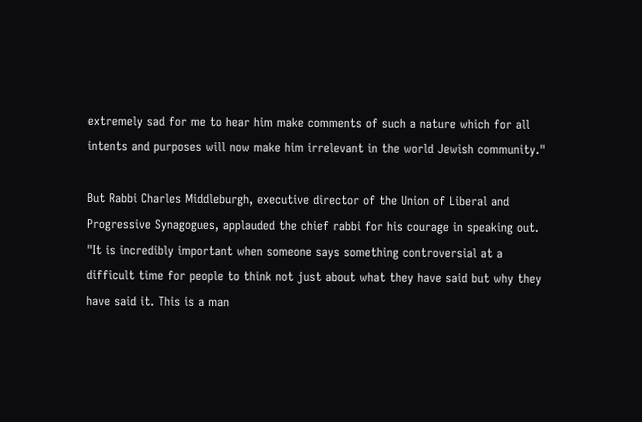extremely sad for me to hear him make comments of such a nature which for all intents and purposes will now make him irrelevant in the world Jewish community."

But Rabbi Charles Middleburgh, executive director of the Union of Liberal and Progressive Synagogues, applauded the chief rabbi for his courage in speaking out. "It is incredibly important when someone says something controversial at a difficult time for people to think not just about what they have said but why they have said it. This is a man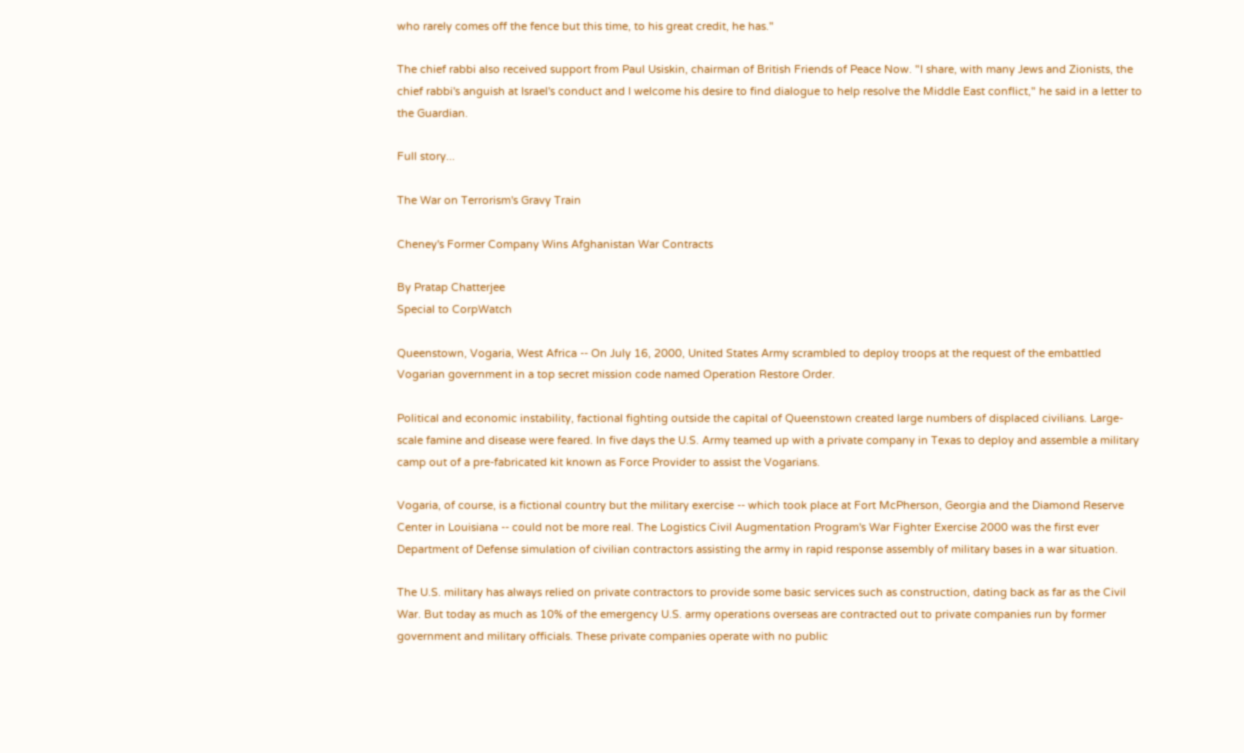who rarely comes off the fence but this time, to his great credit, he has."

The chief rabbi also received support from Paul Usiskin, chairman of British Friends of Peace Now. "I share, with many Jews and Zionists, the chief rabbi's anguish at Israel's conduct and I welcome his desire to find dialogue to help resolve the Middle East conflict," he said in a letter to the Guardian.

Full story...

The War on Terrorism's Gravy Train

Cheney's Former Company Wins Afghanistan War Contracts

By Pratap Chatterjee
Special to CorpWatch

Queenstown, Vogaria, West Africa -- On July 16, 2000, United States Army scrambled to deploy troops at the request of the embattled Vogarian government in a top secret mission code named Operation Restore Order.

Political and economic instability, factional fighting outside the capital of Queenstown created large numbers of displaced civilians. Large-scale famine and disease were feared. In five days the U.S. Army teamed up with a private company in Texas to deploy and assemble a military camp out of a pre-fabricated kit known as Force Provider to assist the Vogarians.

Vogaria, of course, is a fictional country but the military exercise -- which took place at Fort McPherson, Georgia and the Diamond Reserve Center in Louisiana -- could not be more real. The Logistics Civil Augmentation Program's War Fighter Exercise 2000 was the first ever Department of Defense simulation of civilian contractors assisting the army in rapid response assembly of military bases in a war situation.

The U.S. military has always relied on private contractors to provide some basic services such as construction, dating back as far as the Civil War. But today as much as 10% of the emergency U.S. army operations overseas are contracted out to private companies run by former government and military officials. These private companies operate with no public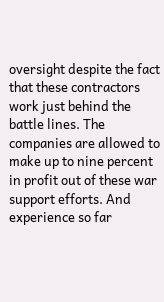oversight despite the fact that these contractors work just behind the battle lines. The companies are allowed to make up to nine percent in profit out of these war support efforts. And experience so far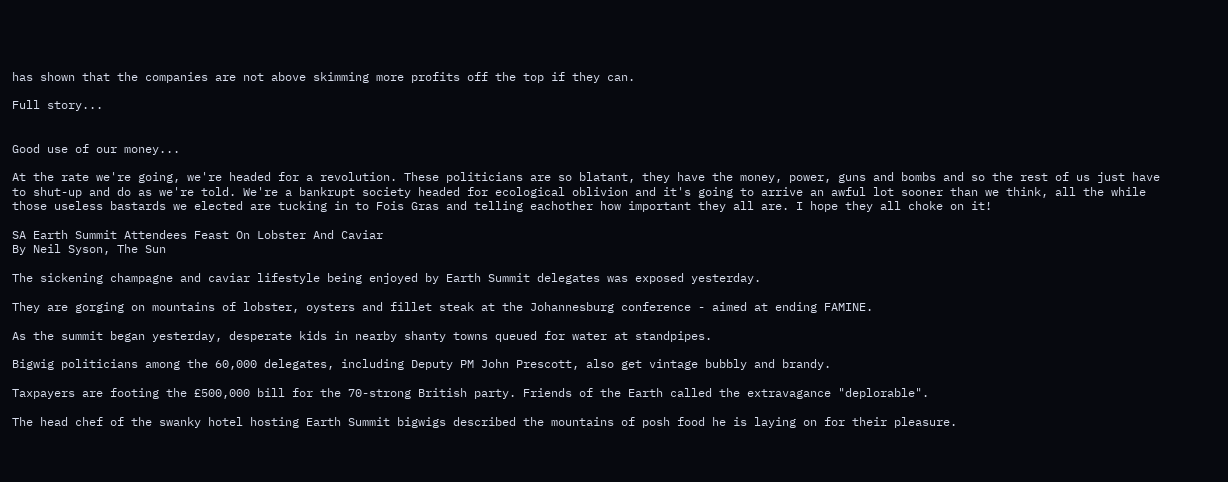has shown that the companies are not above skimming more profits off the top if they can.

Full story...


Good use of our money...

At the rate we're going, we're headed for a revolution. These politicians are so blatant, they have the money, power, guns and bombs and so the rest of us just have to shut-up and do as we're told. We're a bankrupt society headed for ecological oblivion and it's going to arrive an awful lot sooner than we think, all the while those useless bastards we elected are tucking in to Fois Gras and telling eachother how important they all are. I hope they all choke on it!

SA Earth Summit Attendees Feast On Lobster And Caviar
By Neil Syson, The Sun

The sickening champagne and caviar lifestyle being enjoyed by Earth Summit delegates was exposed yesterday.

They are gorging on mountains of lobster, oysters and fillet steak at the Johannesburg conference - aimed at ending FAMINE.

As the summit began yesterday, desperate kids in nearby shanty towns queued for water at standpipes.

Bigwig politicians among the 60,000 delegates, including Deputy PM John Prescott, also get vintage bubbly and brandy.

Taxpayers are footing the £500,000 bill for the 70-strong British party. Friends of the Earth called the extravagance "deplorable".

The head chef of the swanky hotel hosting Earth Summit bigwigs described the mountains of posh food he is laying on for their pleasure.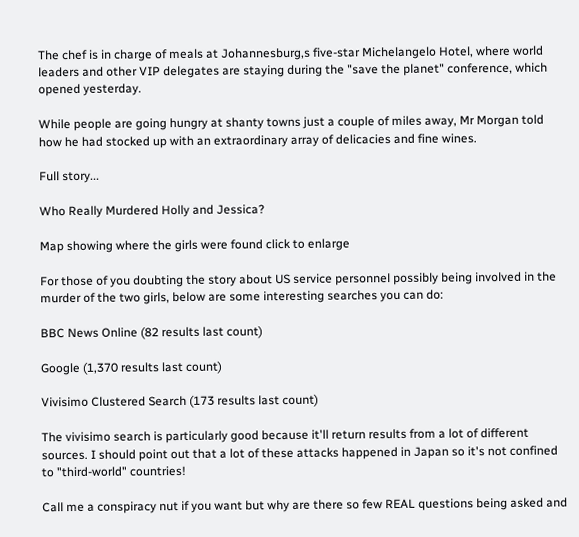The chef is in charge of meals at Johannesburg,s five-star Michelangelo Hotel, where world leaders and other VIP delegates are staying during the "save the planet" conference, which opened yesterday.

While people are going hungry at shanty towns just a couple of miles away, Mr Morgan told how he had stocked up with an extraordinary array of delicacies and fine wines.

Full story...

Who Really Murdered Holly and Jessica?

Map showing where the girls were found click to enlarge

For those of you doubting the story about US service personnel possibly being involved in the murder of the two girls, below are some interesting searches you can do:

BBC News Online (82 results last count)

Google (1,370 results last count)

Vivisimo Clustered Search (173 results last count)

The vivisimo search is particularly good because it'll return results from a lot of different sources. I should point out that a lot of these attacks happened in Japan so it's not confined to "third-world" countries!

Call me a conspiracy nut if you want but why are there so few REAL questions being asked and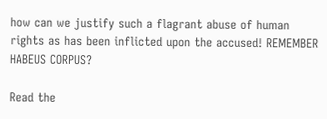how can we justify such a flagrant abuse of human rights as has been inflicted upon the accused! REMEMBER HABEUS CORPUS?

Read the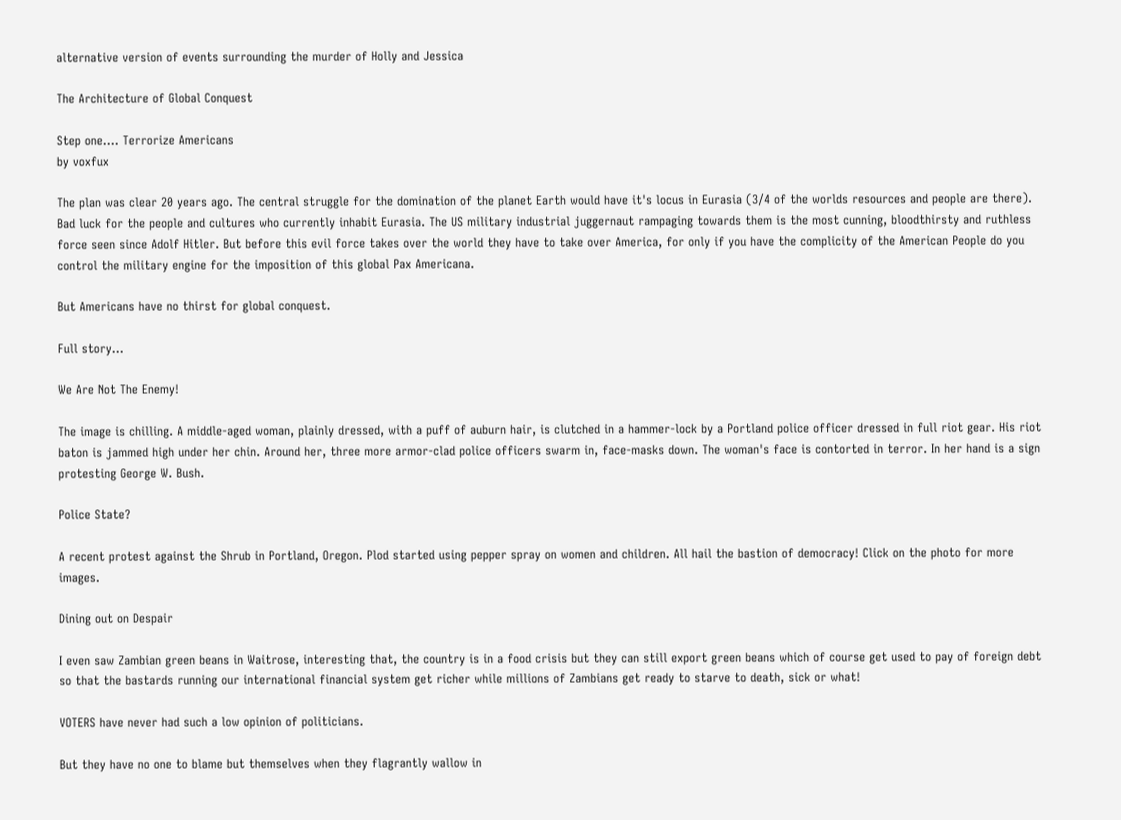alternative version of events surrounding the murder of Holly and Jessica

The Architecture of Global Conquest

Step one.... Terrorize Americans
by voxfux

The plan was clear 20 years ago. The central struggle for the domination of the planet Earth would have it's locus in Eurasia (3/4 of the worlds resources and people are there). Bad luck for the people and cultures who currently inhabit Eurasia. The US military industrial juggernaut rampaging towards them is the most cunning, bloodthirsty and ruthless force seen since Adolf Hitler. But before this evil force takes over the world they have to take over America, for only if you have the complicity of the American People do you control the military engine for the imposition of this global Pax Americana.

But Americans have no thirst for global conquest.

Full story...

We Are Not The Enemy!

The image is chilling. A middle-aged woman, plainly dressed, with a puff of auburn hair, is clutched in a hammer-lock by a Portland police officer dressed in full riot gear. His riot baton is jammed high under her chin. Around her, three more armor-clad police officers swarm in, face-masks down. The woman's face is contorted in terror. In her hand is a sign protesting George W. Bush.

Police State?

A recent protest against the Shrub in Portland, Oregon. Plod started using pepper spray on women and children. All hail the bastion of democracy! Click on the photo for more images.

Dining out on Despair

I even saw Zambian green beans in Waitrose, interesting that, the country is in a food crisis but they can still export green beans which of course get used to pay of foreign debt so that the bastards running our international financial system get richer while millions of Zambians get ready to starve to death, sick or what!

VOTERS have never had such a low opinion of politicians.

But they have no one to blame but themselves when they flagrantly wallow in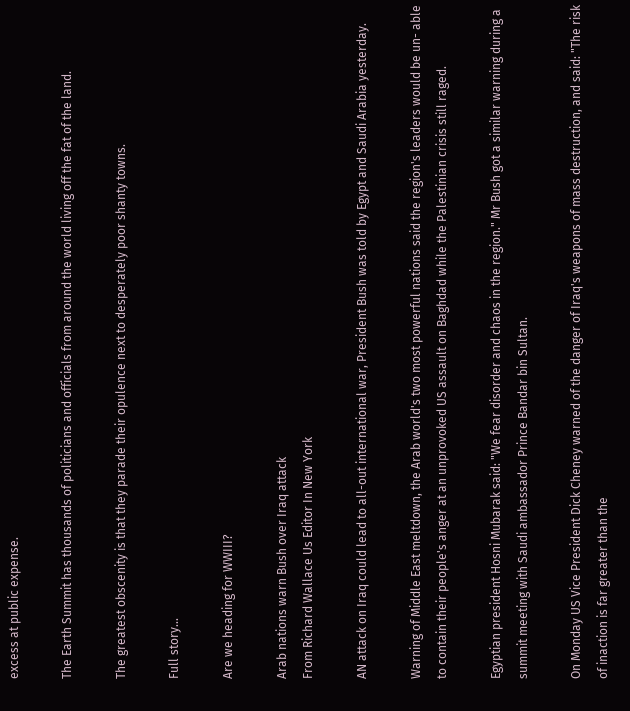excess at public expense.

The Earth Summit has thousands of politicians and officials from around the world living off the fat of the land.

The greatest obscenity is that they parade their opulence next to desperately poor shanty towns.

Full story...

Are we heading for WWIII?

Arab nations warn Bush over Iraq attack
From Richard Wallace Us Editor In New York

AN attack on Iraq could lead to all-out international war, President Bush was told by Egypt and Saudi Arabia yesterday.

Warning of Middle East meltdown, the Arab world's two most powerful nations said the region's leaders would be un- able to contain their people's anger at an unprovoked US assault on Baghdad while the Palestinian crisis still raged.

Egyptian president Hosni Mubarak said: "We fear disorder and chaos in the region." Mr Bush got a similar warning during a summit meeting with Saudi ambassador Prince Bandar bin Sultan.

On Monday US Vice President Dick Cheney warned of the danger of Iraq's weapons of mass destruction, and said: "The risk of inaction is far greater than the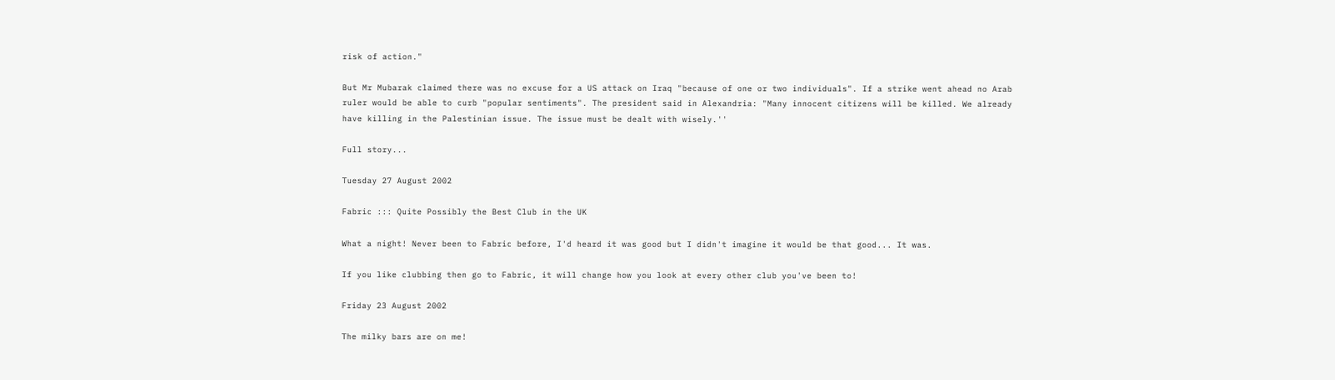risk of action."

But Mr Mubarak claimed there was no excuse for a US attack on Iraq "because of one or two individuals". If a strike went ahead no Arab ruler would be able to curb "popular sentiments". The president said in Alexandria: "Many innocent citizens will be killed. We already have killing in the Palestinian issue. The issue must be dealt with wisely.''

Full story...

Tuesday 27 August 2002

Fabric ::: Quite Possibly the Best Club in the UK

What a night! Never been to Fabric before, I'd heard it was good but I didn't imagine it would be that good... It was.

If you like clubbing then go to Fabric, it will change how you look at every other club you've been to!

Friday 23 August 2002

The milky bars are on me!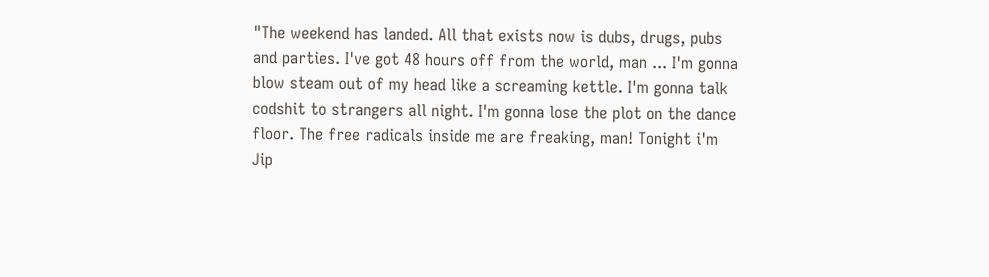"The weekend has landed. All that exists now is dubs, drugs, pubs and parties. I've got 48 hours off from the world, man ... I'm gonna blow steam out of my head like a screaming kettle. I'm gonna talk codshit to strangers all night. I'm gonna lose the plot on the dance floor. The free radicals inside me are freaking, man! Tonight i'm Jip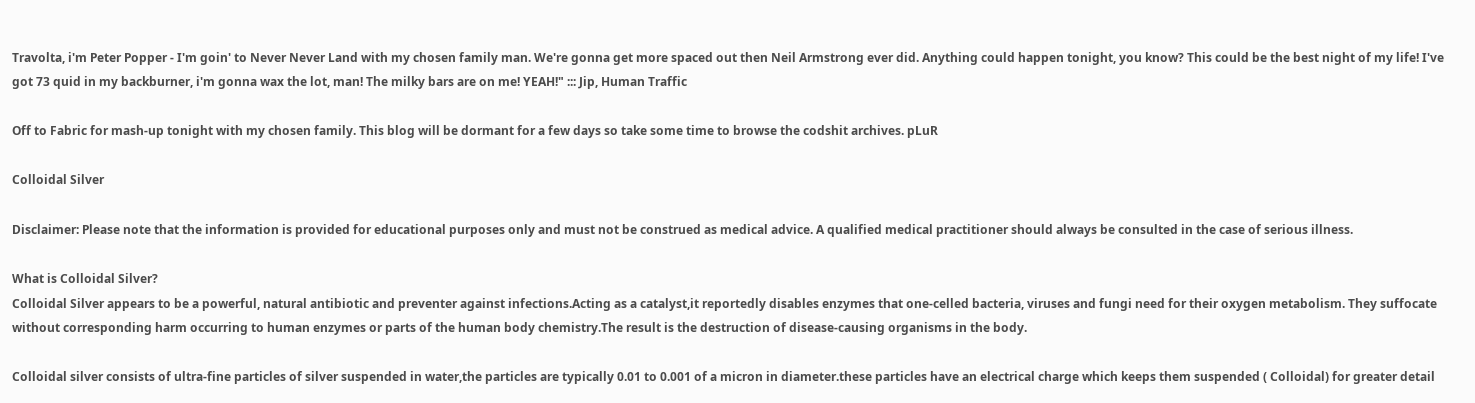Travolta, i'm Peter Popper - I'm goin' to Never Never Land with my chosen family man. We're gonna get more spaced out then Neil Armstrong ever did. Anything could happen tonight, you know? This could be the best night of my life! I've got 73 quid in my backburner, i'm gonna wax the lot, man! The milky bars are on me! YEAH!" ::: Jip, Human Traffic

Off to Fabric for mash-up tonight with my chosen family. This blog will be dormant for a few days so take some time to browse the codshit archives. pLuR

Colloidal Silver

Disclaimer: Please note that the information is provided for educational purposes only and must not be construed as medical advice. A qualified medical practitioner should always be consulted in the case of serious illness.

What is Colloidal Silver?
Colloidal Silver appears to be a powerful, natural antibiotic and preventer against infections.Acting as a catalyst,it reportedly disables enzymes that one-celled bacteria, viruses and fungi need for their oxygen metabolism. They suffocate without corresponding harm occurring to human enzymes or parts of the human body chemistry.The result is the destruction of disease-causing organisms in the body.

Colloidal silver consists of ultra-fine particles of silver suspended in water,the particles are typically 0.01 to 0.001 of a micron in diameter.these particles have an electrical charge which keeps them suspended ( Colloidal) for greater detail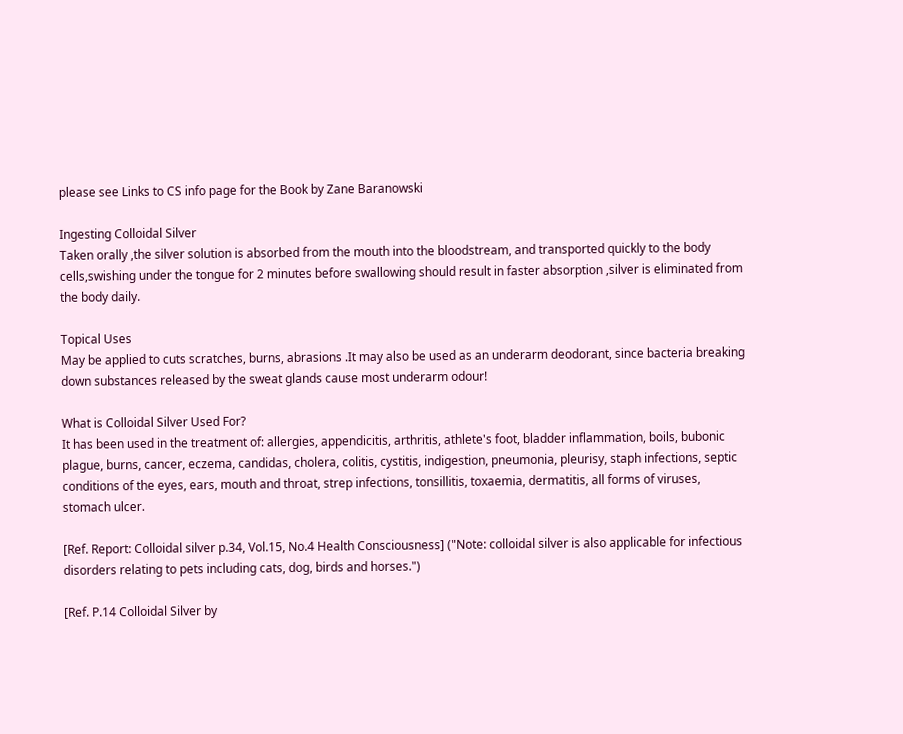please see Links to CS info page for the Book by Zane Baranowski

Ingesting Colloidal Silver
Taken orally ,the silver solution is absorbed from the mouth into the bloodstream, and transported quickly to the body cells,swishing under the tongue for 2 minutes before swallowing should result in faster absorption ,silver is eliminated from the body daily.

Topical Uses
May be applied to cuts scratches, burns, abrasions .It may also be used as an underarm deodorant, since bacteria breaking down substances released by the sweat glands cause most underarm odour!

What is Colloidal Silver Used For?
It has been used in the treatment of: allergies, appendicitis, arthritis, athlete's foot, bladder inflammation, boils, bubonic plague, burns, cancer, eczema, candidas, cholera, colitis, cystitis, indigestion, pneumonia, pleurisy, staph infections, septic conditions of the eyes, ears, mouth and throat, strep infections, tonsillitis, toxaemia, dermatitis, all forms of viruses, stomach ulcer.

[Ref. Report: Colloidal silver p.34, Vol.15, No.4 Health Consciousness] ("Note: colloidal silver is also applicable for infectious disorders relating to pets including cats, dog, birds and horses.")

[Ref. P.14 Colloidal Silver by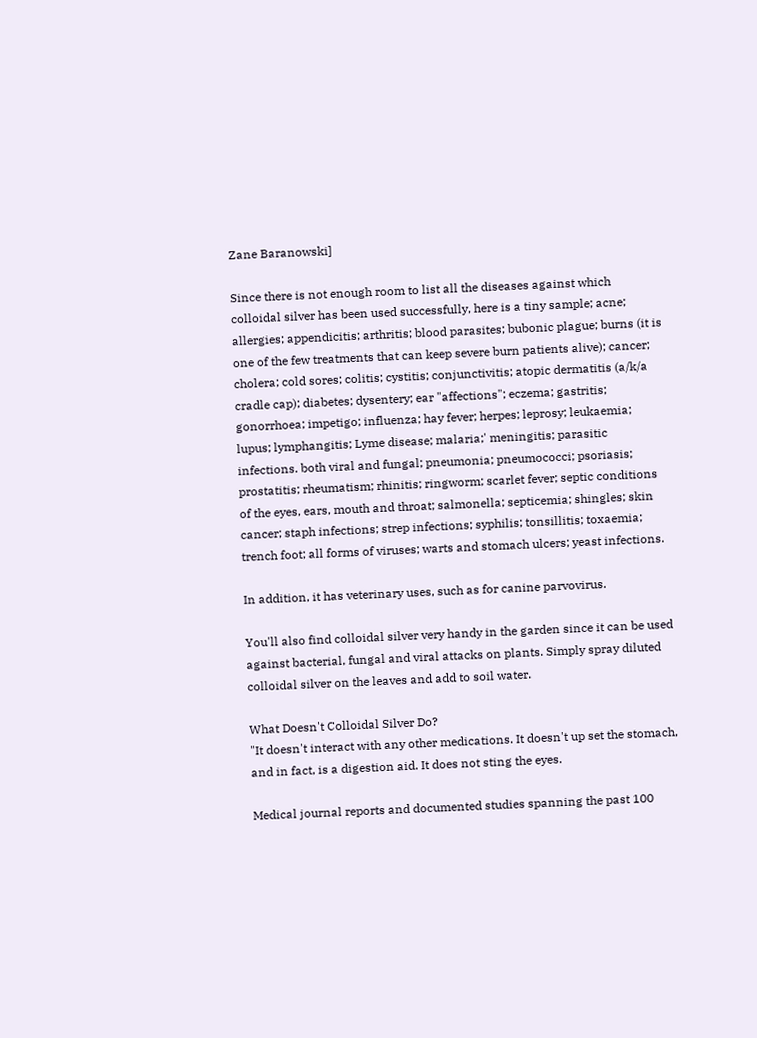Zane Baranowski]

Since there is not enough room to list all the diseases against which colloidal silver has been used successfully, here is a tiny sample; acne; allergies; appendicitis; arthritis; blood parasites; bubonic plague; burns (it is one of the few treatments that can keep severe burn patients alive); cancer; cholera; cold sores; colitis; cystitis; conjunctivitis; atopic dermatitis (a/k/a cradle cap); diabetes; dysentery; ear "affections"; eczema; gastritis; gonorrhoea; impetigo; influenza; hay fever; herpes; leprosy; leukaemia; lupus; lymphangitis; Lyme disease; malaria;' meningitis; parasitic infections. both viral and fungal; pneumonia; pneumococci; psoriasis; prostatitis; rheumatism; rhinitis; ringworm; scarlet fever; septic conditions of the eyes, ears, mouth and throat; salmonella; septicemia; shingles; skin cancer; staph infections; strep infections; syphilis; tonsillitis; toxaemia; trench foot; all forms of viruses; warts and stomach ulcers; yeast infections.

In addition, it has veterinary uses, such as for canine parvovirus.

You'll also find colloidal silver very handy in the garden since it can be used against bacterial, fungal and viral attacks on plants. Simply spray diluted colloidal silver on the leaves and add to soil water.

What Doesn't Colloidal Silver Do?
"It doesn't interact with any other medications. It doesn't up set the stomach, and in fact, is a digestion aid. It does not sting the eyes.

Medical journal reports and documented studies spanning the past 100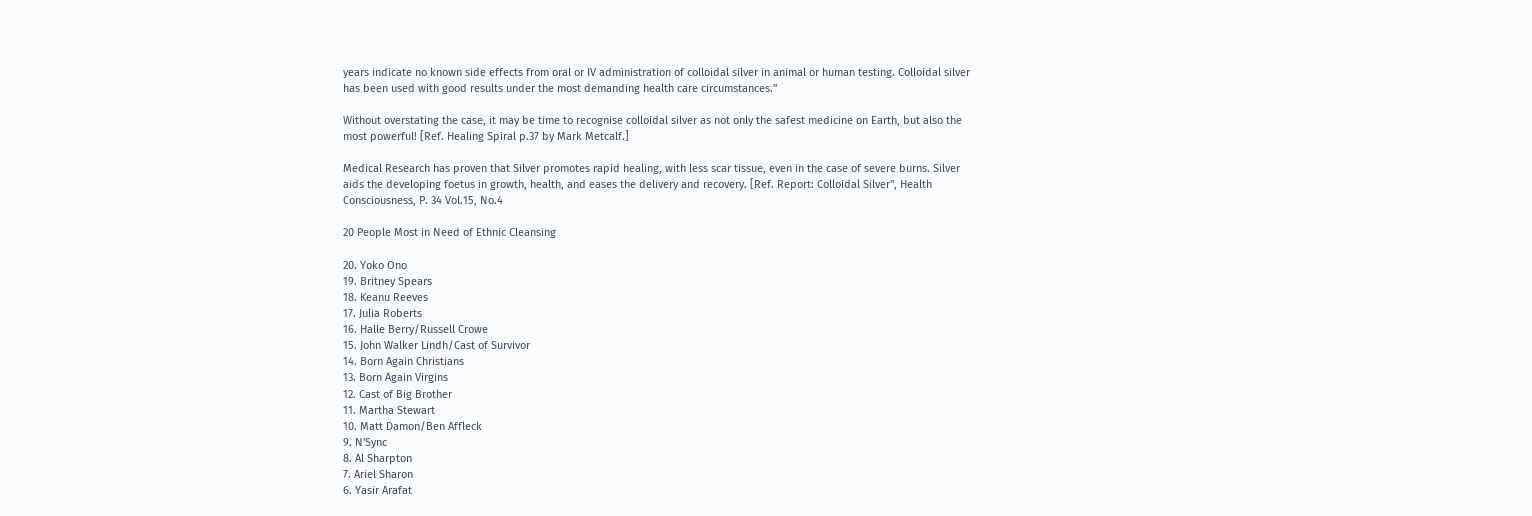years indicate no known side effects from oral or IV administration of colloidal silver in animal or human testing. Colloidal silver has been used with good results under the most demanding health care circumstances."

Without overstating the case, it may be time to recognise colloidal silver as not only the safest medicine on Earth, but also the most powerful! [Ref. Healing Spiral p.37 by Mark Metcalf.]

Medical Research has proven that Silver promotes rapid healing, with less scar tissue, even in the case of severe burns. Silver aids the developing foetus in growth, health, and eases the delivery and recovery. [Ref. Report: Colloidal Silver", Health Consciousness, P. 34 Vol.15, No.4

20 People Most in Need of Ethnic Cleansing

20. Yoko Ono
19. Britney Spears
18. Keanu Reeves
17. Julia Roberts
16. Halle Berry/Russell Crowe
15. John Walker Lindh/Cast of Survivor
14. Born Again Christians
13. Born Again Virgins
12. Cast of Big Brother
11. Martha Stewart
10. Matt Damon/Ben Affleck
9. N'Sync
8. Al Sharpton
7. Ariel Sharon
6. Yasir Arafat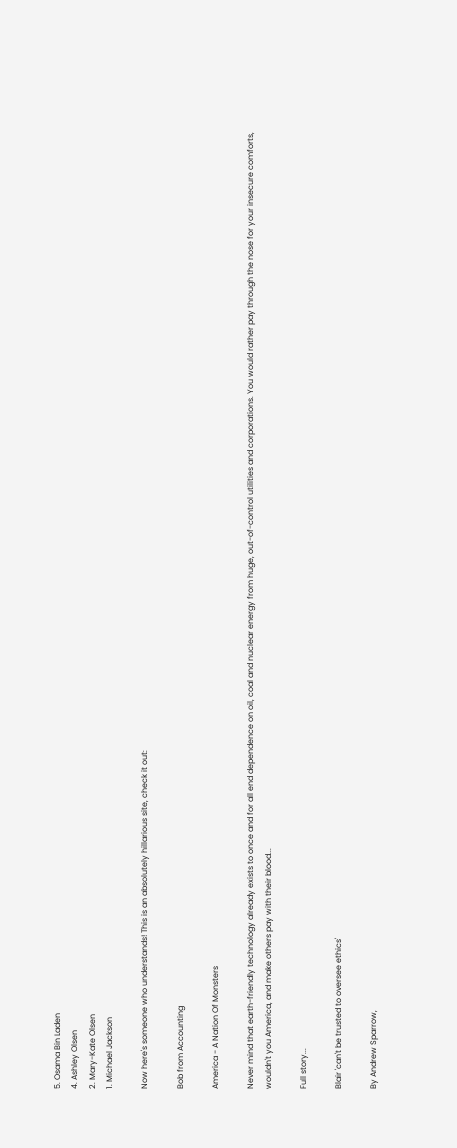5. Osama Bin Laden
4. Ashley Olsen
2. Mary-Kate Olsen
1. Michael Jackson

Now here's someone who understands! This is an absolutely hillarious site, check it out:

Bob from Accounting

America - A Nation Of Monsters

Never mind that earth-friendly technology already exists to once and for all end dependence on oil, coal and nuclear energy from huge, out-of-control utilities and corporations. You would rather pay through the nose for your insecure comforts, wouldn't you America, and make others pay with their blood...

Full story...

Blair 'can't be trusted to oversee ethics'

By Andrew Sparrow,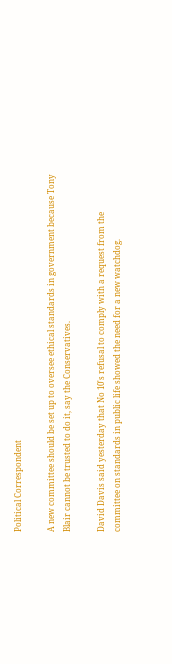Political Correspondent

A new committee should be set up to oversee ethical standards in government because Tony Blair cannot be trusted to do it, say the Conservatives.

David Davis said yesterday that No 10's refusal to comply with a request from the committee on standards in public life showed the need for a new watchdog.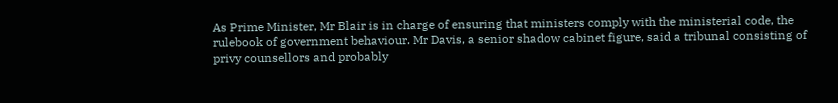As Prime Minister, Mr Blair is in charge of ensuring that ministers comply with the ministerial code, the rulebook of government behaviour. Mr Davis, a senior shadow cabinet figure, said a tribunal consisting of privy counsellors and probably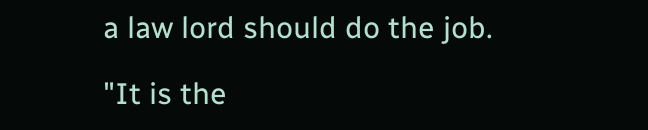a law lord should do the job.

"It is the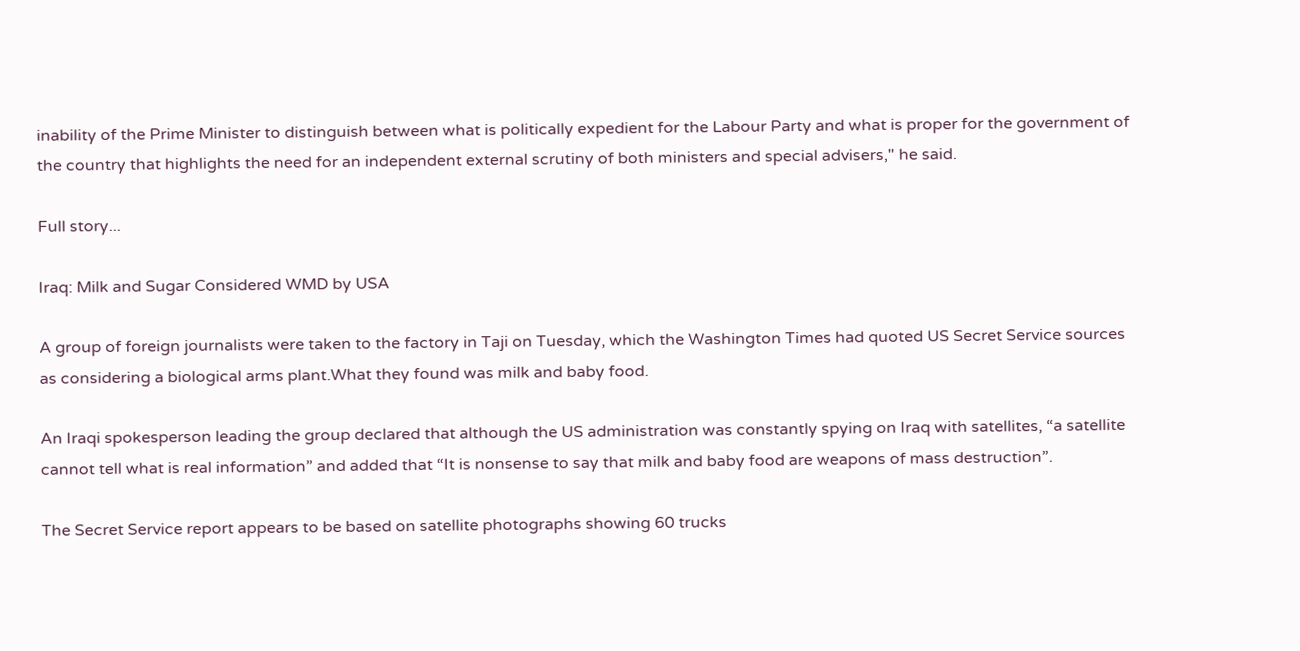inability of the Prime Minister to distinguish between what is politically expedient for the Labour Party and what is proper for the government of the country that highlights the need for an independent external scrutiny of both ministers and special advisers," he said.

Full story...

Iraq: Milk and Sugar Considered WMD by USA

A group of foreign journalists were taken to the factory in Taji on Tuesday, which the Washington Times had quoted US Secret Service sources as considering a biological arms plant.What they found was milk and baby food.

An Iraqi spokesperson leading the group declared that although the US administration was constantly spying on Iraq with satellites, “a satellite cannot tell what is real information” and added that “It is nonsense to say that milk and baby food are weapons of mass destruction”.

The Secret Service report appears to be based on satellite photographs showing 60 trucks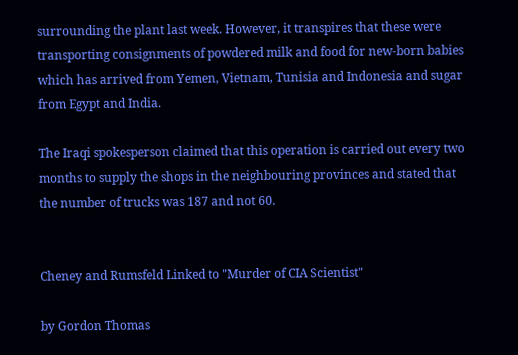surrounding the plant last week. However, it transpires that these were transporting consignments of powdered milk and food for new-born babies which has arrived from Yemen, Vietnam, Tunisia and Indonesia and sugar from Egypt and India.

The Iraqi spokesperson claimed that this operation is carried out every two months to supply the shops in the neighbouring provinces and stated that the number of trucks was 187 and not 60.


Cheney and Rumsfeld Linked to "Murder of CIA Scientist"

by Gordon Thomas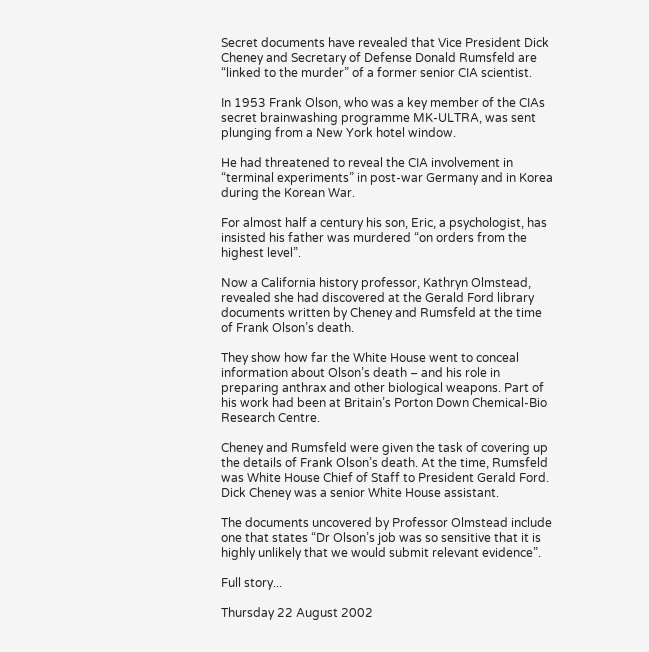Secret documents have revealed that Vice President Dick Cheney and Secretary of Defense Donald Rumsfeld are “linked to the murder” of a former senior CIA scientist.

In 1953 Frank Olson, who was a key member of the CIAs secret brainwashing programme MK-ULTRA, was sent plunging from a New York hotel window.

He had threatened to reveal the CIA involvement in “terminal experiments” in post-war Germany and in Korea during the Korean War.

For almost half a century his son, Eric, a psychologist, has insisted his father was murdered “on orders from the highest level”.

Now a California history professor, Kathryn Olmstead, revealed she had discovered at the Gerald Ford library documents written by Cheney and Rumsfeld at the time of Frank Olson’s death.

They show how far the White House went to conceal information about Olson’s death – and his role in preparing anthrax and other biological weapons. Part of his work had been at Britain’s Porton Down Chemical-Bio Research Centre.

Cheney and Rumsfeld were given the task of covering up the details of Frank Olson’s death. At the time, Rumsfeld was White House Chief of Staff to President Gerald Ford. Dick Cheney was a senior White House assistant.

The documents uncovered by Professor Olmstead include one that states “Dr Olson’s job was so sensitive that it is highly unlikely that we would submit relevant evidence”.

Full story...

Thursday 22 August 2002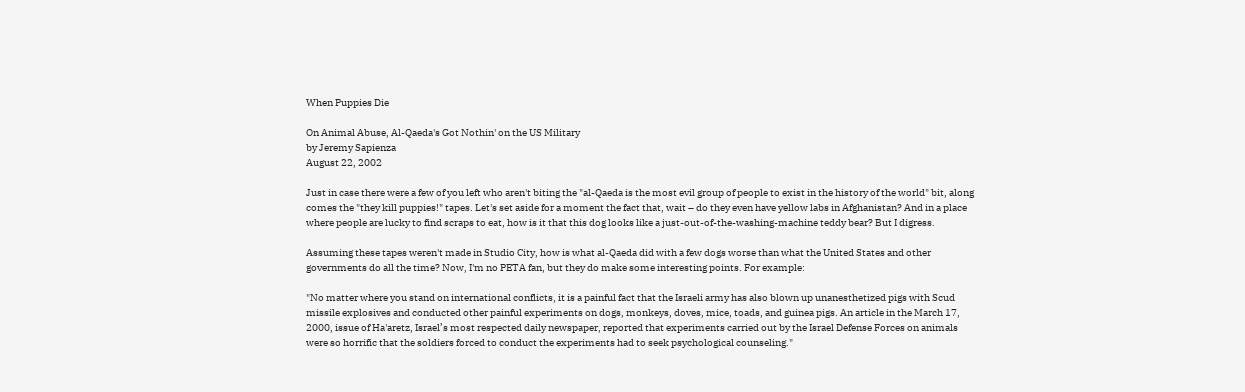When Puppies Die

On Animal Abuse, Al-Qaeda's Got Nothin' on the US Military
by Jeremy Sapienza
August 22, 2002

Just in case there were a few of you left who aren't biting the "al-Qaeda is the most evil group of people to exist in the history of the world" bit, along comes the "they kill puppies!" tapes. Let's set aside for a moment the fact that, wait – do they even have yellow labs in Afghanistan? And in a place where people are lucky to find scraps to eat, how is it that this dog looks like a just-out-of-the-washing-machine teddy bear? But I digress.

Assuming these tapes weren't made in Studio City, how is what al-Qaeda did with a few dogs worse than what the United States and other governments do all the time? Now, I'm no PETA fan, but they do make some interesting points. For example:

"No matter where you stand on international conflicts, it is a painful fact that the Israeli army has also blown up unanesthetized pigs with Scud missile explosives and conducted other painful experiments on dogs, monkeys, doves, mice, toads, and guinea pigs. An article in the March 17, 2000, issue of Ha'aretz, Israel’s most respected daily newspaper, reported that experiments carried out by the Israel Defense Forces on animals were so horrific that the soldiers forced to conduct the experiments had to seek psychological counseling."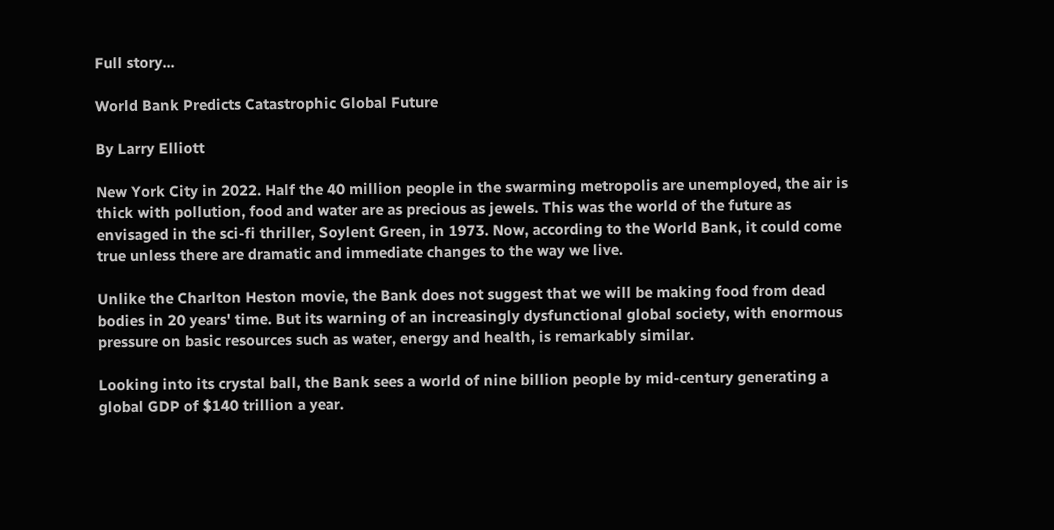Full story...

World Bank Predicts Catastrophic Global Future

By Larry Elliott

New York City in 2022. Half the 40 million people in the swarming metropolis are unemployed, the air is thick with pollution, food and water are as precious as jewels. This was the world of the future as envisaged in the sci-fi thriller, Soylent Green, in 1973. Now, according to the World Bank, it could come true unless there are dramatic and immediate changes to the way we live.

Unlike the Charlton Heston movie, the Bank does not suggest that we will be making food from dead bodies in 20 years' time. But its warning of an increasingly dysfunctional global society, with enormous pressure on basic resources such as water, energy and health, is remarkably similar.

Looking into its crystal ball, the Bank sees a world of nine billion people by mid-century generating a global GDP of $140 trillion a year.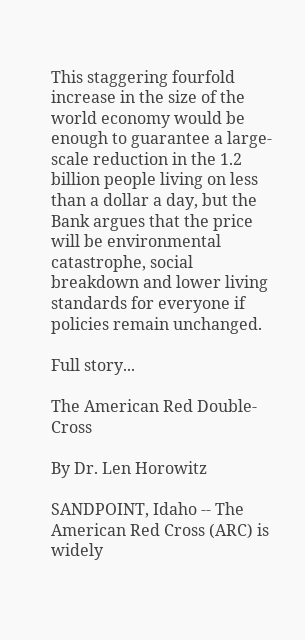This staggering fourfold increase in the size of the world economy would be enough to guarantee a large-scale reduction in the 1.2 billion people living on less than a dollar a day, but the Bank argues that the price will be environmental catastrophe, social breakdown and lower living standards for everyone if policies remain unchanged.

Full story...

The American Red Double-Cross

By Dr. Len Horowitz

SANDPOINT, Idaho -- The American Red Cross (ARC) is widely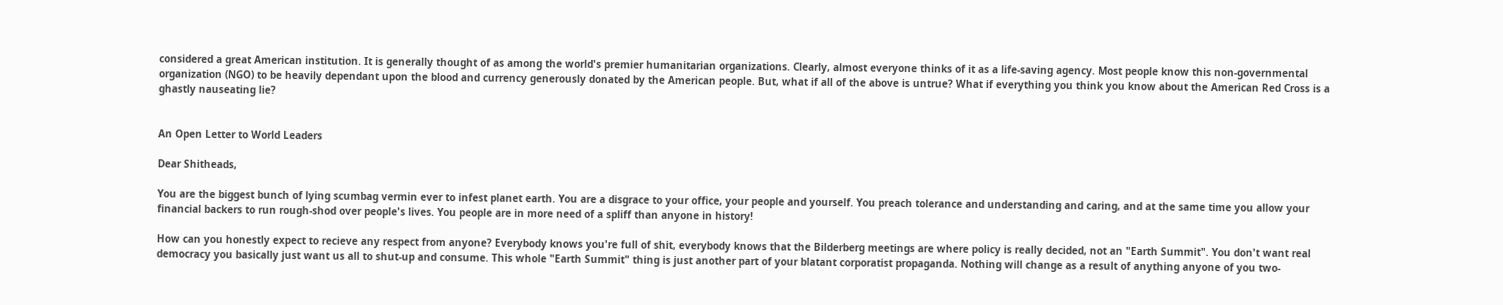considered a great American institution. It is generally thought of as among the world's premier humanitarian organizations. Clearly, almost everyone thinks of it as a life-saving agency. Most people know this non-governmental organization (NGO) to be heavily dependant upon the blood and currency generously donated by the American people. But, what if all of the above is untrue? What if everything you think you know about the American Red Cross is a ghastly nauseating lie?


An Open Letter to World Leaders

Dear Shitheads,

You are the biggest bunch of lying scumbag vermin ever to infest planet earth. You are a disgrace to your office, your people and yourself. You preach tolerance and understanding and caring, and at the same time you allow your financial backers to run rough-shod over people's lives. You people are in more need of a spliff than anyone in history!

How can you honestly expect to recieve any respect from anyone? Everybody knows you're full of shit, everybody knows that the Bilderberg meetings are where policy is really decided, not an "Earth Summit". You don't want real democracy you basically just want us all to shut-up and consume. This whole "Earth Summit" thing is just another part of your blatant corporatist propaganda. Nothing will change as a result of anything anyone of you two-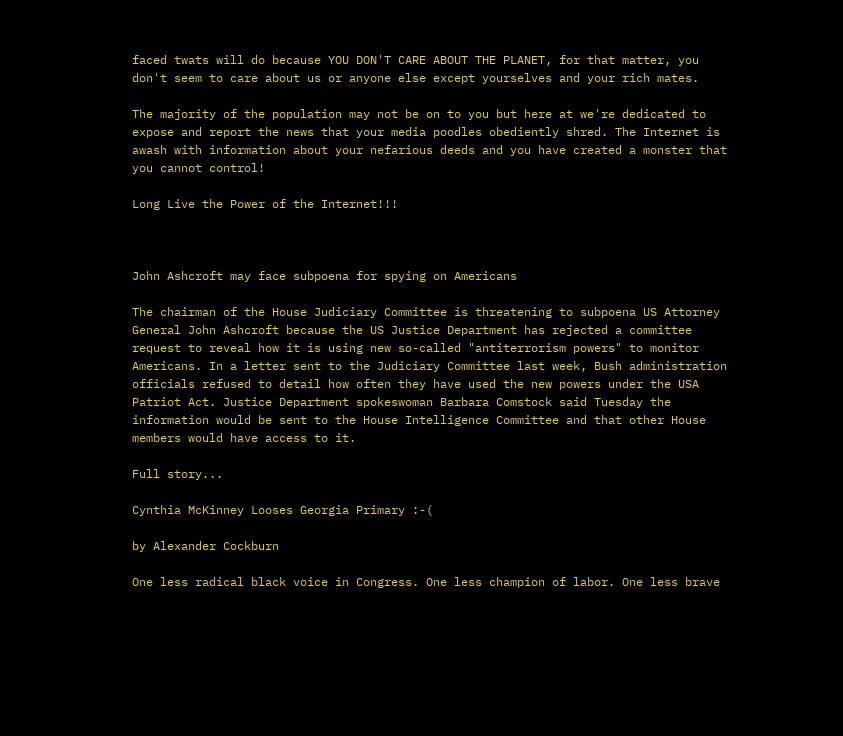faced twats will do because YOU DON'T CARE ABOUT THE PLANET, for that matter, you don't seem to care about us or anyone else except yourselves and your rich mates.

The majority of the population may not be on to you but here at we're dedicated to expose and report the news that your media poodles obediently shred. The Internet is awash with information about your nefarious deeds and you have created a monster that you cannot control!

Long Live the Power of the Internet!!!



John Ashcroft may face subpoena for spying on Americans

The chairman of the House Judiciary Committee is threatening to subpoena US Attorney General John Ashcroft because the US Justice Department has rejected a committee request to reveal how it is using new so-called "antiterrorism powers" to monitor Americans. In a letter sent to the Judiciary Committee last week, Bush administration officials refused to detail how often they have used the new powers under the USA Patriot Act. Justice Department spokeswoman Barbara Comstock said Tuesday the information would be sent to the House Intelligence Committee and that other House members would have access to it.

Full story...

Cynthia McKinney Looses Georgia Primary :-(

by Alexander Cockburn

One less radical black voice in Congress. One less champion of labor. One less brave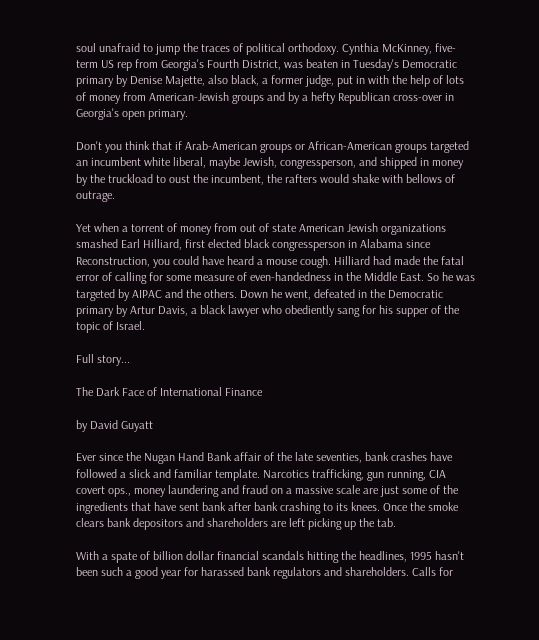soul unafraid to jump the traces of political orthodoxy. Cynthia McKinney, five-term US rep from Georgia's Fourth District, was beaten in Tuesday's Democratic primary by Denise Majette, also black, a former judge, put in with the help of lots of money from American-Jewish groups and by a hefty Republican cross-over in Georgia's open primary.

Don't you think that if Arab-American groups or African-American groups targeted an incumbent white liberal, maybe Jewish, congressperson, and shipped in money by the truckload to oust the incumbent, the rafters would shake with bellows of outrage.

Yet when a torrent of money from out of state American Jewish organizations smashed Earl Hilliard, first elected black congressperson in Alabama since Reconstruction, you could have heard a mouse cough. Hilliard had made the fatal error of calling for some measure of even-handedness in the Middle East. So he was targeted by AIPAC and the others. Down he went, defeated in the Democratic primary by Artur Davis, a black lawyer who obediently sang for his supper of the topic of Israel.

Full story...

The Dark Face of International Finance

by David Guyatt

Ever since the Nugan Hand Bank affair of the late seventies, bank crashes have followed a slick and familiar template. Narcotics trafficking, gun running, CIA covert ops., money laundering and fraud on a massive scale are just some of the ingredients that have sent bank after bank crashing to its knees. Once the smoke clears bank depositors and shareholders are left picking up the tab.

With a spate of billion dollar financial scandals hitting the headlines, 1995 hasn't been such a good year for harassed bank regulators and shareholders. Calls for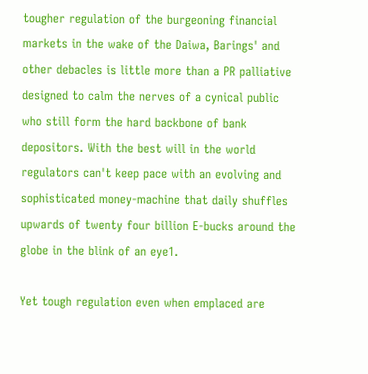tougher regulation of the burgeoning financial markets in the wake of the Daiwa, Barings' and other debacles is little more than a PR palliative designed to calm the nerves of a cynical public who still form the hard backbone of bank depositors. With the best will in the world regulators can't keep pace with an evolving and sophisticated money-machine that daily shuffles upwards of twenty four billion E-bucks around the globe in the blink of an eye1.

Yet tough regulation even when emplaced are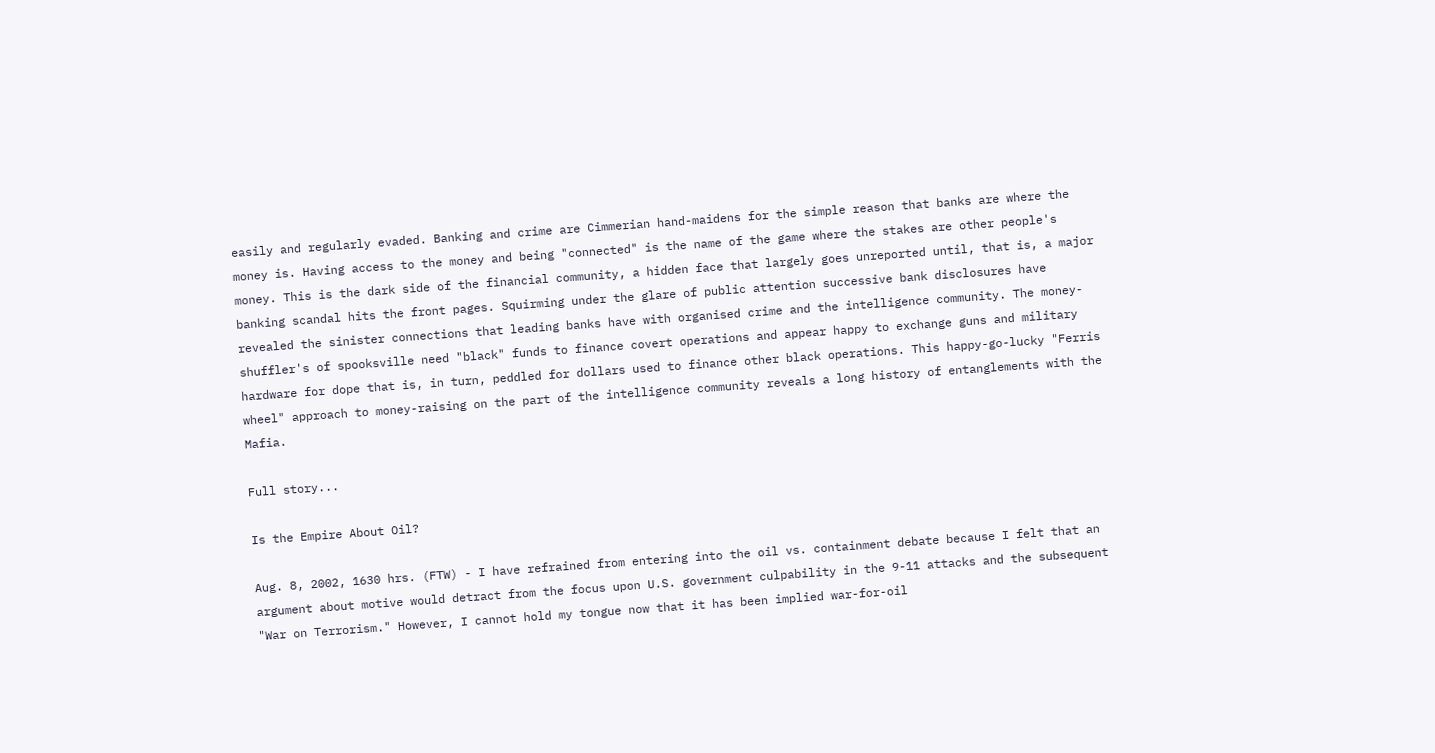easily and regularly evaded. Banking and crime are Cimmerian hand-maidens for the simple reason that banks are where the money is. Having access to the money and being "connected" is the name of the game where the stakes are other people's money. This is the dark side of the financial community, a hidden face that largely goes unreported until, that is, a major banking scandal hits the front pages. Squirming under the glare of public attention successive bank disclosures have revealed the sinister connections that leading banks have with organised crime and the intelligence community. The money-shuffler's of spooksville need "black" funds to finance covert operations and appear happy to exchange guns and military hardware for dope that is, in turn, peddled for dollars used to finance other black operations. This happy-go-lucky "Ferris wheel" approach to money-raising on the part of the intelligence community reveals a long history of entanglements with the Mafia.

Full story...

Is the Empire About Oil?

Aug. 8, 2002, 1630 hrs. (FTW) - I have refrained from entering into the oil vs. containment debate because I felt that an argument about motive would detract from the focus upon U.S. government culpability in the 9-11 attacks and the subsequent "War on Terrorism." However, I cannot hold my tongue now that it has been implied war-for-oil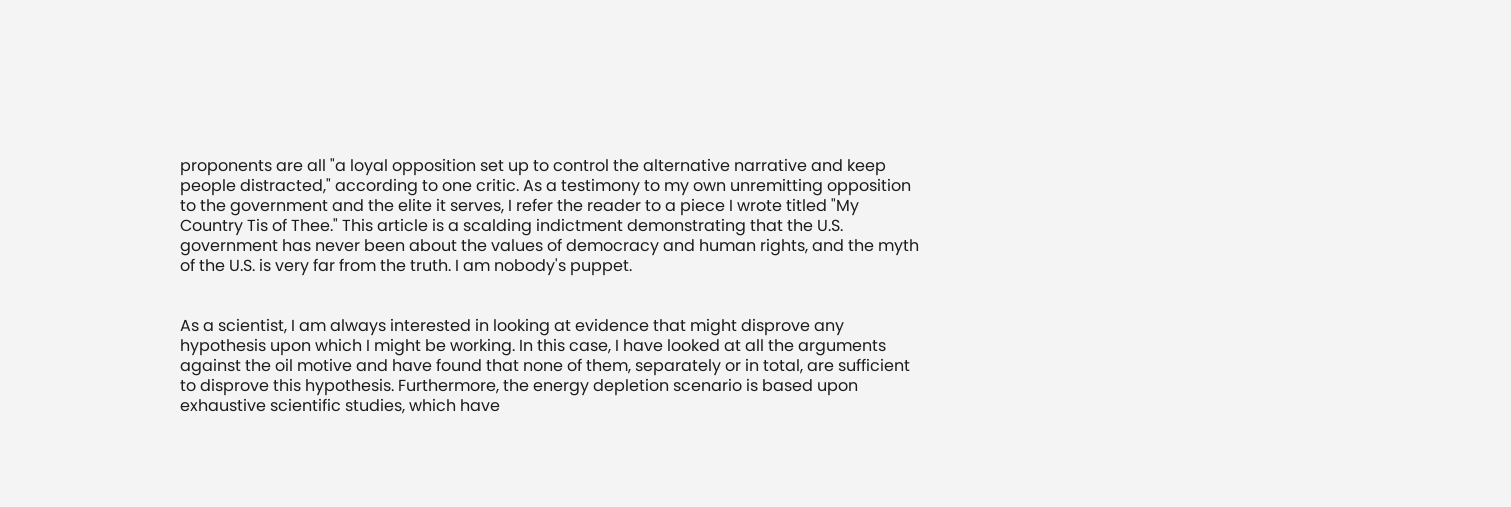proponents are all "a loyal opposition set up to control the alternative narrative and keep people distracted," according to one critic. As a testimony to my own unremitting opposition to the government and the elite it serves, I refer the reader to a piece I wrote titled "My Country Tis of Thee." This article is a scalding indictment demonstrating that the U.S. government has never been about the values of democracy and human rights, and the myth of the U.S. is very far from the truth. I am nobody's puppet.


As a scientist, I am always interested in looking at evidence that might disprove any hypothesis upon which I might be working. In this case, I have looked at all the arguments against the oil motive and have found that none of them, separately or in total, are sufficient to disprove this hypothesis. Furthermore, the energy depletion scenario is based upon exhaustive scientific studies, which have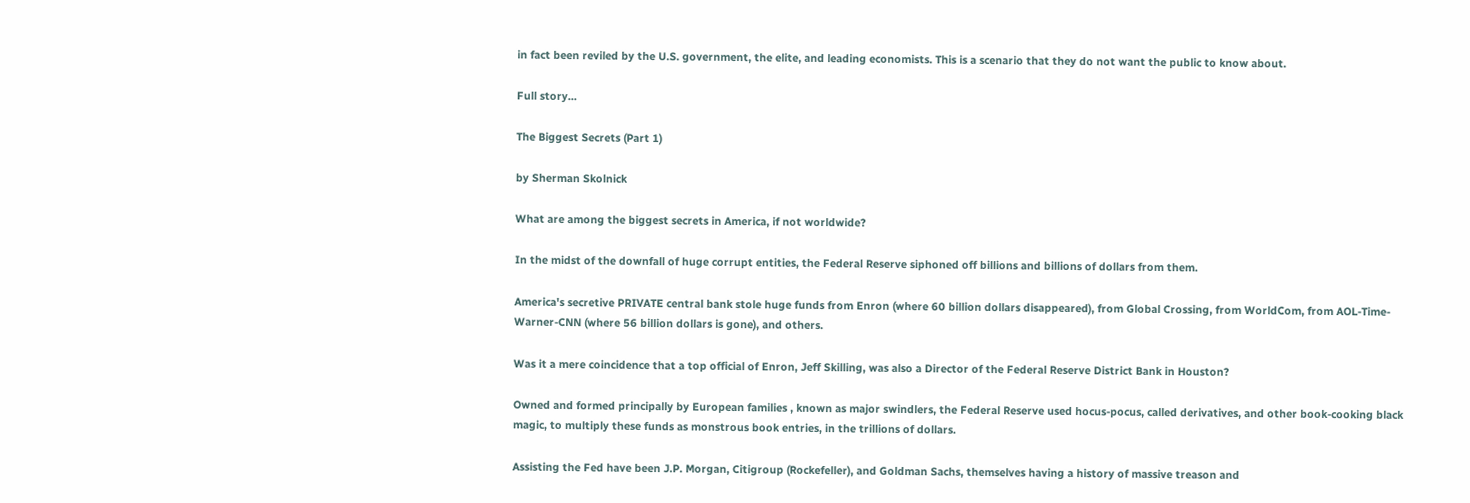in fact been reviled by the U.S. government, the elite, and leading economists. This is a scenario that they do not want the public to know about.

Full story...

The Biggest Secrets (Part 1)

by Sherman Skolnick

What are among the biggest secrets in America, if not worldwide?

In the midst of the downfall of huge corrupt entities, the Federal Reserve siphoned off billions and billions of dollars from them.

America's secretive PRIVATE central bank stole huge funds from Enron (where 60 billion dollars disappeared), from Global Crossing, from WorldCom, from AOL-Time-Warner-CNN (where 56 billion dollars is gone), and others.

Was it a mere coincidence that a top official of Enron, Jeff Skilling, was also a Director of the Federal Reserve District Bank in Houston?

Owned and formed principally by European families , known as major swindlers, the Federal Reserve used hocus-pocus, called derivatives, and other book-cooking black magic, to multiply these funds as monstrous book entries, in the trillions of dollars.

Assisting the Fed have been J.P. Morgan, Citigroup (Rockefeller), and Goldman Sachs, themselves having a history of massive treason and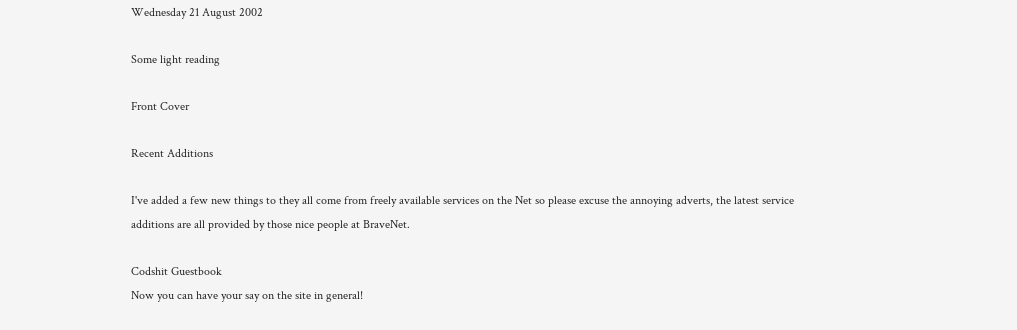Wednesday 21 August 2002

Some light reading

Front Cover

Recent Additions

I've added a few new things to they all come from freely available services on the Net so please excuse the annoying adverts, the latest service additions are all provided by those nice people at BraveNet.

Codshit Guestbook
Now you can have your say on the site in general!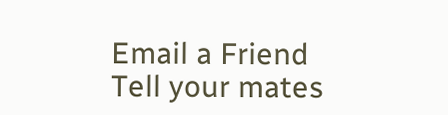Email a Friend
Tell your mates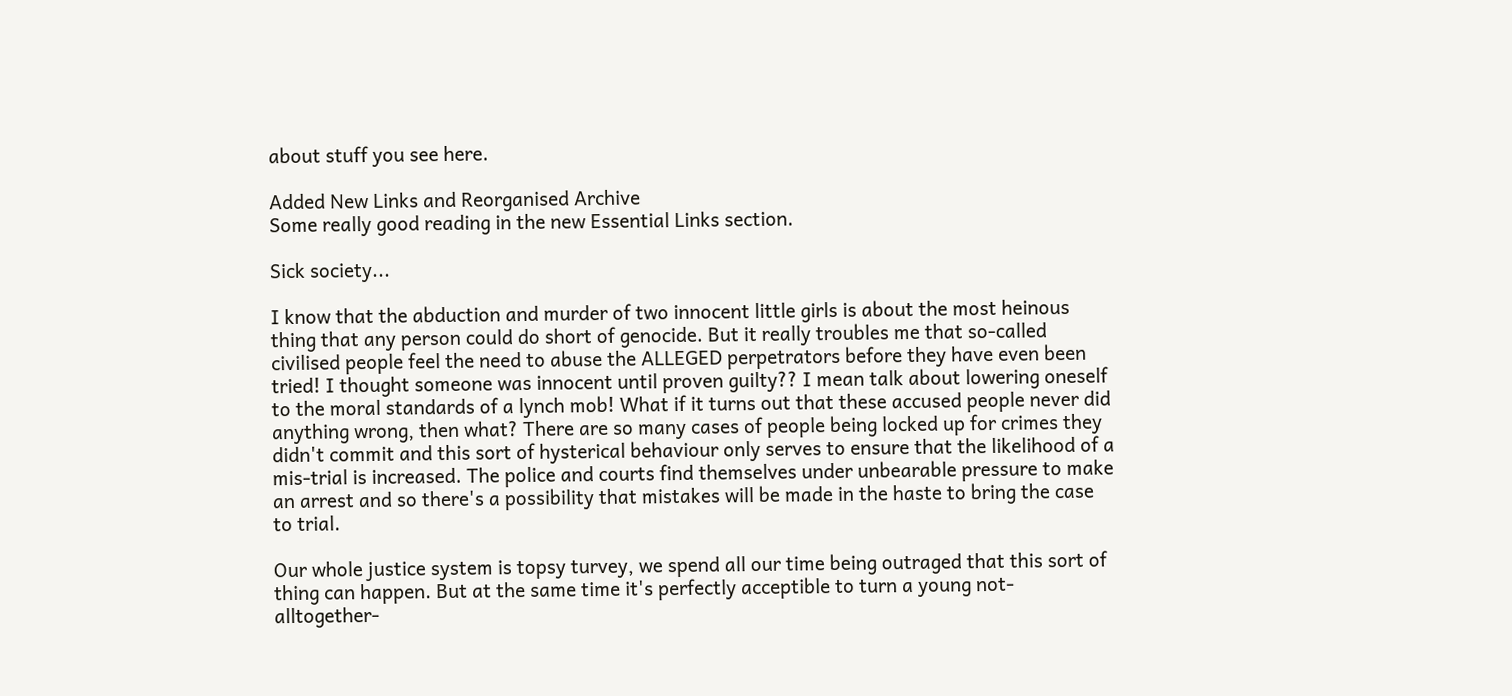about stuff you see here.

Added New Links and Reorganised Archive
Some really good reading in the new Essential Links section.

Sick society...

I know that the abduction and murder of two innocent little girls is about the most heinous thing that any person could do short of genocide. But it really troubles me that so-called civilised people feel the need to abuse the ALLEGED perpetrators before they have even been tried! I thought someone was innocent until proven guilty?? I mean talk about lowering oneself to the moral standards of a lynch mob! What if it turns out that these accused people never did anything wrong, then what? There are so many cases of people being locked up for crimes they didn't commit and this sort of hysterical behaviour only serves to ensure that the likelihood of a mis-trial is increased. The police and courts find themselves under unbearable pressure to make an arrest and so there's a possibility that mistakes will be made in the haste to bring the case to trial.

Our whole justice system is topsy turvey, we spend all our time being outraged that this sort of thing can happen. But at the same time it's perfectly acceptible to turn a young not-alltogether-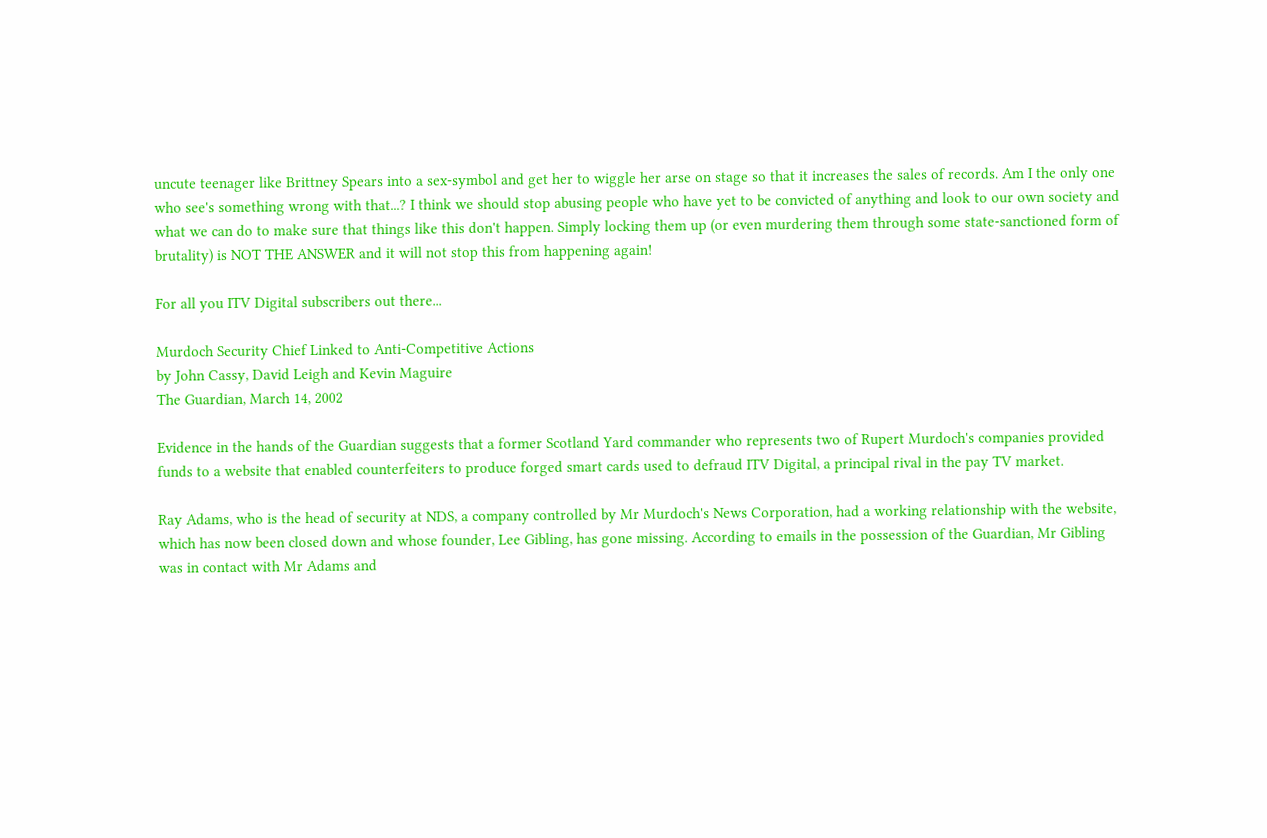uncute teenager like Brittney Spears into a sex-symbol and get her to wiggle her arse on stage so that it increases the sales of records. Am I the only one who see's something wrong with that...? I think we should stop abusing people who have yet to be convicted of anything and look to our own society and what we can do to make sure that things like this don't happen. Simply locking them up (or even murdering them through some state-sanctioned form of brutality) is NOT THE ANSWER and it will not stop this from happening again!

For all you ITV Digital subscribers out there...

Murdoch Security Chief Linked to Anti-Competitive Actions
by John Cassy, David Leigh and Kevin Maguire
The Guardian, March 14, 2002

Evidence in the hands of the Guardian suggests that a former Scotland Yard commander who represents two of Rupert Murdoch's companies provided funds to a website that enabled counterfeiters to produce forged smart cards used to defraud ITV Digital, a principal rival in the pay TV market.

Ray Adams, who is the head of security at NDS, a company controlled by Mr Murdoch's News Corporation, had a working relationship with the website, which has now been closed down and whose founder, Lee Gibling, has gone missing. According to emails in the possession of the Guardian, Mr Gibling was in contact with Mr Adams and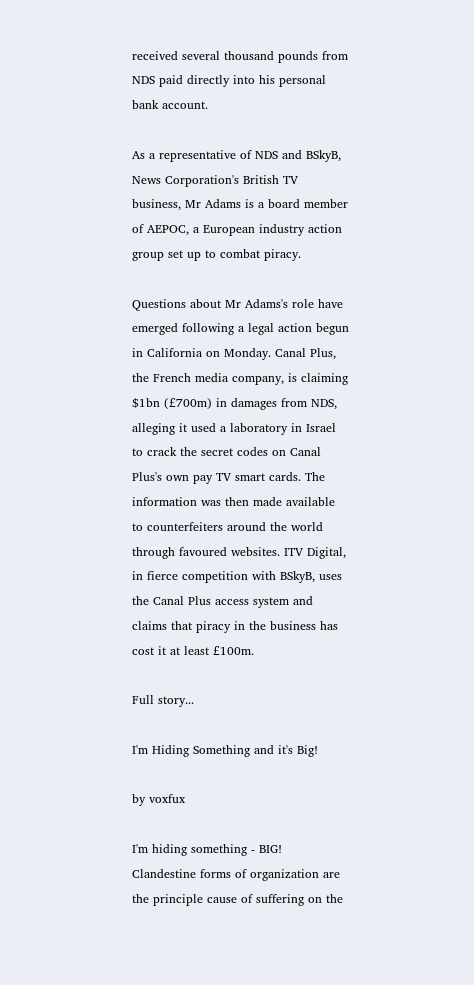received several thousand pounds from NDS paid directly into his personal bank account.

As a representative of NDS and BSkyB, News Corporation's British TV business, Mr Adams is a board member of AEPOC, a European industry action group set up to combat piracy.

Questions about Mr Adams's role have emerged following a legal action begun in California on Monday. Canal Plus, the French media company, is claiming $1bn (£700m) in damages from NDS, alleging it used a laboratory in Israel to crack the secret codes on Canal Plus's own pay TV smart cards. The information was then made available to counterfeiters around the world through favoured websites. ITV Digital, in fierce competition with BSkyB, uses the Canal Plus access system and claims that piracy in the business has cost it at least £100m.

Full story...

I'm Hiding Something and it's Big!

by voxfux

I'm hiding something - BIG! Clandestine forms of organization are the principle cause of suffering on the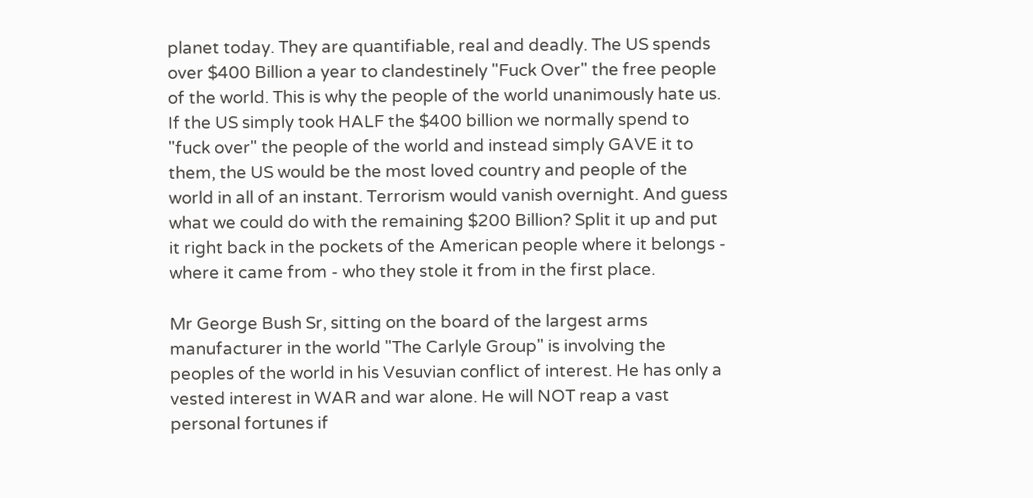planet today. They are quantifiable, real and deadly. The US spends over $400 Billion a year to clandestinely "Fuck Over" the free people of the world. This is why the people of the world unanimously hate us. If the US simply took HALF the $400 billion we normally spend to "fuck over" the people of the world and instead simply GAVE it to them, the US would be the most loved country and people of the world in all of an instant. Terrorism would vanish overnight. And guess what we could do with the remaining $200 Billion? Split it up and put it right back in the pockets of the American people where it belongs - where it came from - who they stole it from in the first place.

Mr George Bush Sr, sitting on the board of the largest arms manufacturer in the world "The Carlyle Group" is involving the peoples of the world in his Vesuvian conflict of interest. He has only a vested interest in WAR and war alone. He will NOT reap a vast personal fortunes if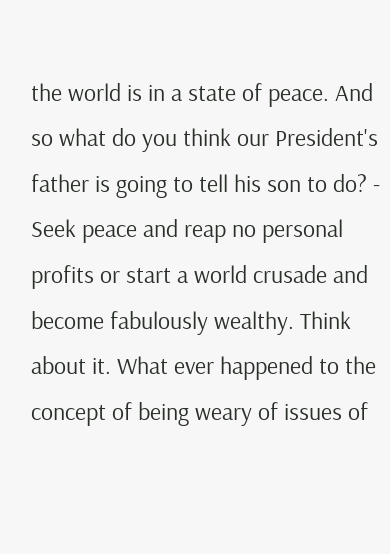the world is in a state of peace. And so what do you think our President's father is going to tell his son to do? - Seek peace and reap no personal profits or start a world crusade and become fabulously wealthy. Think about it. What ever happened to the concept of being weary of issues of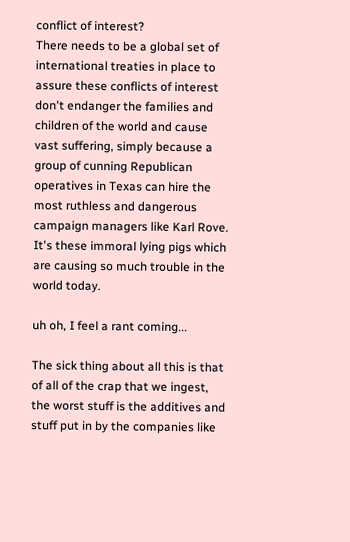conflict of interest?
There needs to be a global set of international treaties in place to assure these conflicts of interest don't endanger the families and children of the world and cause vast suffering, simply because a group of cunning Republican operatives in Texas can hire the most ruthless and dangerous campaign managers like Karl Rove. It's these immoral lying pigs which are causing so much trouble in the world today.

uh oh, I feel a rant coming...

The sick thing about all this is that of all of the crap that we ingest, the worst stuff is the additives and stuff put in by the companies like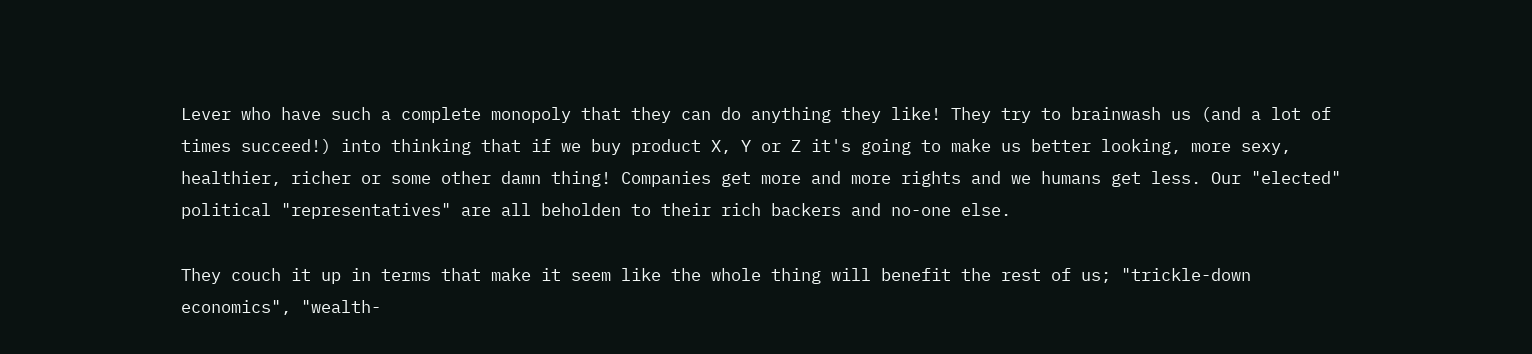Lever who have such a complete monopoly that they can do anything they like! They try to brainwash us (and a lot of times succeed!) into thinking that if we buy product X, Y or Z it's going to make us better looking, more sexy, healthier, richer or some other damn thing! Companies get more and more rights and we humans get less. Our "elected" political "representatives" are all beholden to their rich backers and no-one else.

They couch it up in terms that make it seem like the whole thing will benefit the rest of us; "trickle-down economics", "wealth-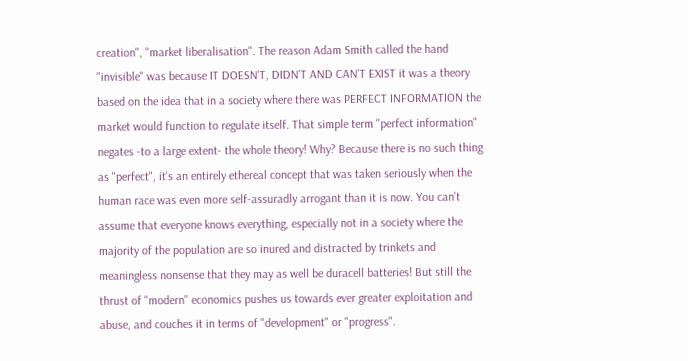creation", "market liberalisation". The reason Adam Smith called the hand "invisible" was because IT DOESN'T, DIDN'T AND CAN'T EXIST it was a theory based on the idea that in a society where there was PERFECT INFORMATION the market would function to regulate itself. That simple term "perfect information" negates -to a large extent- the whole theory! Why? Because there is no such thing as "perfect", it's an entirely ethereal concept that was taken seriously when the human race was even more self-assuradly arrogant than it is now. You can't assume that everyone knows everything, especially not in a society where the majority of the population are so inured and distracted by trinkets and meaningless nonsense that they may as well be duracell batteries! But still the thrust of "modern" economics pushes us towards ever greater exploitation and abuse, and couches it in terms of "development" or "progress".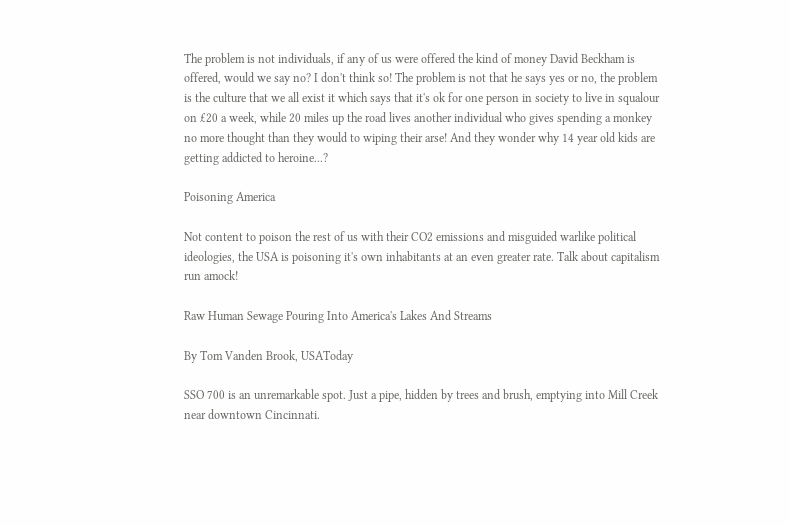The problem is not individuals, if any of us were offered the kind of money David Beckham is offered, would we say no? I don't think so! The problem is not that he says yes or no, the problem is the culture that we all exist it which says that it's ok for one person in society to live in squalour on £20 a week, while 20 miles up the road lives another individual who gives spending a monkey no more thought than they would to wiping their arse! And they wonder why 14 year old kids are getting addicted to heroine...?

Poisoning America

Not content to poison the rest of us with their CO2 emissions and misguided warlike political ideologies, the USA is poisoning it's own inhabitants at an even greater rate. Talk about capitalism run amock!

Raw Human Sewage Pouring Into America's Lakes And Streams

By Tom Vanden Brook, USAToday

SSO 700 is an unremarkable spot. Just a pipe, hidden by trees and brush, emptying into Mill Creek near downtown Cincinnati.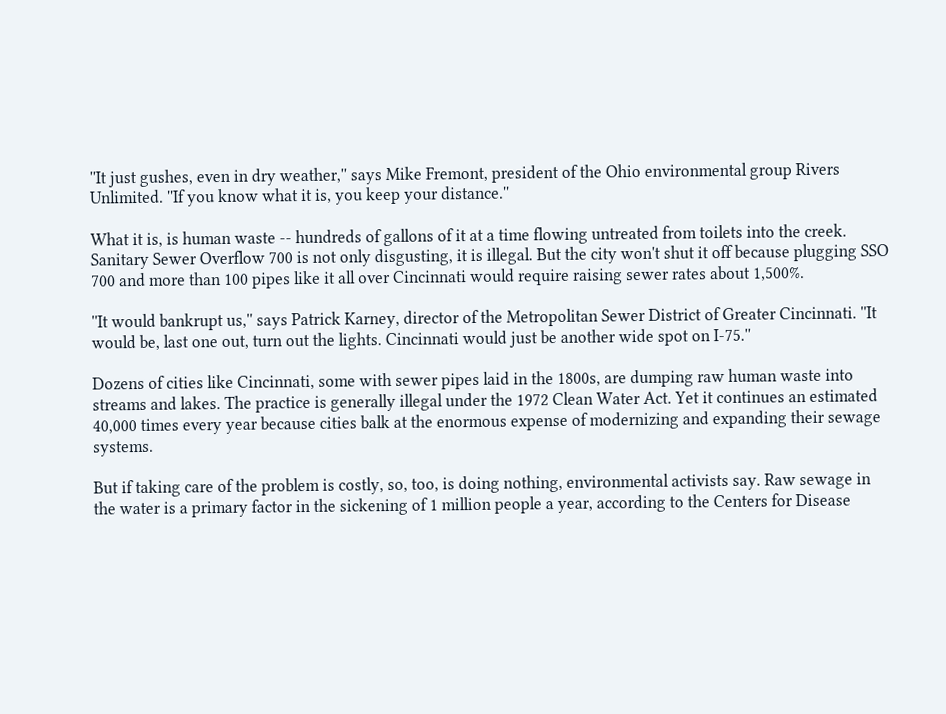''It just gushes, even in dry weather,'' says Mike Fremont, president of the Ohio environmental group Rivers Unlimited. ''If you know what it is, you keep your distance.''

What it is, is human waste -- hundreds of gallons of it at a time flowing untreated from toilets into the creek. Sanitary Sewer Overflow 700 is not only disgusting, it is illegal. But the city won't shut it off because plugging SSO 700 and more than 100 pipes like it all over Cincinnati would require raising sewer rates about 1,500%.

''It would bankrupt us,'' says Patrick Karney, director of the Metropolitan Sewer District of Greater Cincinnati. ''It would be, last one out, turn out the lights. Cincinnati would just be another wide spot on I-75.''

Dozens of cities like Cincinnati, some with sewer pipes laid in the 1800s, are dumping raw human waste into streams and lakes. The practice is generally illegal under the 1972 Clean Water Act. Yet it continues an estimated 40,000 times every year because cities balk at the enormous expense of modernizing and expanding their sewage systems.

But if taking care of the problem is costly, so, too, is doing nothing, environmental activists say. Raw sewage in the water is a primary factor in the sickening of 1 million people a year, according to the Centers for Disease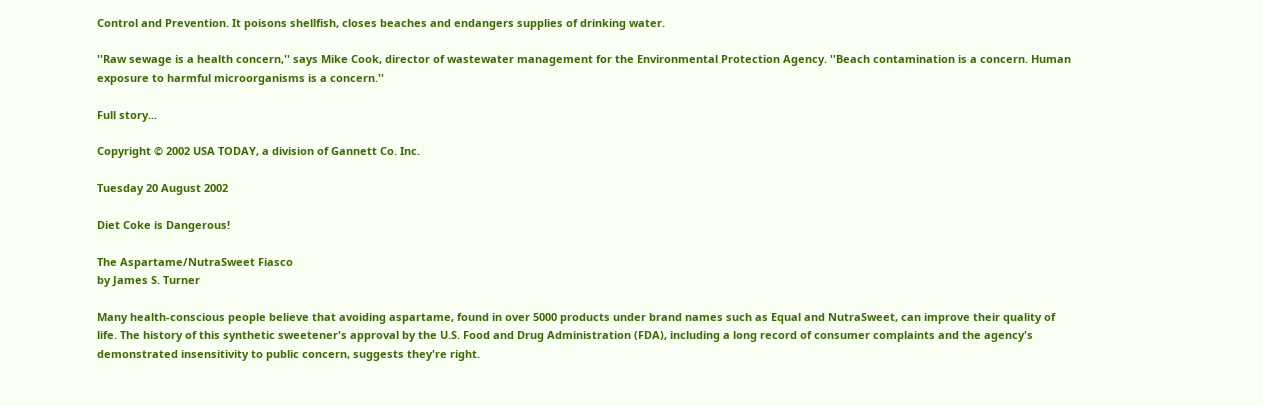Control and Prevention. It poisons shellfish, closes beaches and endangers supplies of drinking water.

''Raw sewage is a health concern,'' says Mike Cook, director of wastewater management for the Environmental Protection Agency. ''Beach contamination is a concern. Human exposure to harmful microorganisms is a concern.''

Full story...

Copyright © 2002 USA TODAY, a division of Gannett Co. Inc.

Tuesday 20 August 2002

Diet Coke is Dangerous!

The Aspartame/NutraSweet Fiasco
by James S. Turner

Many health-conscious people believe that avoiding aspartame, found in over 5000 products under brand names such as Equal and NutraSweet, can improve their quality of life. The history of this synthetic sweetener's approval by the U.S. Food and Drug Administration (FDA), including a long record of consumer complaints and the agency's demonstrated insensitivity to public concern, suggests they're right.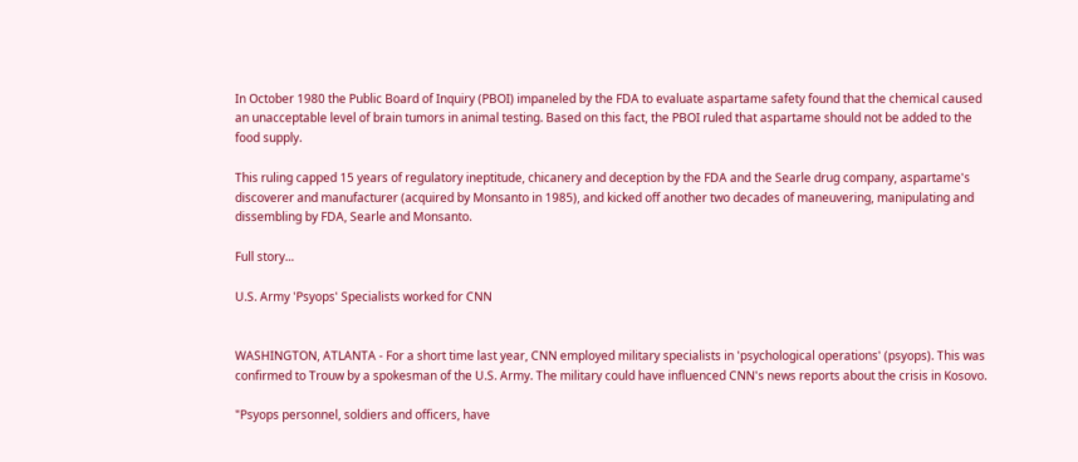In October 1980 the Public Board of Inquiry (PBOI) impaneled by the FDA to evaluate aspartame safety found that the chemical caused an unacceptable level of brain tumors in animal testing. Based on this fact, the PBOI ruled that aspartame should not be added to the food supply.

This ruling capped 15 years of regulatory ineptitude, chicanery and deception by the FDA and the Searle drug company, aspartame's discoverer and manufacturer (acquired by Monsanto in 1985), and kicked off another two decades of maneuvering, manipulating and dissembling by FDA, Searle and Monsanto.

Full story...

U.S. Army 'Psyops' Specialists worked for CNN


WASHINGTON, ATLANTA - For a short time last year, CNN employed military specialists in 'psychological operations' (psyops). This was confirmed to Trouw by a spokesman of the U.S. Army. The military could have influenced CNN's news reports about the crisis in Kosovo.

"Psyops personnel, soldiers and officers, have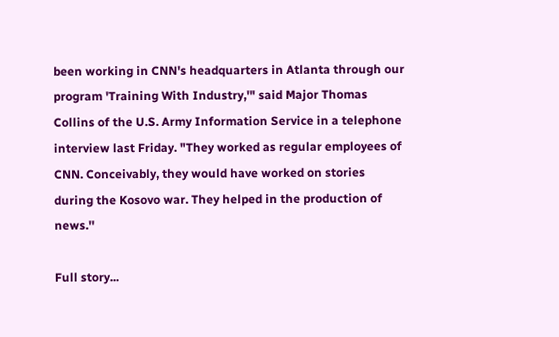been working in CNN's headquarters in Atlanta through our program 'Training With Industry,'" said Major Thomas Collins of the U.S. Army Information Service in a telephone interview last Friday. "They worked as regular employees of CNN. Conceivably, they would have worked on stories during the Kosovo war. They helped in the production of news.''

Full story...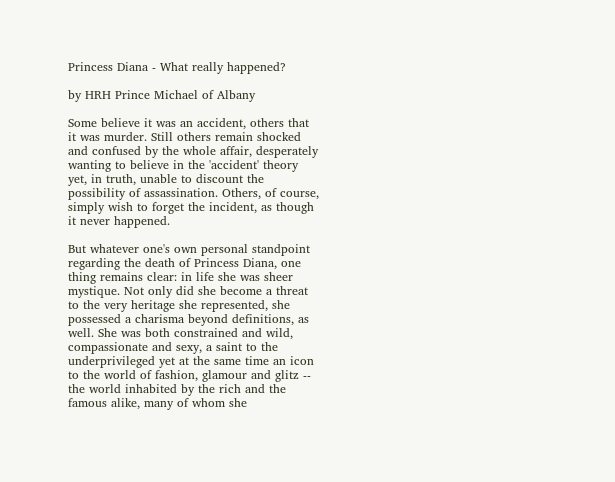Princess Diana - What really happened?

by HRH Prince Michael of Albany

Some believe it was an accident, others that it was murder. Still others remain shocked and confused by the whole affair, desperately wanting to believe in the 'accident' theory yet, in truth, unable to discount the possibility of assassination. Others, of course, simply wish to forget the incident, as though it never happened.

But whatever one's own personal standpoint regarding the death of Princess Diana, one thing remains clear: in life she was sheer mystique. Not only did she become a threat to the very heritage she represented, she possessed a charisma beyond definitions, as well. She was both constrained and wild, compassionate and sexy, a saint to the underprivileged yet at the same time an icon to the world of fashion, glamour and glitz -- the world inhabited by the rich and the famous alike, many of whom she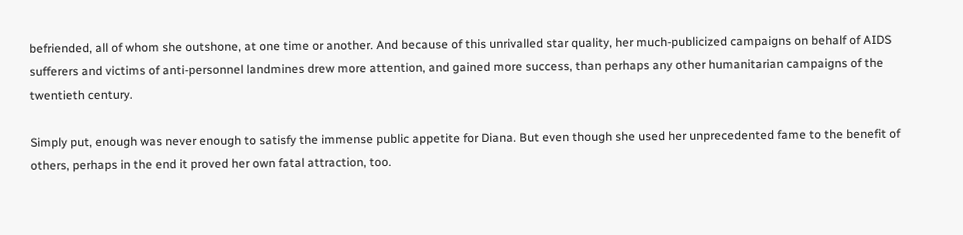befriended, all of whom she outshone, at one time or another. And because of this unrivalled star quality, her much-publicized campaigns on behalf of AIDS sufferers and victims of anti-personnel landmines drew more attention, and gained more success, than perhaps any other humanitarian campaigns of the twentieth century.

Simply put, enough was never enough to satisfy the immense public appetite for Diana. But even though she used her unprecedented fame to the benefit of others, perhaps in the end it proved her own fatal attraction, too.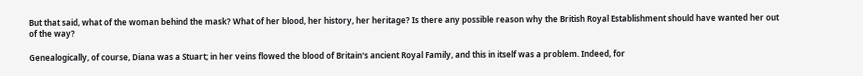But that said, what of the woman behind the mask? What of her blood, her history, her heritage? Is there any possible reason why the British Royal Establishment should have wanted her out of the way?

Genealogically, of course, Diana was a Stuart; in her veins flowed the blood of Britain's ancient Royal Family, and this in itself was a problem. Indeed, for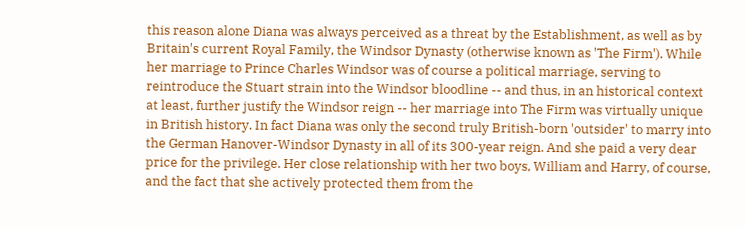this reason alone Diana was always perceived as a threat by the Establishment, as well as by Britain's current Royal Family, the Windsor Dynasty (otherwise known as 'The Firm'). While her marriage to Prince Charles Windsor was of course a political marriage, serving to reintroduce the Stuart strain into the Windsor bloodline -- and thus, in an historical context at least, further justify the Windsor reign -- her marriage into The Firm was virtually unique in British history. In fact Diana was only the second truly British-born 'outsider' to marry into the German Hanover-Windsor Dynasty in all of its 300-year reign. And she paid a very dear price for the privilege. Her close relationship with her two boys, William and Harry, of course, and the fact that she actively protected them from the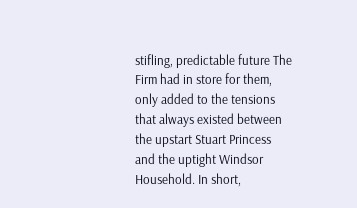stifling, predictable future The Firm had in store for them, only added to the tensions that always existed between the upstart Stuart Princess and the uptight Windsor Household. In short,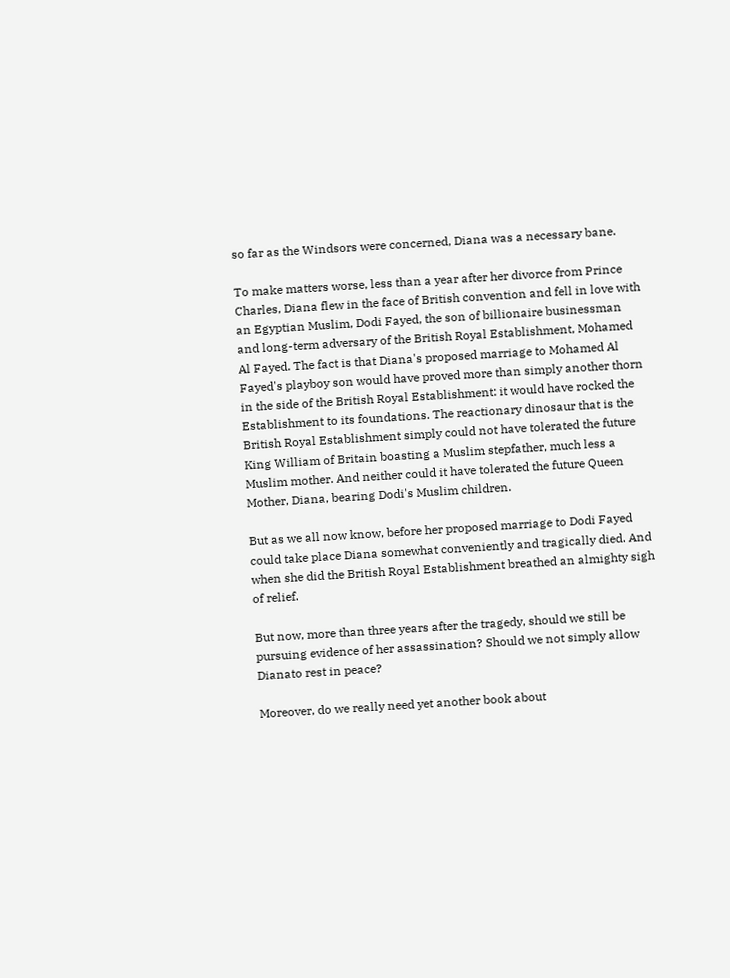so far as the Windsors were concerned, Diana was a necessary bane.

To make matters worse, less than a year after her divorce from Prince Charles, Diana flew in the face of British convention and fell in love with an Egyptian Muslim, Dodi Fayed, the son of billionaire businessman and long-term adversary of the British Royal Establishment, Mohamed Al Fayed. The fact is that Diana's proposed marriage to Mohamed Al Fayed's playboy son would have proved more than simply another thorn in the side of the British Royal Establishment: it would have rocked the Establishment to its foundations. The reactionary dinosaur that is the British Royal Establishment simply could not have tolerated the future King William of Britain boasting a Muslim stepfather, much less a Muslim mother. And neither could it have tolerated the future Queen Mother, Diana, bearing Dodi's Muslim children.

But as we all now know, before her proposed marriage to Dodi Fayed could take place Diana somewhat conveniently and tragically died. And when she did the British Royal Establishment breathed an almighty sigh of relief.

But now, more than three years after the tragedy, should we still be pursuing evidence of her assassination? Should we not simply allow Dianato rest in peace?

Moreover, do we really need yet another book about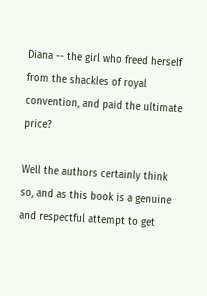Diana -- the girl who freed herself from the shackles of royal convention, and paid the ultimate price?

Well the authors certainly think so, and as this book is a genuine and respectful attempt to get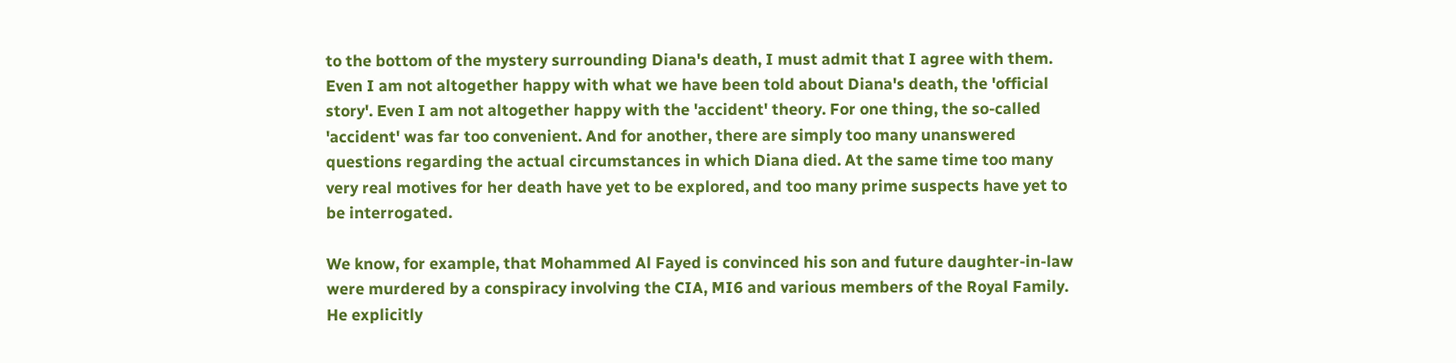to the bottom of the mystery surrounding Diana's death, I must admit that I agree with them. Even I am not altogether happy with what we have been told about Diana's death, the 'official story'. Even I am not altogether happy with the 'accident' theory. For one thing, the so-called 'accident' was far too convenient. And for another, there are simply too many unanswered questions regarding the actual circumstances in which Diana died. At the same time too many very real motives for her death have yet to be explored, and too many prime suspects have yet to be interrogated.

We know, for example, that Mohammed Al Fayed is convinced his son and future daughter-in-law were murdered by a conspiracy involving the CIA, MI6 and various members of the Royal Family. He explicitly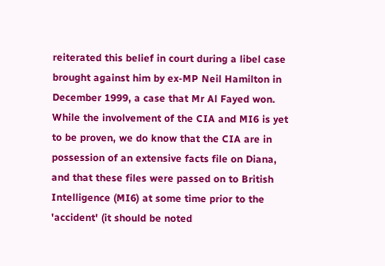reiterated this belief in court during a libel case brought against him by ex-MP Neil Hamilton in December 1999, a case that Mr Al Fayed won. While the involvement of the CIA and MI6 is yet to be proven, we do know that the CIA are in possession of an extensive facts file on Diana, and that these files were passed on to British Intelligence (MI6) at some time prior to the 'accident' (it should be noted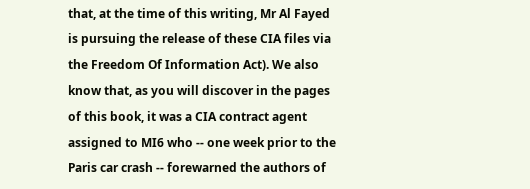that, at the time of this writing, Mr Al Fayed is pursuing the release of these CIA files via the Freedom Of Information Act). We also know that, as you will discover in the pages of this book, it was a CIA contract agent assigned to MI6 who -- one week prior to the Paris car crash -- forewarned the authors of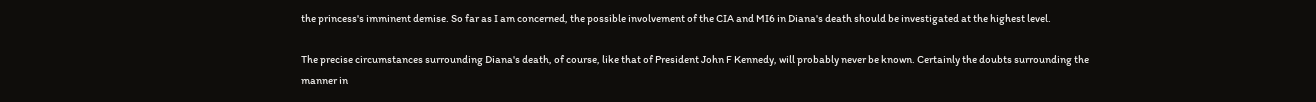the princess's imminent demise. So far as I am concerned, the possible involvement of the CIA and MI6 in Diana's death should be investigated at the highest level.

The precise circumstances surrounding Diana's death, of course, like that of President John F Kennedy, will probably never be known. Certainly the doubts surrounding the manner in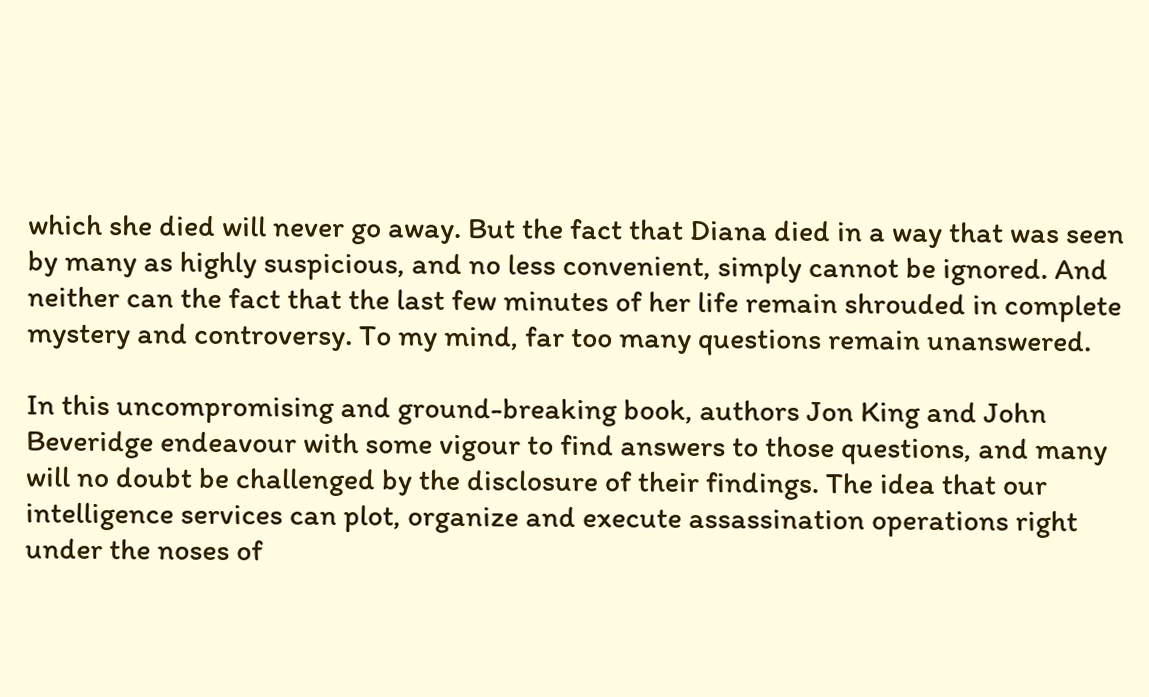which she died will never go away. But the fact that Diana died in a way that was seen by many as highly suspicious, and no less convenient, simply cannot be ignored. And neither can the fact that the last few minutes of her life remain shrouded in complete mystery and controversy. To my mind, far too many questions remain unanswered.

In this uncompromising and ground-breaking book, authors Jon King and John Beveridge endeavour with some vigour to find answers to those questions, and many will no doubt be challenged by the disclosure of their findings. The idea that our intelligence services can plot, organize and execute assassination operations right under the noses of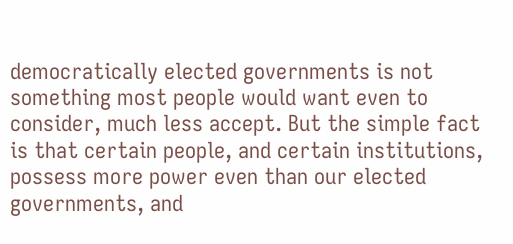democratically elected governments is not something most people would want even to consider, much less accept. But the simple fact is that certain people, and certain institutions, possess more power even than our elected governments, and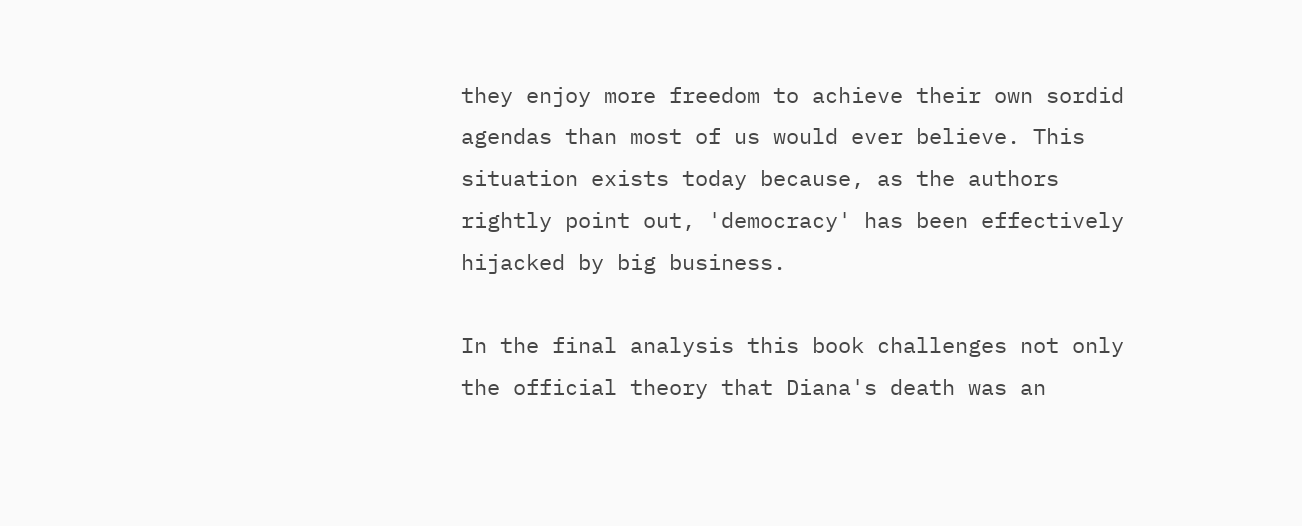they enjoy more freedom to achieve their own sordid agendas than most of us would ever believe. This situation exists today because, as the authors rightly point out, 'democracy' has been effectively hijacked by big business.

In the final analysis this book challenges not only the official theory that Diana's death was an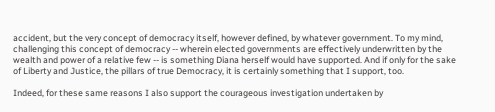accident, but the very concept of democracy itself, however defined, by whatever government. To my mind, challenging this concept of democracy -- wherein elected governments are effectively underwritten by the wealth and power of a relative few -- is something Diana herself would have supported. And if only for the sake of Liberty and Justice, the pillars of true Democracy, it is certainly something that I support, too.

Indeed, for these same reasons I also support the courageous investigation undertaken by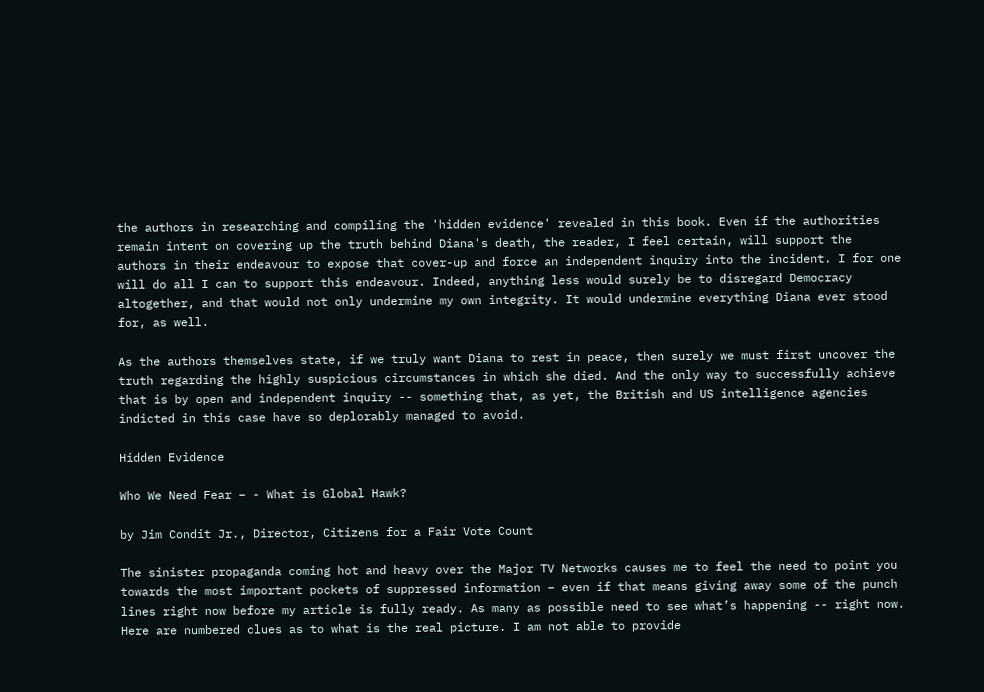the authors in researching and compiling the 'hidden evidence' revealed in this book. Even if the authorities remain intent on covering up the truth behind Diana's death, the reader, I feel certain, will support the authors in their endeavour to expose that cover-up and force an independent inquiry into the incident. I for one will do all I can to support this endeavour. Indeed, anything less would surely be to disregard Democracy altogether, and that would not only undermine my own integrity. It would undermine everything Diana ever stood for, as well.

As the authors themselves state, if we truly want Diana to rest in peace, then surely we must first uncover the truth regarding the highly suspicious circumstances in which she died. And the only way to successfully achieve that is by open and independent inquiry -- something that, as yet, the British and US intelligence agencies indicted in this case have so deplorably managed to avoid.

Hidden Evidence

Who We Need Fear – - What is Global Hawk?

by Jim Condit Jr., Director, Citizens for a Fair Vote Count

The sinister propaganda coming hot and heavy over the Major TV Networks causes me to feel the need to point you towards the most important pockets of suppressed information – even if that means giving away some of the punch lines right now before my article is fully ready. As many as possible need to see what’s happening -- right now. Here are numbered clues as to what is the real picture. I am not able to provide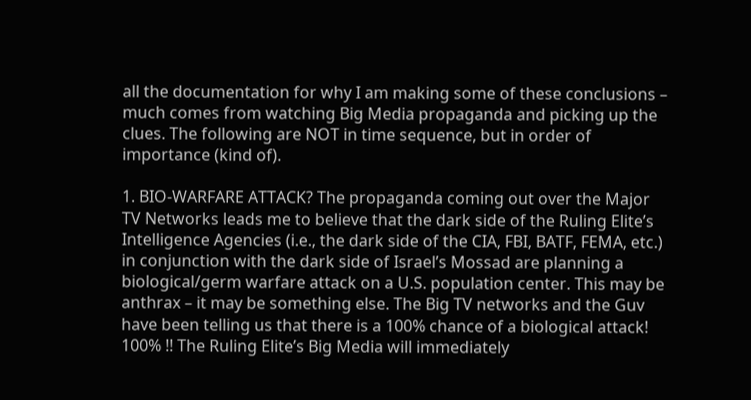all the documentation for why I am making some of these conclusions – much comes from watching Big Media propaganda and picking up the clues. The following are NOT in time sequence, but in order of importance (kind of).

1. BIO-WARFARE ATTACK? The propaganda coming out over the Major TV Networks leads me to believe that the dark side of the Ruling Elite’s Intelligence Agencies (i.e., the dark side of the CIA, FBI, BATF, FEMA, etc.) in conjunction with the dark side of Israel’s Mossad are planning a biological/germ warfare attack on a U.S. population center. This may be anthrax – it may be something else. The Big TV networks and the Guv have been telling us that there is a 100% chance of a biological attack! 100% !! The Ruling Elite’s Big Media will immediately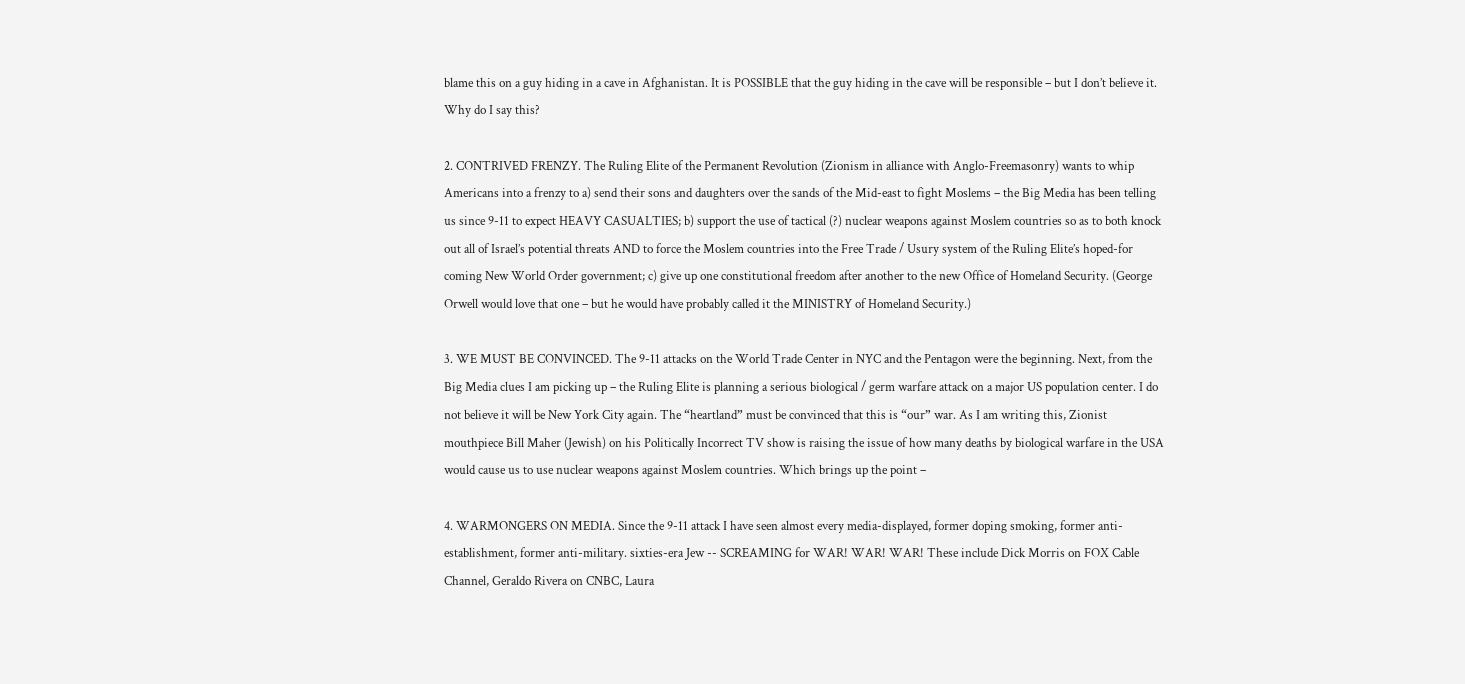blame this on a guy hiding in a cave in Afghanistan. It is POSSIBLE that the guy hiding in the cave will be responsible – but I don’t believe it. Why do I say this?

2. CONTRIVED FRENZY. The Ruling Elite of the Permanent Revolution (Zionism in alliance with Anglo-Freemasonry) wants to whip Americans into a frenzy to a) send their sons and daughters over the sands of the Mid-east to fight Moslems – the Big Media has been telling us since 9-11 to expect HEAVY CASUALTIES; b) support the use of tactical (?) nuclear weapons against Moslem countries so as to both knock out all of Israel’s potential threats AND to force the Moslem countries into the Free Trade / Usury system of the Ruling Elite’s hoped-for coming New World Order government; c) give up one constitutional freedom after another to the new Office of Homeland Security. (George Orwell would love that one – but he would have probably called it the MINISTRY of Homeland Security.)

3. WE MUST BE CONVINCED. The 9-11 attacks on the World Trade Center in NYC and the Pentagon were the beginning. Next, from the Big Media clues I am picking up – the Ruling Elite is planning a serious biological / germ warfare attack on a major US population center. I do not believe it will be New York City again. The “heartland” must be convinced that this is “our” war. As I am writing this, Zionist mouthpiece Bill Maher (Jewish) on his Politically Incorrect TV show is raising the issue of how many deaths by biological warfare in the USA would cause us to use nuclear weapons against Moslem countries. Which brings up the point –

4. WARMONGERS ON MEDIA. Since the 9-11 attack I have seen almost every media-displayed, former doping smoking, former anti-establishment, former anti-military. sixties-era Jew -- SCREAMING for WAR! WAR! WAR! These include Dick Morris on FOX Cable Channel, Geraldo Rivera on CNBC, Laura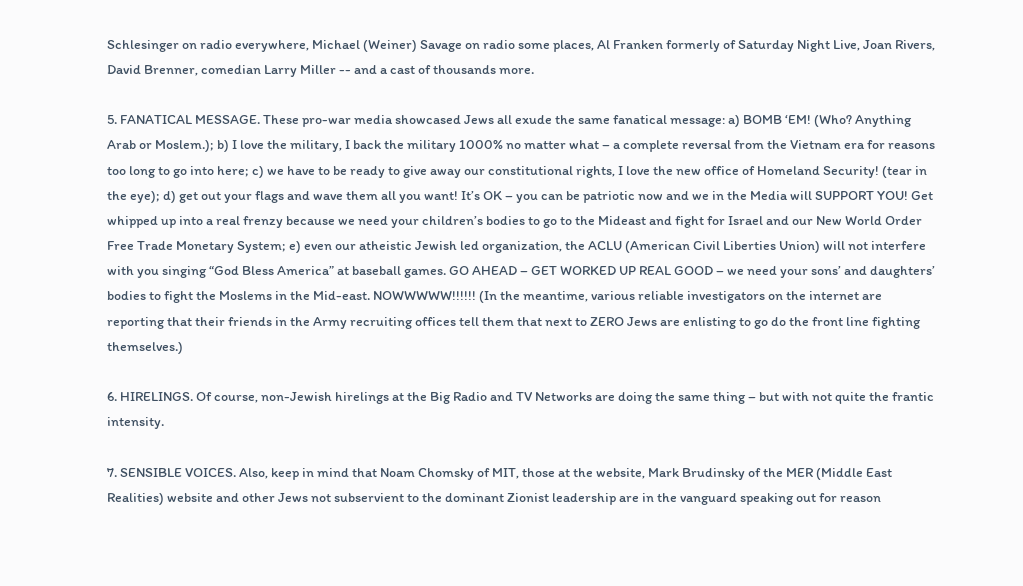Schlesinger on radio everywhere, Michael (Weiner) Savage on radio some places, Al Franken formerly of Saturday Night Live, Joan Rivers, David Brenner, comedian Larry Miller -- and a cast of thousands more.

5. FANATICAL MESSAGE. These pro-war media showcased Jews all exude the same fanatical message: a) BOMB ‘EM! (Who? Anything Arab or Moslem.); b) I love the military, I back the military 1000% no matter what – a complete reversal from the Vietnam era for reasons too long to go into here; c) we have to be ready to give away our constitutional rights, I love the new office of Homeland Security! (tear in the eye); d) get out your flags and wave them all you want! It’s OK – you can be patriotic now and we in the Media will SUPPORT YOU! Get whipped up into a real frenzy because we need your children’s bodies to go to the Mideast and fight for Israel and our New World Order Free Trade Monetary System; e) even our atheistic Jewish led organization, the ACLU (American Civil Liberties Union) will not interfere with you singing “God Bless America” at baseball games. GO AHEAD – GET WORKED UP REAL GOOD – we need your sons’ and daughters’ bodies to fight the Moslems in the Mid-east. NOWWWWW!!!!!! (In the meantime, various reliable investigators on the internet are reporting that their friends in the Army recruiting offices tell them that next to ZERO Jews are enlisting to go do the front line fighting themselves.)

6. HIRELINGS. Of course, non-Jewish hirelings at the Big Radio and TV Networks are doing the same thing – but with not quite the frantic intensity.

7. SENSIBLE VOICES. Also, keep in mind that Noam Chomsky of MIT, those at the website, Mark Brudinsky of the MER (Middle East Realities) website and other Jews not subservient to the dominant Zionist leadership are in the vanguard speaking out for reason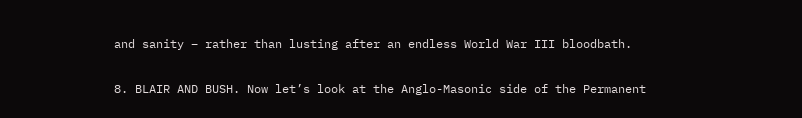and sanity – rather than lusting after an endless World War III bloodbath.

8. BLAIR AND BUSH. Now let’s look at the Anglo-Masonic side of the Permanent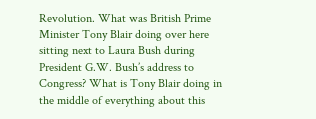Revolution. What was British Prime Minister Tony Blair doing over here sitting next to Laura Bush during President G.W. Bush’s address to Congress? What is Tony Blair doing in the middle of everything about this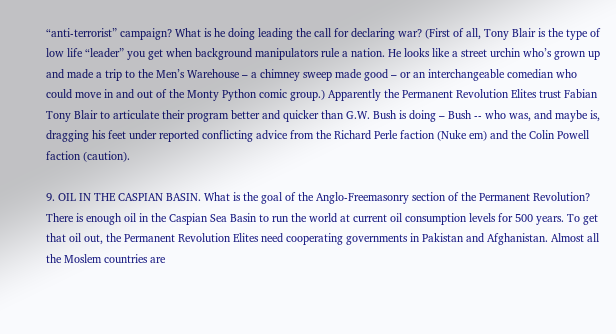“anti-terrorist” campaign? What is he doing leading the call for declaring war? (First of all, Tony Blair is the type of low life “leader” you get when background manipulators rule a nation. He looks like a street urchin who’s grown up and made a trip to the Men’s Warehouse – a chimney sweep made good – or an interchangeable comedian who could move in and out of the Monty Python comic group.) Apparently the Permanent Revolution Elites trust Fabian Tony Blair to articulate their program better and quicker than G.W. Bush is doing – Bush -- who was, and maybe is, dragging his feet under reported conflicting advice from the Richard Perle faction (Nuke em) and the Colin Powell faction (caution).

9. OIL IN THE CASPIAN BASIN. What is the goal of the Anglo-Freemasonry section of the Permanent Revolution? There is enough oil in the Caspian Sea Basin to run the world at current oil consumption levels for 500 years. To get that oil out, the Permanent Revolution Elites need cooperating governments in Pakistan and Afghanistan. Almost all the Moslem countries are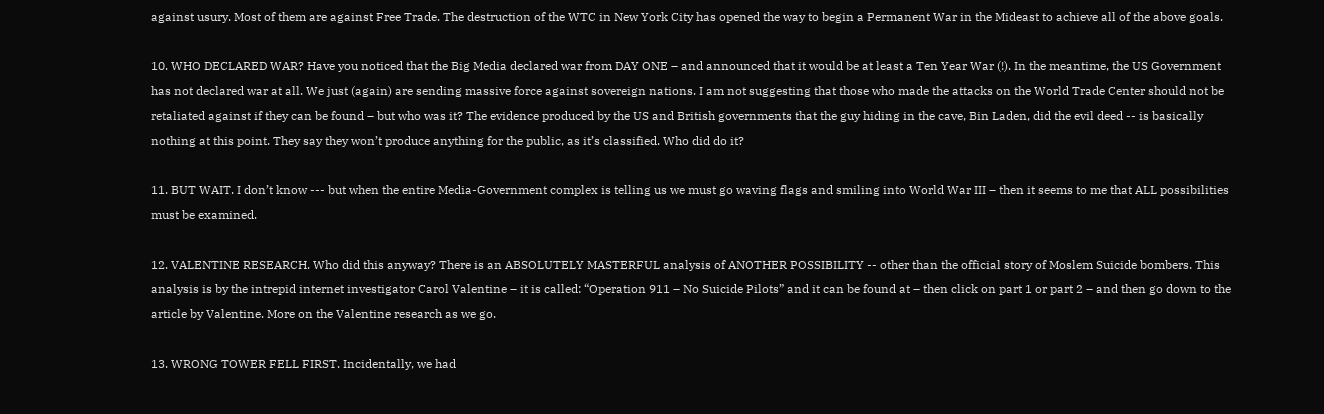against usury. Most of them are against Free Trade. The destruction of the WTC in New York City has opened the way to begin a Permanent War in the Mideast to achieve all of the above goals.

10. WHO DECLARED WAR? Have you noticed that the Big Media declared war from DAY ONE – and announced that it would be at least a Ten Year War (!). In the meantime, the US Government has not declared war at all. We just (again) are sending massive force against sovereign nations. I am not suggesting that those who made the attacks on the World Trade Center should not be retaliated against if they can be found – but who was it? The evidence produced by the US and British governments that the guy hiding in the cave, Bin Laden, did the evil deed -- is basically nothing at this point. They say they won’t produce anything for the public, as it’s classified. Who did do it?

11. BUT WAIT. I don’t know --- but when the entire Media-Government complex is telling us we must go waving flags and smiling into World War III – then it seems to me that ALL possibilities must be examined.

12. VALENTINE RESEARCH. Who did this anyway? There is an ABSOLUTELY MASTERFUL analysis of ANOTHER POSSIBILITY -- other than the official story of Moslem Suicide bombers. This analysis is by the intrepid internet investigator Carol Valentine – it is called: “Operation 911 – No Suicide Pilots” and it can be found at – then click on part 1 or part 2 – and then go down to the article by Valentine. More on the Valentine research as we go.

13. WRONG TOWER FELL FIRST. Incidentally, we had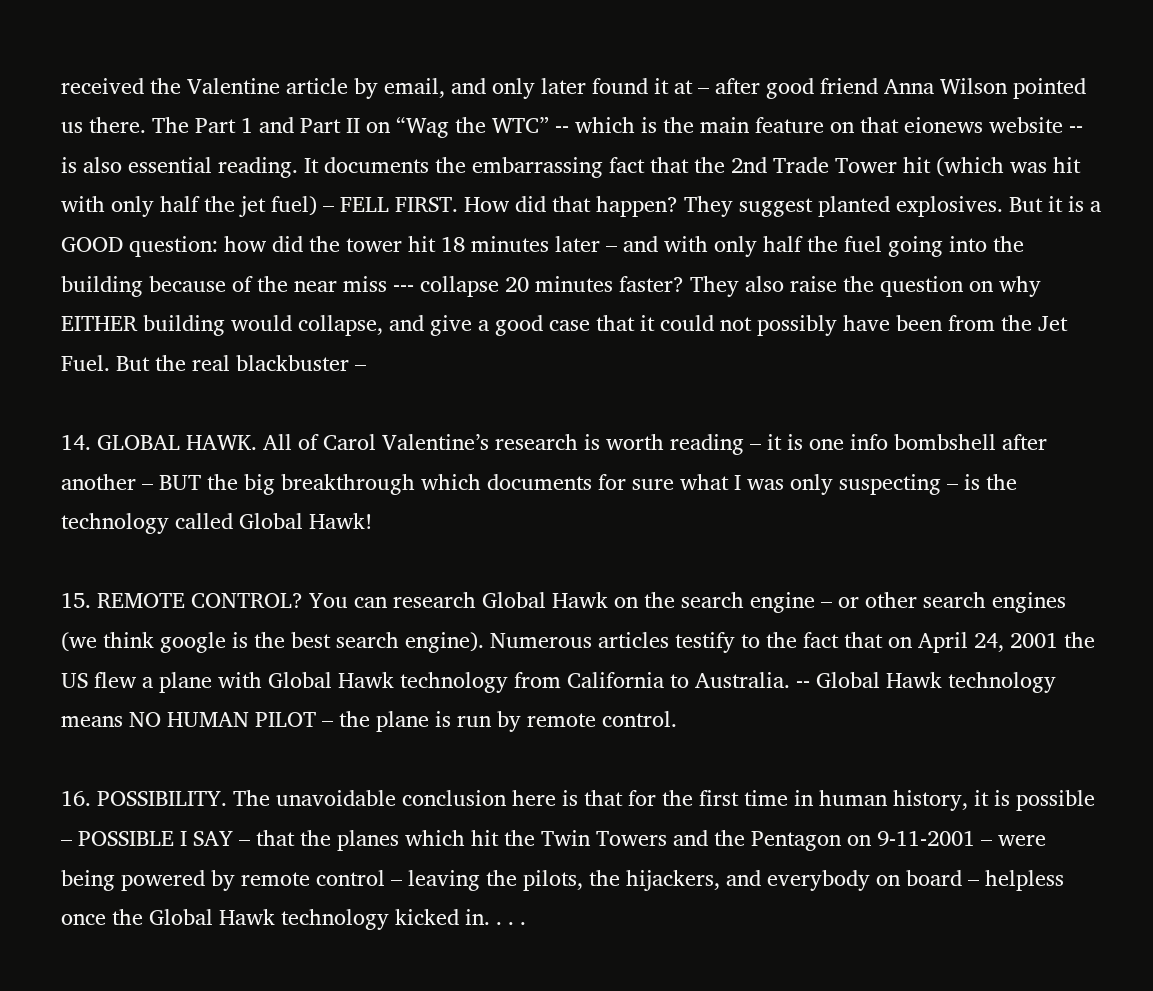received the Valentine article by email, and only later found it at – after good friend Anna Wilson pointed us there. The Part 1 and Part II on “Wag the WTC” -- which is the main feature on that eionews website -- is also essential reading. It documents the embarrassing fact that the 2nd Trade Tower hit (which was hit with only half the jet fuel) – FELL FIRST. How did that happen? They suggest planted explosives. But it is a GOOD question: how did the tower hit 18 minutes later – and with only half the fuel going into the building because of the near miss --- collapse 20 minutes faster? They also raise the question on why EITHER building would collapse, and give a good case that it could not possibly have been from the Jet Fuel. But the real blackbuster –

14. GLOBAL HAWK. All of Carol Valentine’s research is worth reading – it is one info bombshell after another – BUT the big breakthrough which documents for sure what I was only suspecting – is the technology called Global Hawk!

15. REMOTE CONTROL? You can research Global Hawk on the search engine – or other search engines (we think google is the best search engine). Numerous articles testify to the fact that on April 24, 2001 the US flew a plane with Global Hawk technology from California to Australia. -- Global Hawk technology means NO HUMAN PILOT – the plane is run by remote control.

16. POSSIBILITY. The unavoidable conclusion here is that for the first time in human history, it is possible – POSSIBLE I SAY – that the planes which hit the Twin Towers and the Pentagon on 9-11-2001 – were being powered by remote control – leaving the pilots, the hijackers, and everybody on board – helpless once the Global Hawk technology kicked in. . . .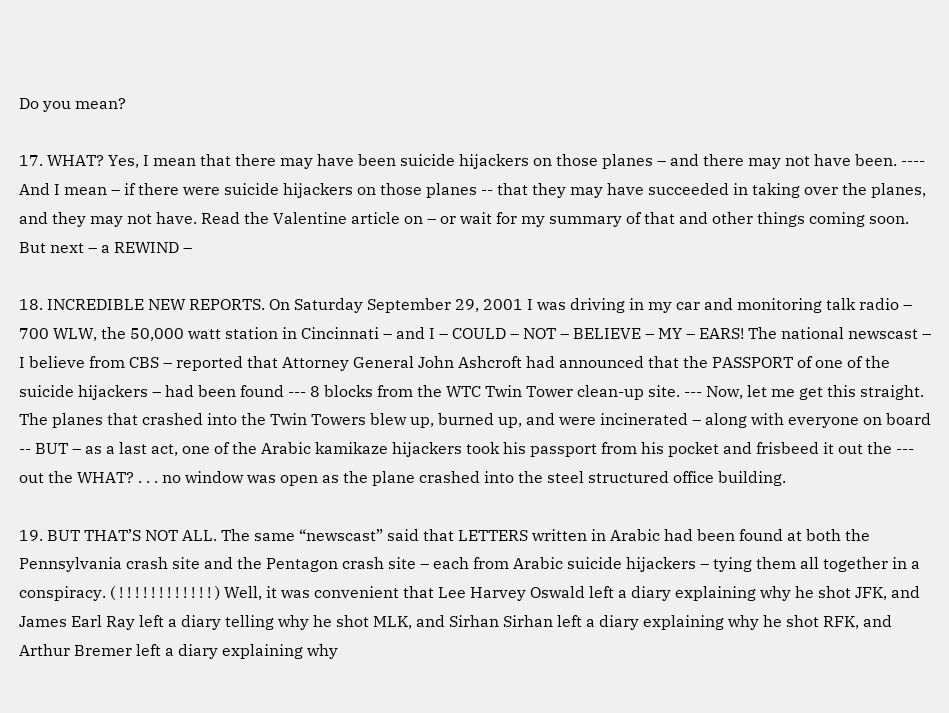Do you mean?

17. WHAT? Yes, I mean that there may have been suicide hijackers on those planes – and there may not have been. ---- And I mean – if there were suicide hijackers on those planes -- that they may have succeeded in taking over the planes, and they may not have. Read the Valentine article on – or wait for my summary of that and other things coming soon. But next – a REWIND –

18. INCREDIBLE NEW REPORTS. On Saturday September 29, 2001 I was driving in my car and monitoring talk radio – 700 WLW, the 50,000 watt station in Cincinnati – and I – COULD – NOT – BELIEVE – MY – EARS! The national newscast – I believe from CBS – reported that Attorney General John Ashcroft had announced that the PASSPORT of one of the suicide hijackers – had been found --- 8 blocks from the WTC Twin Tower clean-up site. --- Now, let me get this straight. The planes that crashed into the Twin Towers blew up, burned up, and were incinerated – along with everyone on board -- BUT – as a last act, one of the Arabic kamikaze hijackers took his passport from his pocket and frisbeed it out the --- out the WHAT? . . . no window was open as the plane crashed into the steel structured office building.

19. BUT THAT’S NOT ALL. The same “newscast” said that LETTERS written in Arabic had been found at both the Pennsylvania crash site and the Pentagon crash site – each from Arabic suicide hijackers – tying them all together in a conspiracy. ( ! ! ! ! ! ! ! ! ! ! ! ! ) Well, it was convenient that Lee Harvey Oswald left a diary explaining why he shot JFK, and James Earl Ray left a diary telling why he shot MLK, and Sirhan Sirhan left a diary explaining why he shot RFK, and Arthur Bremer left a diary explaining why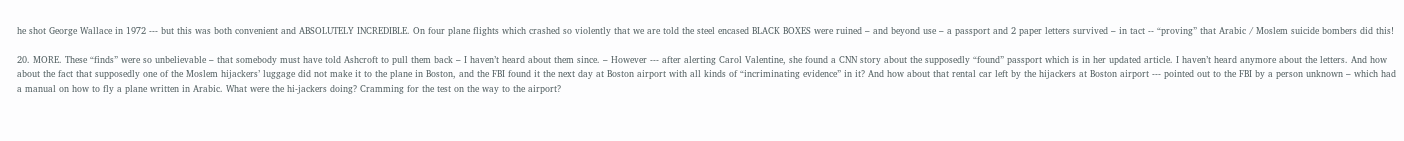he shot George Wallace in 1972 --- but this was both convenient and ABSOLUTELY INCREDIBLE. On four plane flights which crashed so violently that we are told the steel encased BLACK BOXES were ruined – and beyond use – a passport and 2 paper letters survived – in tact -- “proving” that Arabic / Moslem suicide bombers did this!

20. MORE. These “finds” were so unbelievable – that somebody must have told Ashcroft to pull them back – I haven’t heard about them since. – However --- after alerting Carol Valentine, she found a CNN story about the supposedly “found” passport which is in her updated article. I haven’t heard anymore about the letters. And how about the fact that supposedly one of the Moslem hijackers’ luggage did not make it to the plane in Boston, and the FBI found it the next day at Boston airport with all kinds of “incriminating evidence” in it? And how about that rental car left by the hijackers at Boston airport --- pointed out to the FBI by a person unknown – which had a manual on how to fly a plane written in Arabic. What were the hi-jackers doing? Cramming for the test on the way to the airport?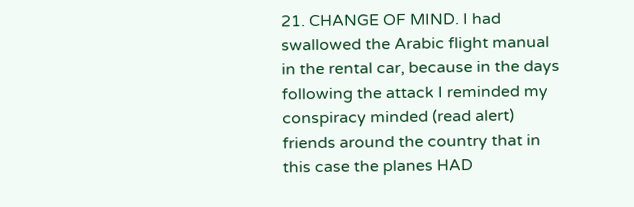21. CHANGE OF MIND. I had swallowed the Arabic flight manual in the rental car, because in the days following the attack I reminded my conspiracy minded (read alert) friends around the country that in this case the planes HAD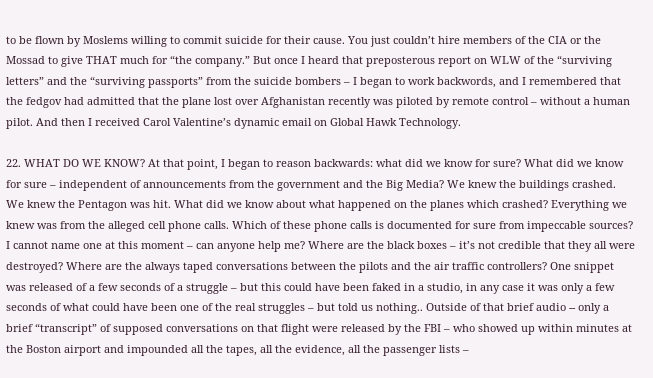to be flown by Moslems willing to commit suicide for their cause. You just couldn’t hire members of the CIA or the Mossad to give THAT much for “the company.” But once I heard that preposterous report on WLW of the “surviving letters” and the “surviving passports” from the suicide bombers – I began to work backwords, and I remembered that the fedgov had admitted that the plane lost over Afghanistan recently was piloted by remote control – without a human pilot. And then I received Carol Valentine’s dynamic email on Global Hawk Technology.

22. WHAT DO WE KNOW? At that point, I began to reason backwards: what did we know for sure? What did we know for sure – independent of announcements from the government and the Big Media? We knew the buildings crashed. We knew the Pentagon was hit. What did we know about what happened on the planes which crashed? Everything we knew was from the alleged cell phone calls. Which of these phone calls is documented for sure from impeccable sources? I cannot name one at this moment – can anyone help me? Where are the black boxes – it’s not credible that they all were destroyed? Where are the always taped conversations between the pilots and the air traffic controllers? One snippet was released of a few seconds of a struggle – but this could have been faked in a studio, in any case it was only a few seconds of what could have been one of the real struggles – but told us nothing.. Outside of that brief audio -- only a brief “transcript” of supposed conversations on that flight were released by the FBI – who showed up within minutes at the Boston airport and impounded all the tapes, all the evidence, all the passenger lists –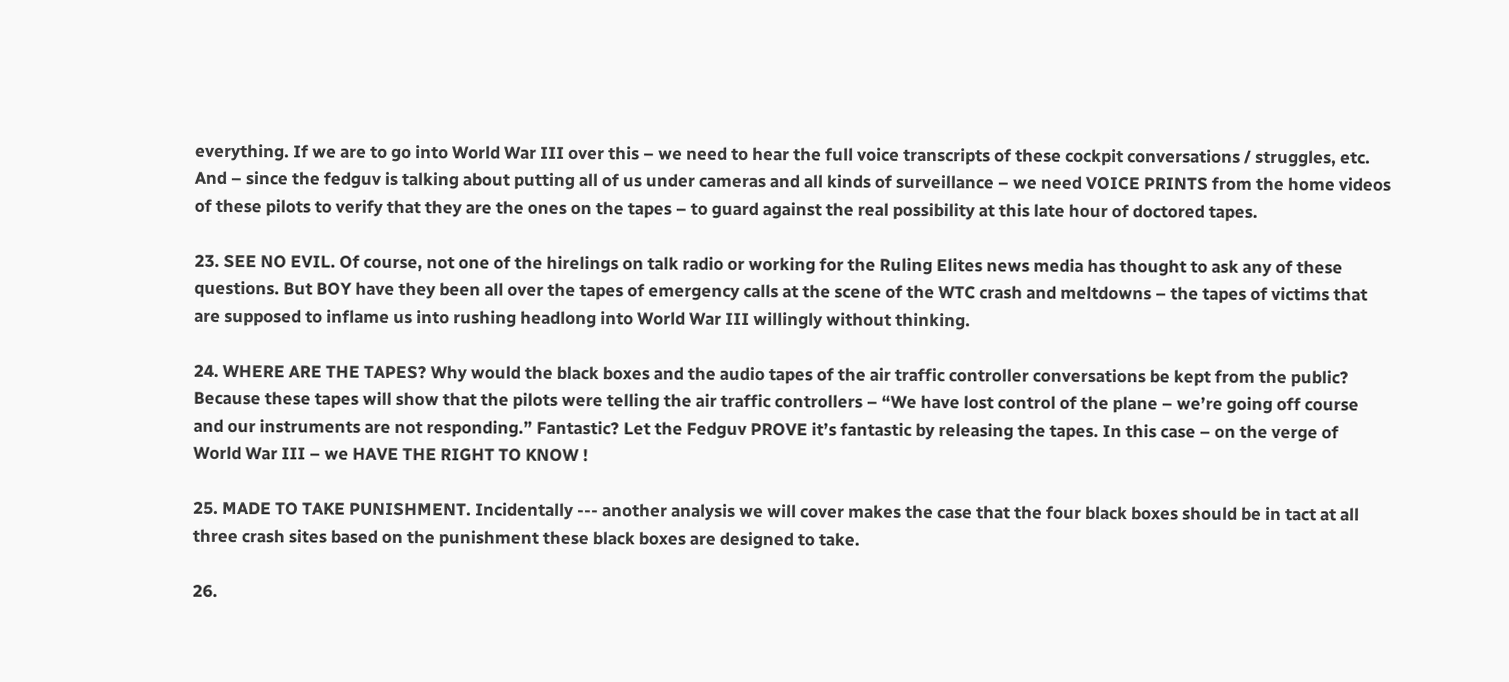everything. If we are to go into World War III over this – we need to hear the full voice transcripts of these cockpit conversations / struggles, etc. And – since the fedguv is talking about putting all of us under cameras and all kinds of surveillance – we need VOICE PRINTS from the home videos of these pilots to verify that they are the ones on the tapes – to guard against the real possibility at this late hour of doctored tapes.

23. SEE NO EVIL. Of course, not one of the hirelings on talk radio or working for the Ruling Elites news media has thought to ask any of these questions. But BOY have they been all over the tapes of emergency calls at the scene of the WTC crash and meltdowns – the tapes of victims that are supposed to inflame us into rushing headlong into World War III willingly without thinking.

24. WHERE ARE THE TAPES? Why would the black boxes and the audio tapes of the air traffic controller conversations be kept from the public? Because these tapes will show that the pilots were telling the air traffic controllers – “We have lost control of the plane – we’re going off course and our instruments are not responding.” Fantastic? Let the Fedguv PROVE it’s fantastic by releasing the tapes. In this case – on the verge of World War III – we HAVE THE RIGHT TO KNOW !

25. MADE TO TAKE PUNISHMENT. Incidentally --- another analysis we will cover makes the case that the four black boxes should be in tact at all three crash sites based on the punishment these black boxes are designed to take.

26.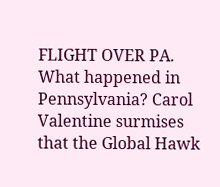FLIGHT OVER PA. What happened in Pennsylvania? Carol Valentine surmises that the Global Hawk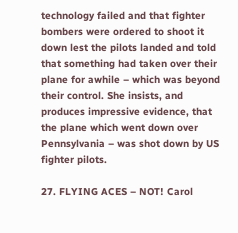technology failed and that fighter bombers were ordered to shoot it down lest the pilots landed and told that something had taken over their plane for awhile – which was beyond their control. She insists, and produces impressive evidence, that the plane which went down over Pennsylvania – was shot down by US fighter pilots.

27. FLYING ACES – NOT! Carol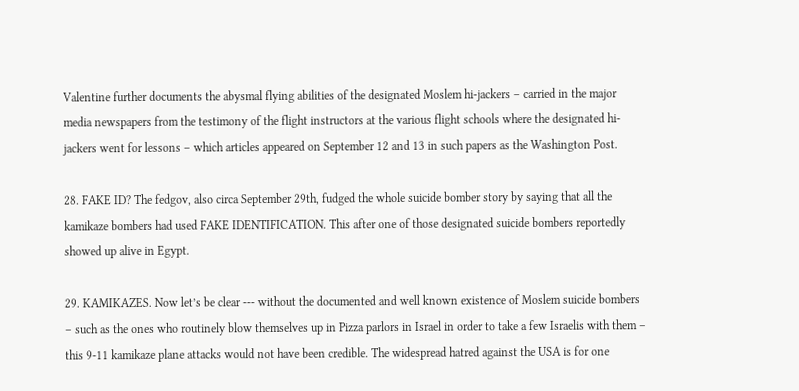Valentine further documents the abysmal flying abilities of the designated Moslem hi-jackers – carried in the major media newspapers from the testimony of the flight instructors at the various flight schools where the designated hi-jackers went for lessons – which articles appeared on September 12 and 13 in such papers as the Washington Post.

28. FAKE ID? The fedgov, also circa September 29th, fudged the whole suicide bomber story by saying that all the kamikaze bombers had used FAKE IDENTIFICATION. This after one of those designated suicide bombers reportedly showed up alive in Egypt.

29. KAMIKAZES. Now let’s be clear --- without the documented and well known existence of Moslem suicide bombers – such as the ones who routinely blow themselves up in Pizza parlors in Israel in order to take a few Israelis with them – this 9-11 kamikaze plane attacks would not have been credible. The widespread hatred against the USA is for one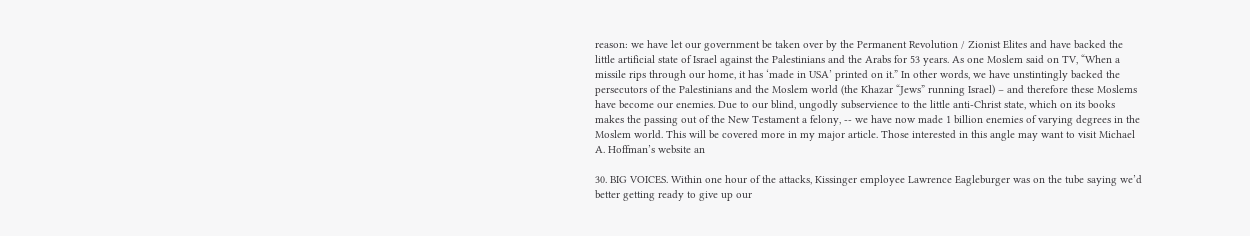reason: we have let our government be taken over by the Permanent Revolution / Zionist Elites and have backed the little artificial state of Israel against the Palestinians and the Arabs for 53 years. As one Moslem said on TV, “When a missile rips through our home, it has ‘made in USA’ printed on it.” In other words, we have unstintingly backed the persecutors of the Palestinians and the Moslem world (the Khazar “Jews” running Israel) – and therefore these Moslems have become our enemies. Due to our blind, ungodly subservience to the little anti-Christ state, which on its books makes the passing out of the New Testament a felony, -- we have now made 1 billion enemies of varying degrees in the Moslem world. This will be covered more in my major article. Those interested in this angle may want to visit Michael A. Hoffman’s website an

30. BIG VOICES. Within one hour of the attacks, Kissinger employee Lawrence Eagleburger was on the tube saying we’d better getting ready to give up our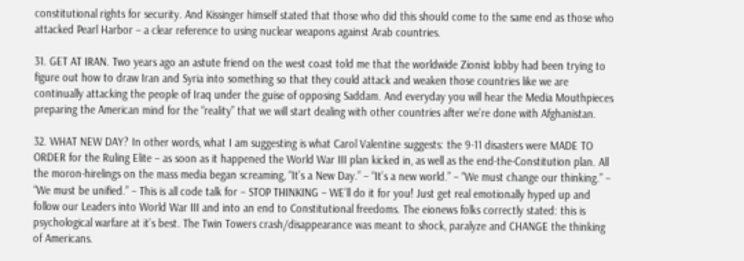constitutional rights for security. And Kissinger himself stated that those who did this should come to the same end as those who attacked Pearl Harbor – a clear reference to using nuclear weapons against Arab countries.

31. GET AT IRAN. Two years ago an astute friend on the west coast told me that the worldwide Zionist lobby had been trying to figure out how to draw Iran and Syria into something so that they could attack and weaken those countries like we are continually attacking the people of Iraq under the guise of opposing Saddam. And everyday you will hear the Media Mouthpieces preparing the American mind for the “reality” that we will start dealing with other countries after we’re done with Afghanistan.

32. WHAT NEW DAY? In other words, what I am suggesting is what Carol Valentine suggests: the 9-11 disasters were MADE TO ORDER for the Ruling Elite – as soon as it happened the World War III plan kicked in, as well as the end-the-Constitution plan. All the moron-hirelings on the mass media began screaming, “It’s a New Day.” – “It’s a new world.” – “We must change our thinking.” – “We must be unified.” – This is all code talk for – STOP THINKING – WE’ll do it for you! Just get real emotionally hyped up and follow our Leaders into World War III and into an end to Constitutional freedoms. The eionews folks correctly stated: this is psychological warfare at it’s best. The Twin Towers crash/disappearance was meant to shock, paralyze and CHANGE the thinking of Americans.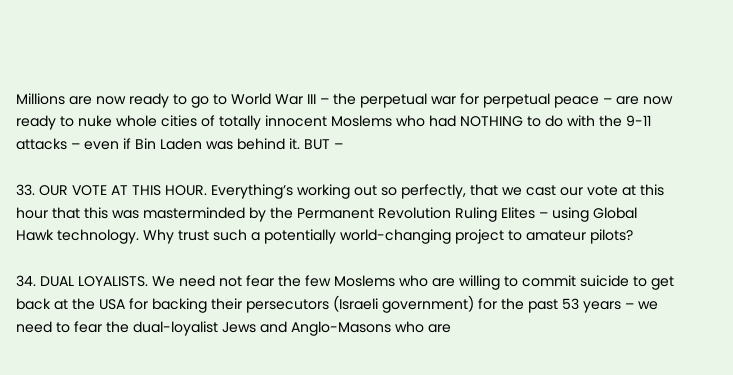Millions are now ready to go to World War III – the perpetual war for perpetual peace – are now ready to nuke whole cities of totally innocent Moslems who had NOTHING to do with the 9-11 attacks – even if Bin Laden was behind it. BUT –

33. OUR VOTE AT THIS HOUR. Everything’s working out so perfectly, that we cast our vote at this hour that this was masterminded by the Permanent Revolution Ruling Elites – using Global Hawk technology. Why trust such a potentially world-changing project to amateur pilots?

34. DUAL LOYALISTS. We need not fear the few Moslems who are willing to commit suicide to get back at the USA for backing their persecutors (Israeli government) for the past 53 years – we need to fear the dual-loyalist Jews and Anglo-Masons who are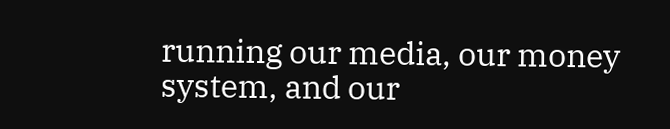running our media, our money system, and our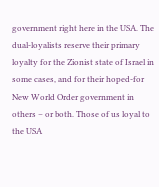government right here in the USA. The dual-loyalists reserve their primary loyalty for the Zionist state of Israel in some cases, and for their hoped-for New World Order government in others – or both. Those of us loyal to the USA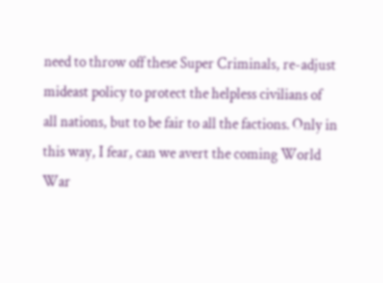need to throw off these Super Criminals, re-adjust mideast policy to protect the helpless civilians of all nations, but to be fair to all the factions. Only in this way, I fear, can we avert the coming World War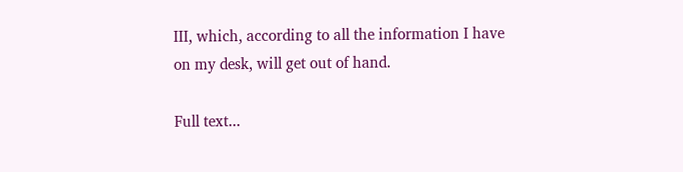III, which, according to all the information I have on my desk, will get out of hand.

Full text...